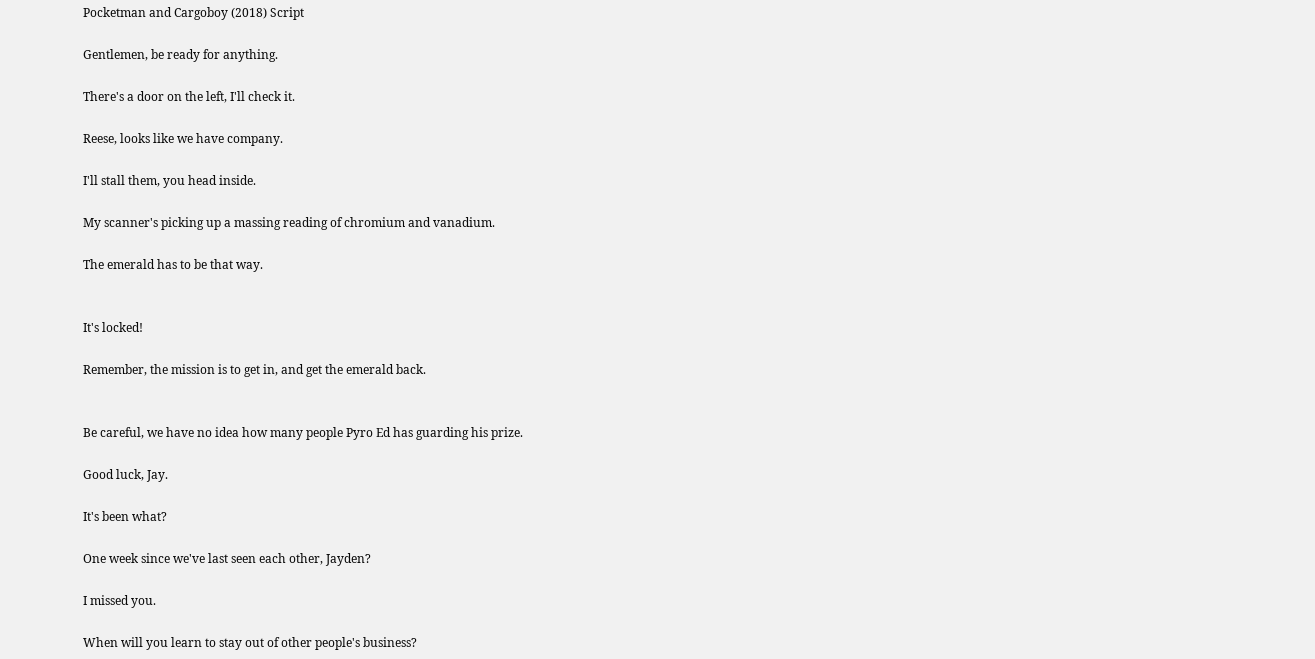Pocketman and Cargoboy (2018) Script

Gentlemen, be ready for anything.

There's a door on the left, I'll check it.

Reese, looks like we have company.

I'll stall them, you head inside.

My scanner's picking up a massing reading of chromium and vanadium.

The emerald has to be that way.


It's locked!

Remember, the mission is to get in, and get the emerald back.


Be careful, we have no idea how many people Pyro Ed has guarding his prize.

Good luck, Jay.

It's been what?

One week since we've last seen each other, Jayden?

I missed you.

When will you learn to stay out of other people's business?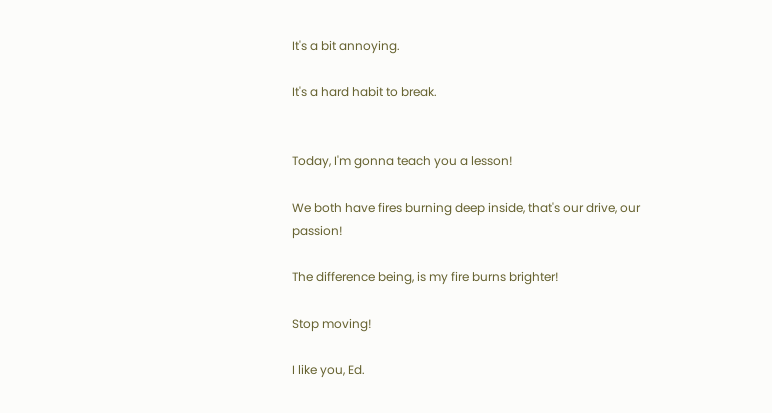It's a bit annoying.

It's a hard habit to break.


Today, I'm gonna teach you a lesson!

We both have fires burning deep inside, that's our drive, our passion!

The difference being, is my fire burns brighter!

Stop moving!

I like you, Ed.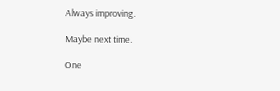Always improving.

Maybe next time.

One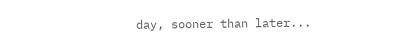day, sooner than later...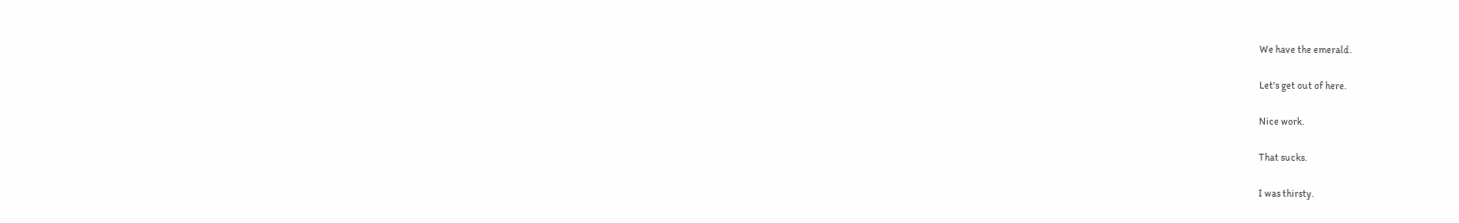We have the emerald.

Let's get out of here.

Nice work.

That sucks.

I was thirsty.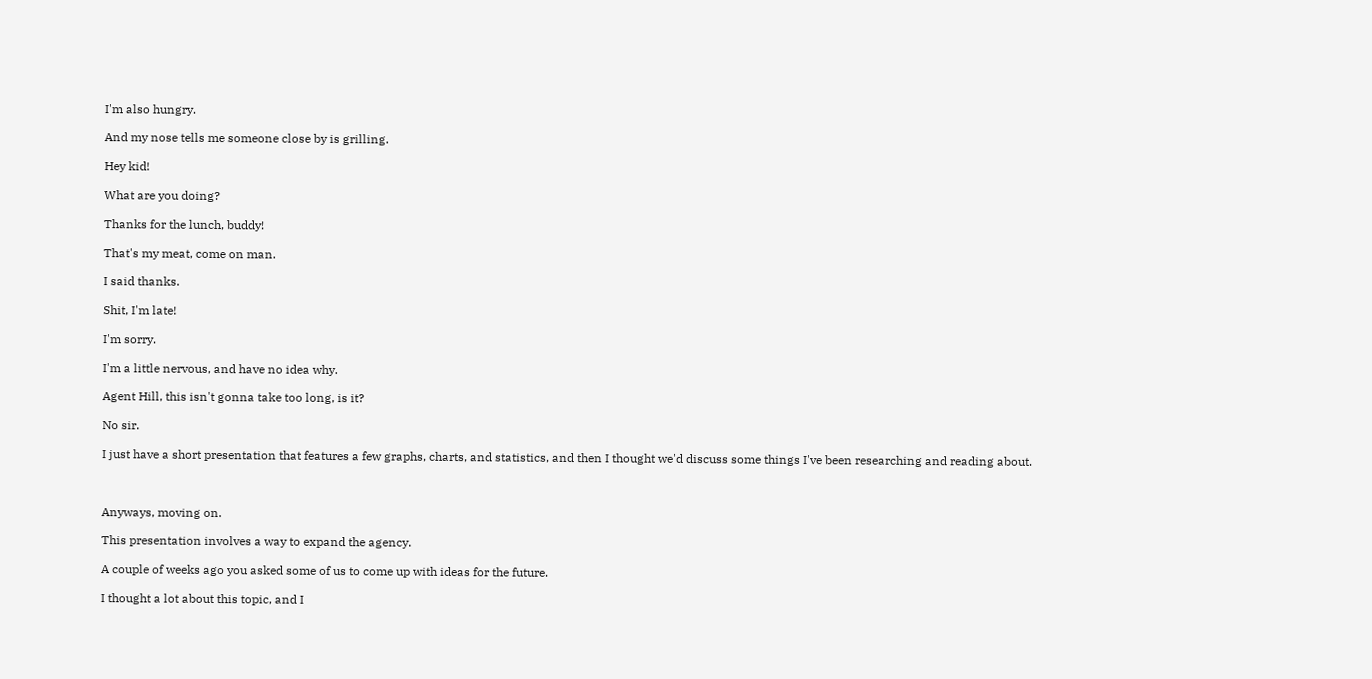I'm also hungry.

And my nose tells me someone close by is grilling.

Hey kid!

What are you doing?

Thanks for the lunch, buddy!

That's my meat, come on man.

I said thanks.

Shit, I'm late!

I'm sorry.

I'm a little nervous, and have no idea why.

Agent Hill, this isn't gonna take too long, is it?

No sir.

I just have a short presentation that features a few graphs, charts, and statistics, and then I thought we'd discuss some things I've been researching and reading about.



Anyways, moving on.

This presentation involves a way to expand the agency.

A couple of weeks ago you asked some of us to come up with ideas for the future.

I thought a lot about this topic, and I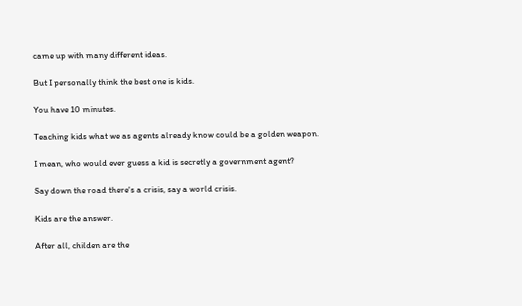came up with many different ideas.

But I personally think the best one is kids.

You have 10 minutes.

Teaching kids what we as agents already know could be a golden weapon.

I mean, who would ever guess a kid is secretly a government agent?

Say down the road there's a crisis, say a world crisis.

Kids are the answer.

After all, childen are the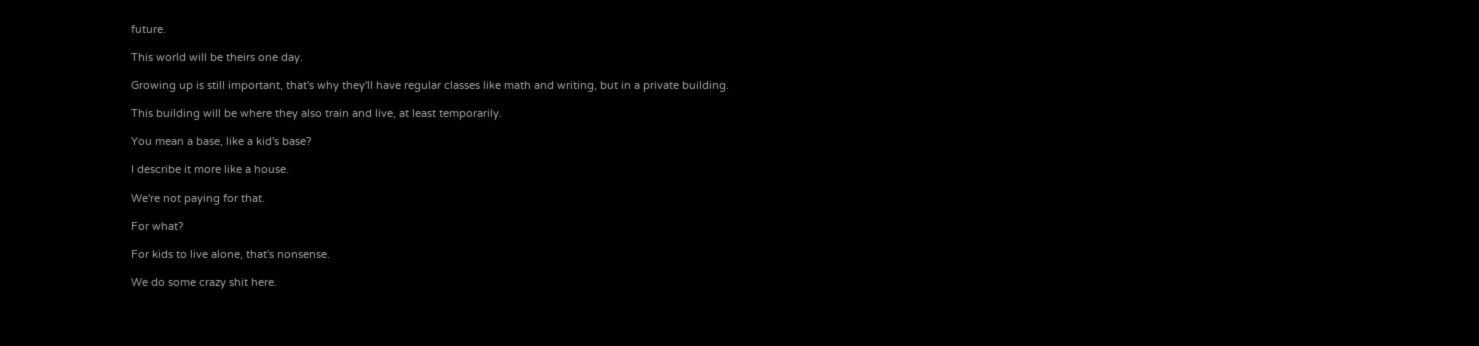future.

This world will be theirs one day.

Growing up is still important, that's why they'll have regular classes like math and writing, but in a private building.

This building will be where they also train and live, at least temporarily.

You mean a base, like a kid's base?

I describe it more like a house.

We're not paying for that.

For what?

For kids to live alone, that's nonsense.

We do some crazy shit here.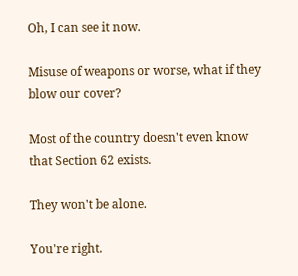Oh, I can see it now.

Misuse of weapons or worse, what if they blow our cover?

Most of the country doesn't even know that Section 62 exists.

They won't be alone.

You're right.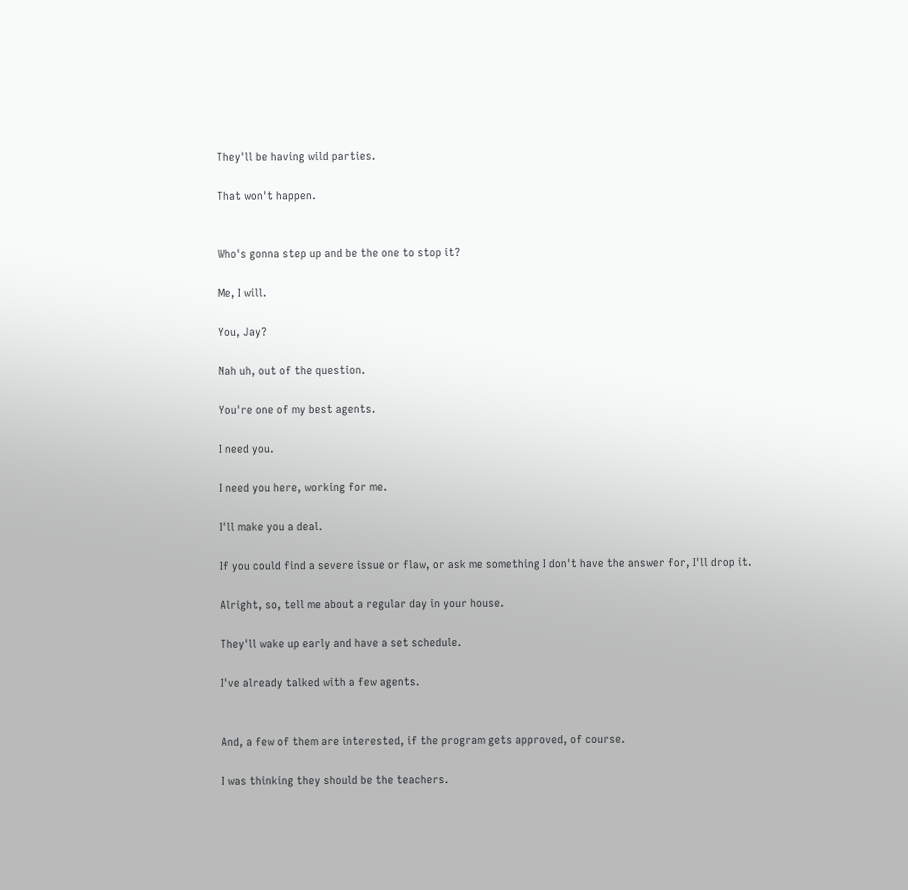They'll be having wild parties.

That won't happen.


Who's gonna step up and be the one to stop it?

Me, I will.

You, Jay?

Nah uh, out of the question.

You're one of my best agents.

I need you.

I need you here, working for me.

I'll make you a deal.

If you could find a severe issue or flaw, or ask me something I don't have the answer for, I'll drop it.

Alright, so, tell me about a regular day in your house.

They'll wake up early and have a set schedule.

I've already talked with a few agents.


And, a few of them are interested, if the program gets approved, of course.

I was thinking they should be the teachers.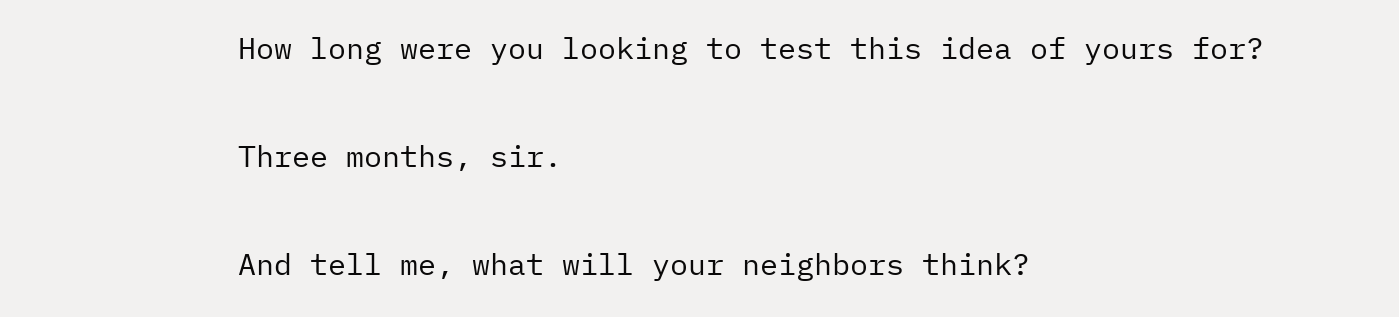How long were you looking to test this idea of yours for?

Three months, sir.

And tell me, what will your neighbors think?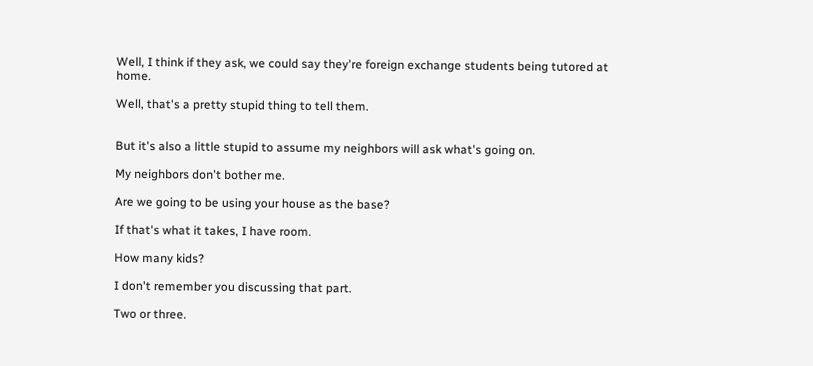Well, I think if they ask, we could say they're foreign exchange students being tutored at home.

Well, that's a pretty stupid thing to tell them.


But it's also a little stupid to assume my neighbors will ask what's going on.

My neighbors don't bother me.

Are we going to be using your house as the base?

If that's what it takes, I have room.

How many kids?

I don't remember you discussing that part.

Two or three.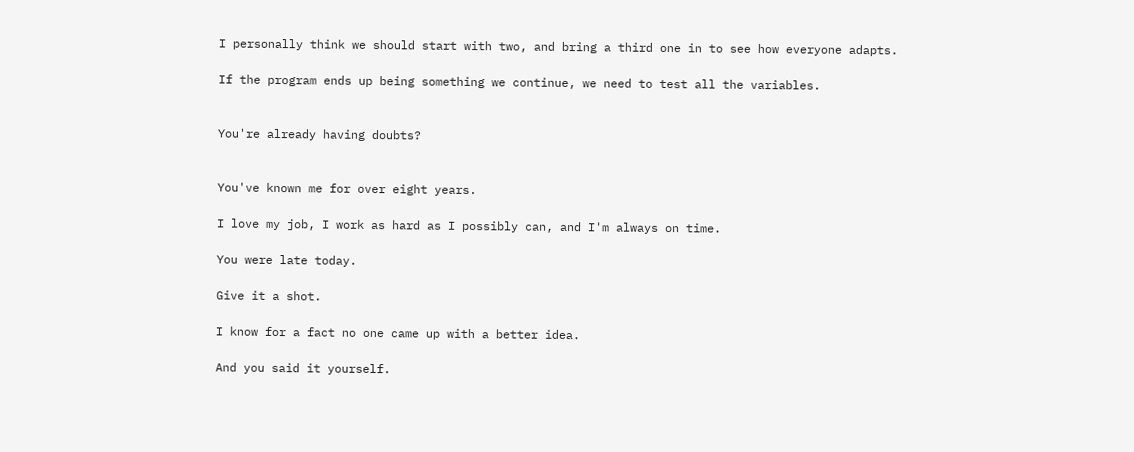I personally think we should start with two, and bring a third one in to see how everyone adapts.

If the program ends up being something we continue, we need to test all the variables.


You're already having doubts?


You've known me for over eight years.

I love my job, I work as hard as I possibly can, and I'm always on time.

You were late today.

Give it a shot.

I know for a fact no one came up with a better idea.

And you said it yourself.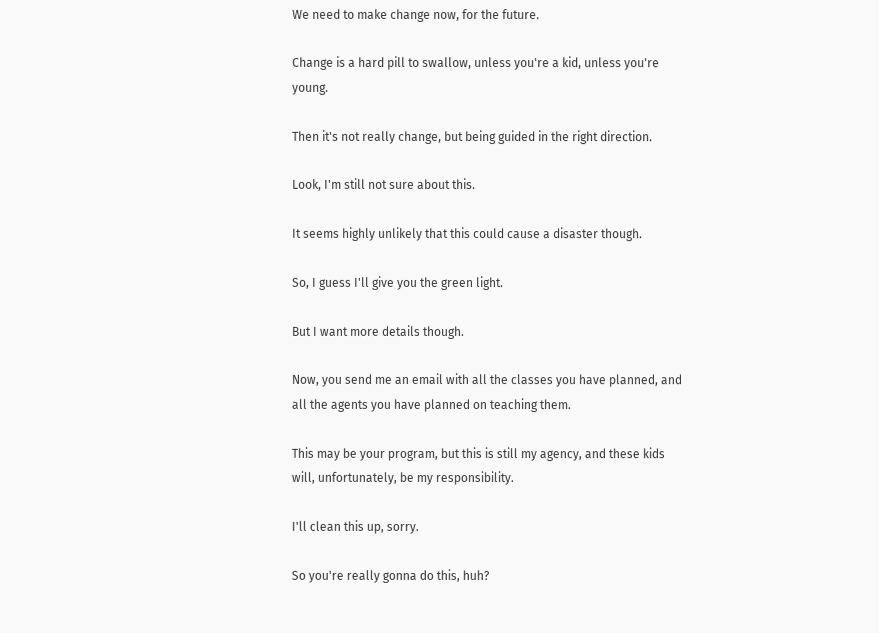We need to make change now, for the future.

Change is a hard pill to swallow, unless you're a kid, unless you're young.

Then it's not really change, but being guided in the right direction.

Look, I'm still not sure about this.

It seems highly unlikely that this could cause a disaster though.

So, I guess I'll give you the green light.

But I want more details though.

Now, you send me an email with all the classes you have planned, and all the agents you have planned on teaching them.

This may be your program, but this is still my agency, and these kids will, unfortunately, be my responsibility.

I'll clean this up, sorry.

So you're really gonna do this, huh?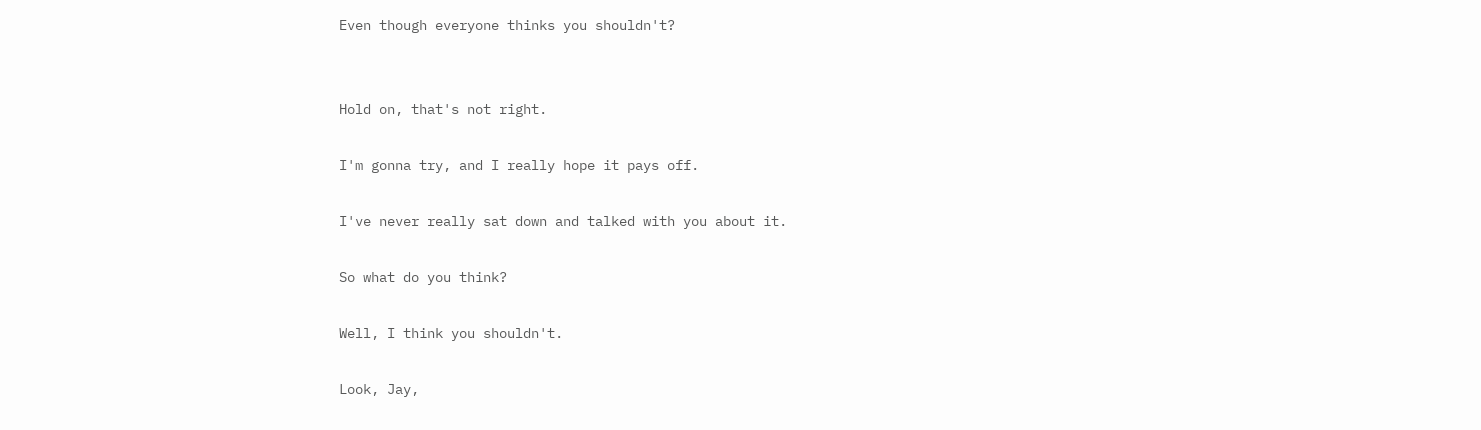Even though everyone thinks you shouldn't?


Hold on, that's not right.

I'm gonna try, and I really hope it pays off.

I've never really sat down and talked with you about it.

So what do you think?

Well, I think you shouldn't.

Look, Jay,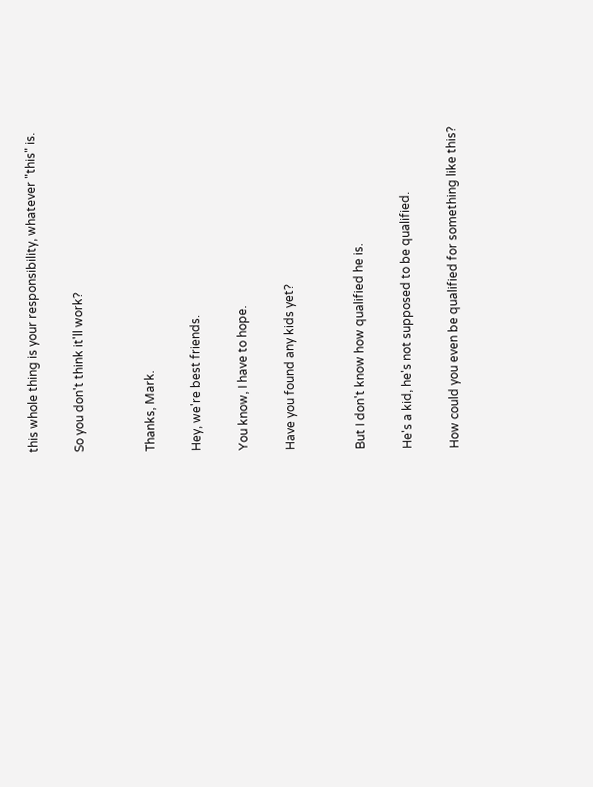this whole thing is your responsibility, whatever "this" is.

So you don't think it'll work?


Thanks, Mark.

Hey, we're best friends.

You know, I have to hope.

Have you found any kids yet?


But I don't know how qualified he is.

He's a kid, he's not supposed to be qualified.

How could you even be qualified for something like this?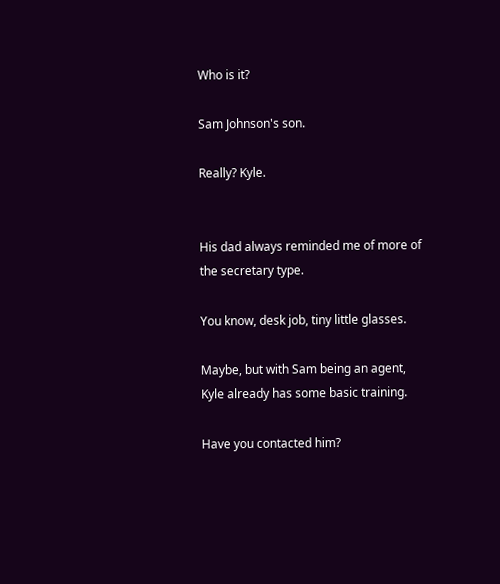Who is it?

Sam Johnson's son.

Really? Kyle.


His dad always reminded me of more of the secretary type.

You know, desk job, tiny little glasses.

Maybe, but with Sam being an agent, Kyle already has some basic training.

Have you contacted him?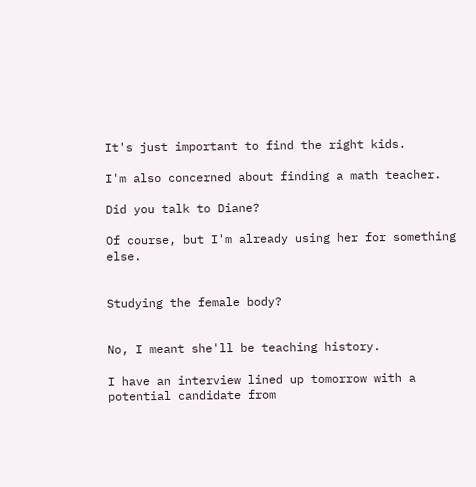It's just important to find the right kids.

I'm also concerned about finding a math teacher.

Did you talk to Diane?

Of course, but I'm already using her for something else.


Studying the female body?


No, I meant she'll be teaching history.

I have an interview lined up tomorrow with a potential candidate from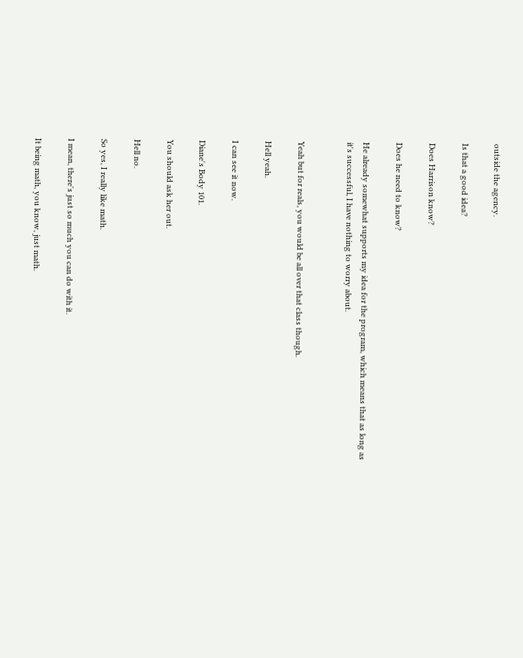outside the agency.

Is that a good idea?

Does Harrison know?

Does he need to know?

He already somewhat supports my idea for the program, which means that as long as it's successful, I have nothing to worry about.


Yeah but for reals, you would be all over that class though.

Hell yeah.

I can see it now.

Diane's Body 101.

You should ask her out.

Hell no.

So yes, I really like math.

I mean, there's just so much you can do with it.

It being math, you know, just math.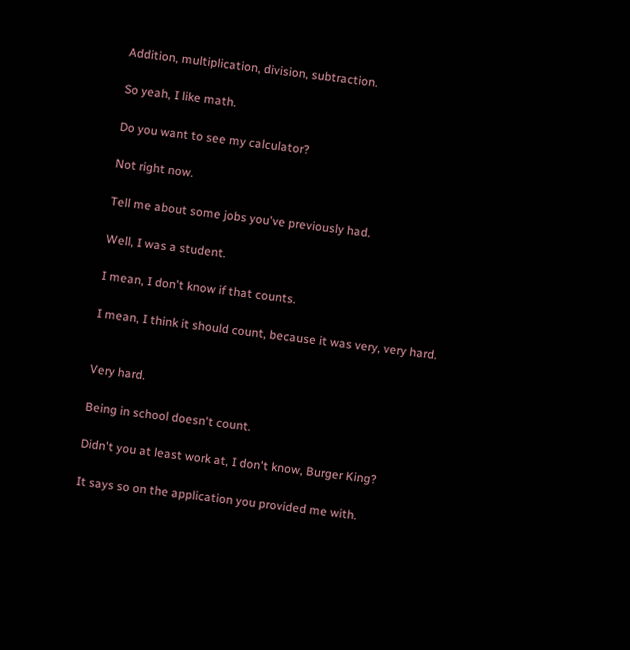Addition, multiplication, division, subtraction.

So yeah, I like math.

Do you want to see my calculator?

Not right now.

Tell me about some jobs you've previously had.

Well, I was a student.

I mean, I don't know if that counts.

I mean, I think it should count, because it was very, very hard.


Very hard.

Being in school doesn't count.

Didn't you at least work at, I don't know, Burger King?

It says so on the application you provided me with.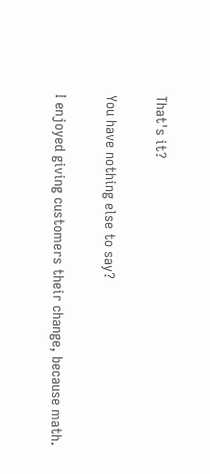That's it?

You have nothing else to say?

I enjoyed giving customers their change, because math.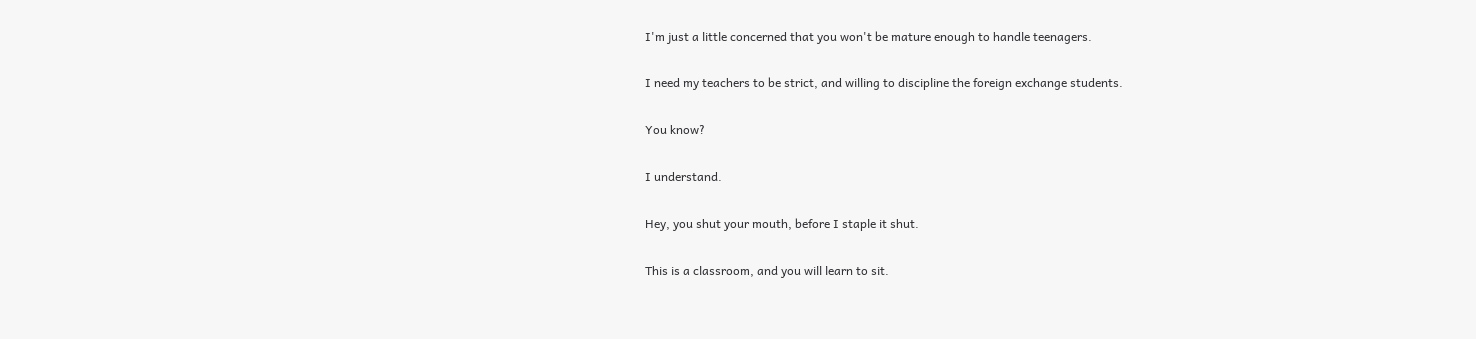I'm just a little concerned that you won't be mature enough to handle teenagers.

I need my teachers to be strict, and willing to discipline the foreign exchange students.

You know?

I understand.

Hey, you shut your mouth, before I staple it shut.

This is a classroom, and you will learn to sit.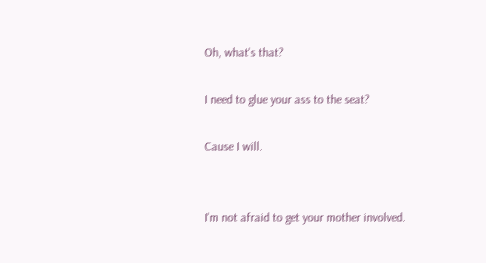Oh, what's that?

I need to glue your ass to the seat?

Cause I will.


I'm not afraid to get your mother involved.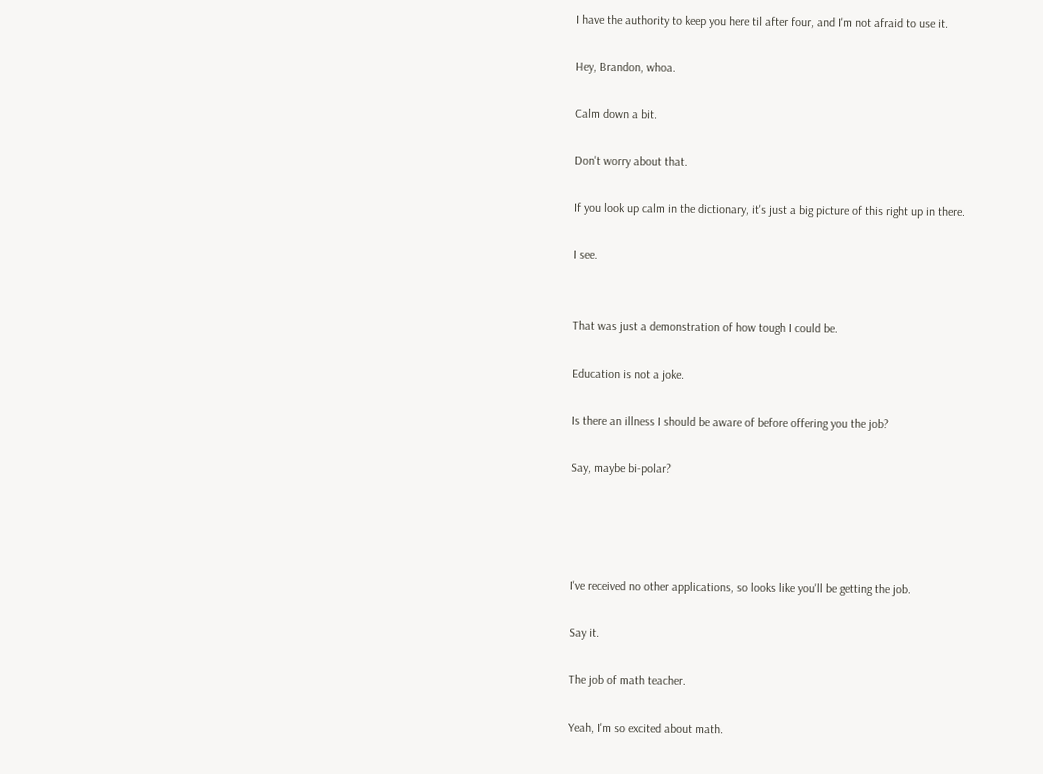I have the authority to keep you here til after four, and I'm not afraid to use it.

Hey, Brandon, whoa.

Calm down a bit.

Don't worry about that.

If you look up calm in the dictionary, it's just a big picture of this right up in there.

I see.


That was just a demonstration of how tough I could be.

Education is not a joke.

Is there an illness I should be aware of before offering you the job?

Say, maybe bi-polar?




I've received no other applications, so looks like you'll be getting the job.

Say it.

The job of math teacher.

Yeah, I'm so excited about math.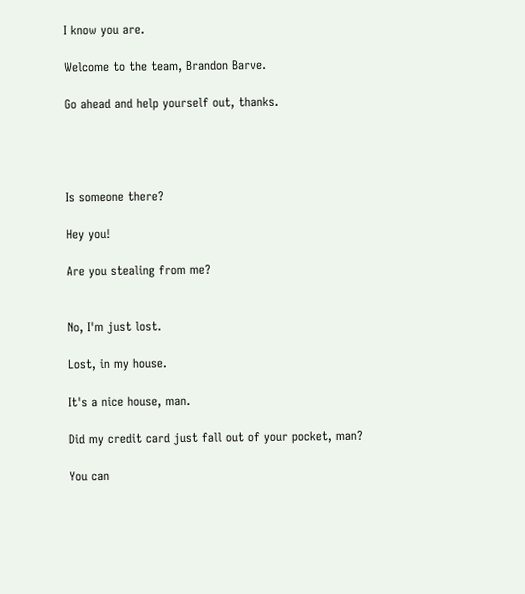I know you are.

Welcome to the team, Brandon Barve.

Go ahead and help yourself out, thanks.




Is someone there?

Hey you!

Are you stealing from me?


No, I'm just lost.

Lost, in my house.

It's a nice house, man.

Did my credit card just fall out of your pocket, man?

You can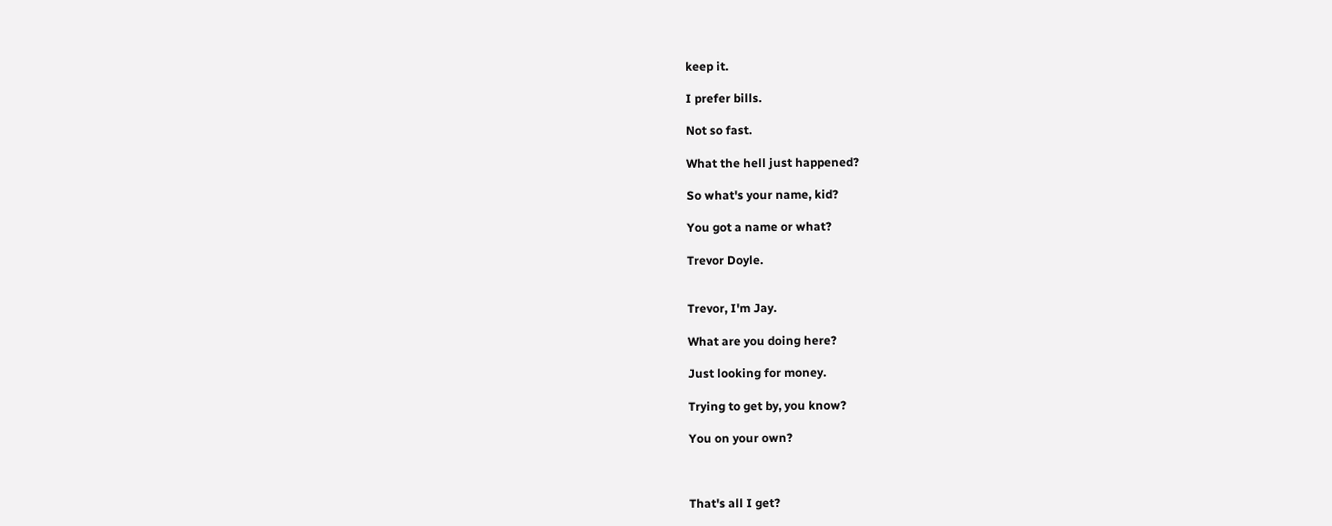keep it.

I prefer bills.

Not so fast.

What the hell just happened?

So what's your name, kid?

You got a name or what?

Trevor Doyle.


Trevor, I'm Jay.

What are you doing here?

Just looking for money.

Trying to get by, you know?

You on your own?



That's all I get?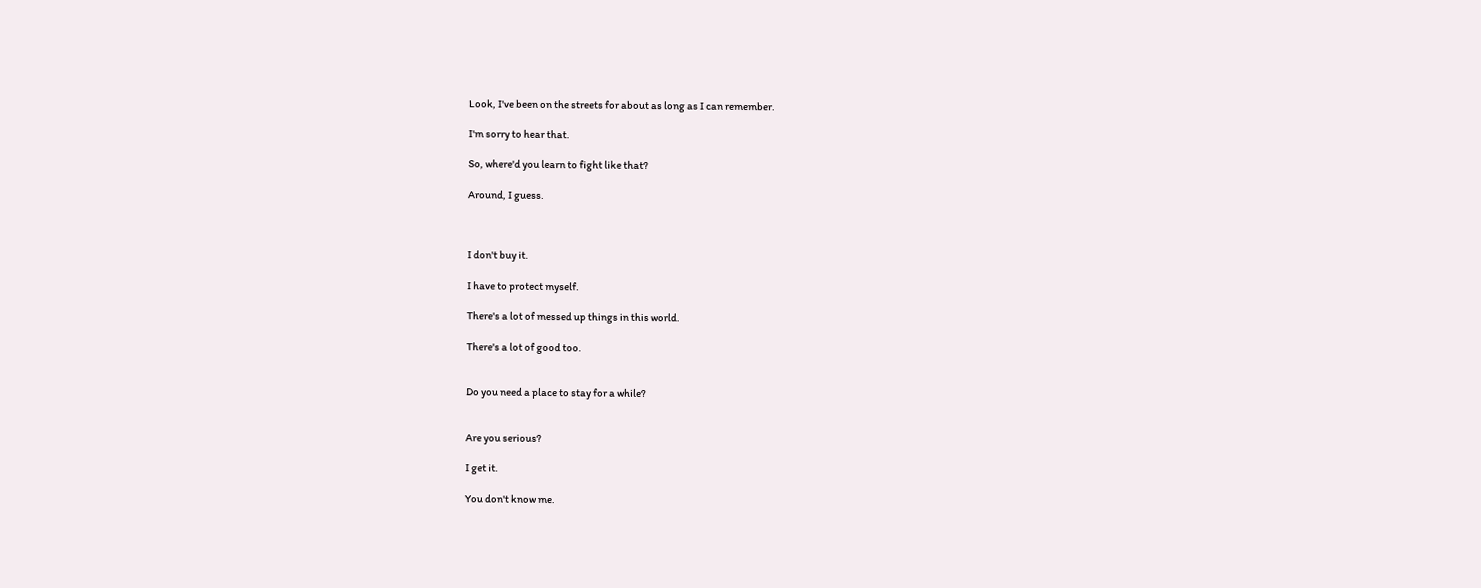Look, I've been on the streets for about as long as I can remember.

I'm sorry to hear that.

So, where'd you learn to fight like that?

Around, I guess.



I don't buy it.

I have to protect myself.

There's a lot of messed up things in this world.

There's a lot of good too.


Do you need a place to stay for a while?


Are you serious?

I get it.

You don't know me.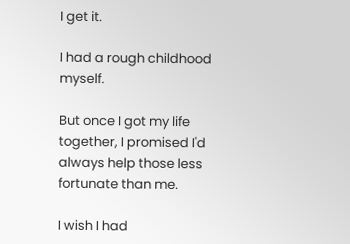I get it.

I had a rough childhood myself.

But once I got my life together, I promised I'd always help those less fortunate than me.

I wish I had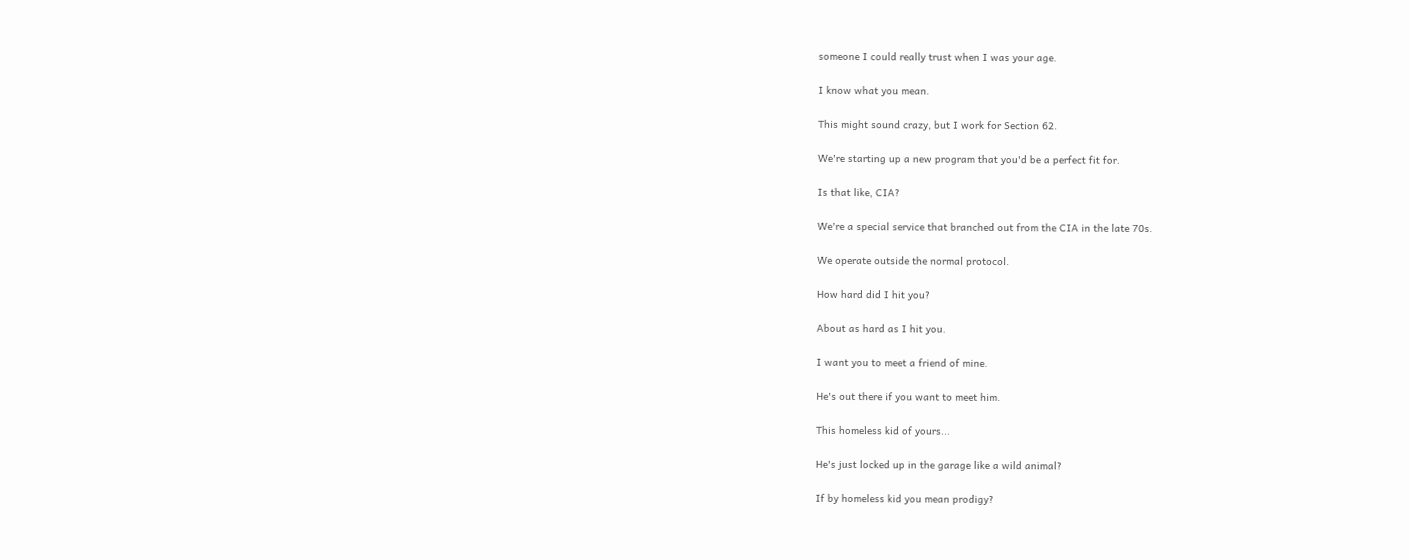someone I could really trust when I was your age.

I know what you mean.

This might sound crazy, but I work for Section 62.

We're starting up a new program that you'd be a perfect fit for.

Is that like, CIA?

We're a special service that branched out from the CIA in the late 70s.

We operate outside the normal protocol.

How hard did I hit you?

About as hard as I hit you.

I want you to meet a friend of mine.

He's out there if you want to meet him.

This homeless kid of yours...

He's just locked up in the garage like a wild animal?

If by homeless kid you mean prodigy?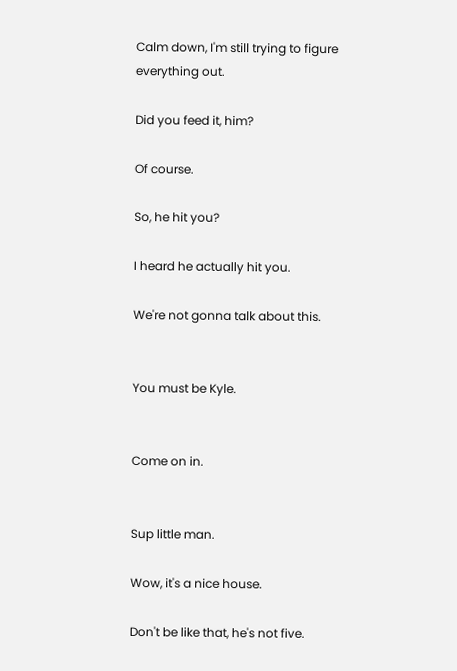Calm down, I'm still trying to figure everything out.

Did you feed it, him?

Of course.

So, he hit you?

I heard he actually hit you.

We're not gonna talk about this.


You must be Kyle.


Come on in.


Sup little man.

Wow, it's a nice house.

Don't be like that, he's not five.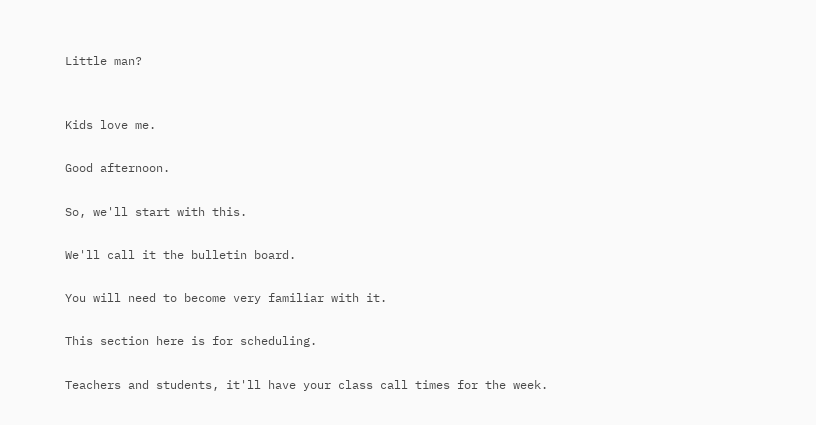Little man?


Kids love me.

Good afternoon.

So, we'll start with this.

We'll call it the bulletin board.

You will need to become very familiar with it.

This section here is for scheduling.

Teachers and students, it'll have your class call times for the week.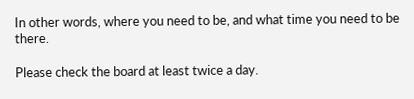In other words, where you need to be, and what time you need to be there.

Please check the board at least twice a day.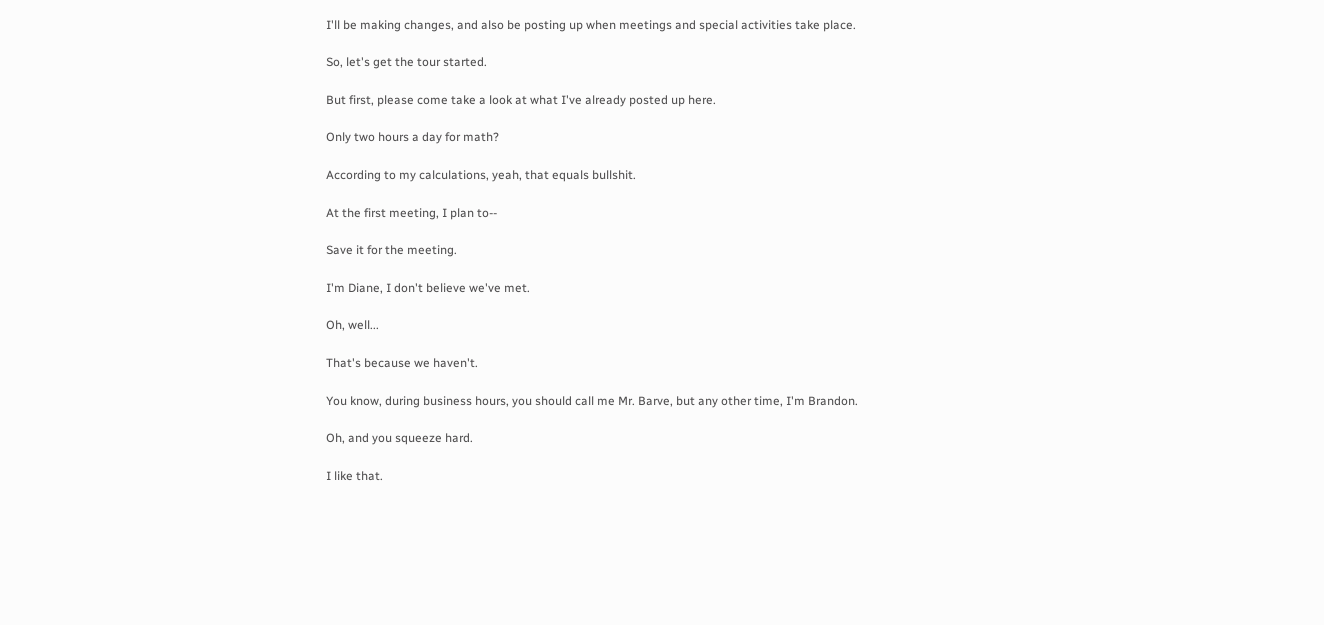I'll be making changes, and also be posting up when meetings and special activities take place.

So, let's get the tour started.

But first, please come take a look at what I've already posted up here.

Only two hours a day for math?

According to my calculations, yeah, that equals bullshit.

At the first meeting, I plan to--

Save it for the meeting.

I'm Diane, I don't believe we've met.

Oh, well...

That's because we haven't.

You know, during business hours, you should call me Mr. Barve, but any other time, I'm Brandon.

Oh, and you squeeze hard.

I like that.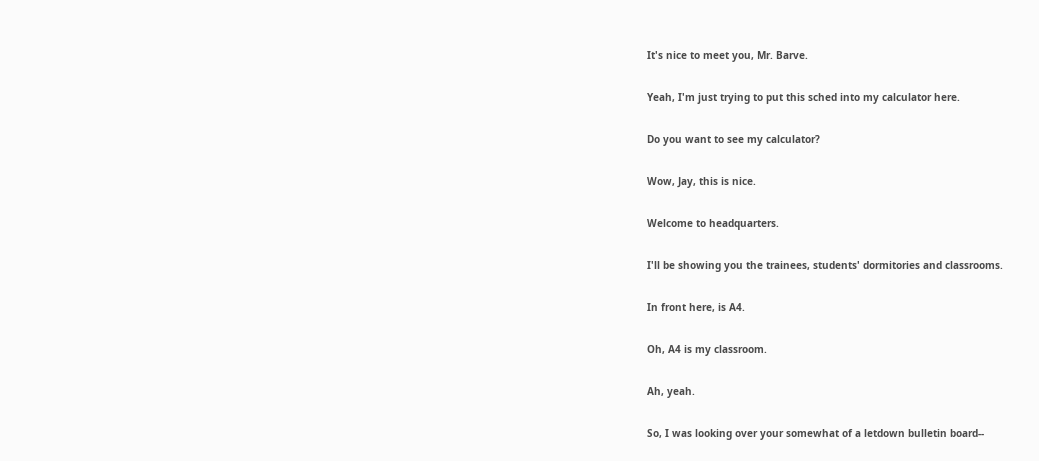It's nice to meet you, Mr. Barve.

Yeah, I'm just trying to put this sched into my calculator here.

Do you want to see my calculator?

Wow, Jay, this is nice.

Welcome to headquarters.

I'll be showing you the trainees, students' dormitories and classrooms.

In front here, is A4.

Oh, A4 is my classroom.

Ah, yeah.

So, I was looking over your somewhat of a letdown bulletin board--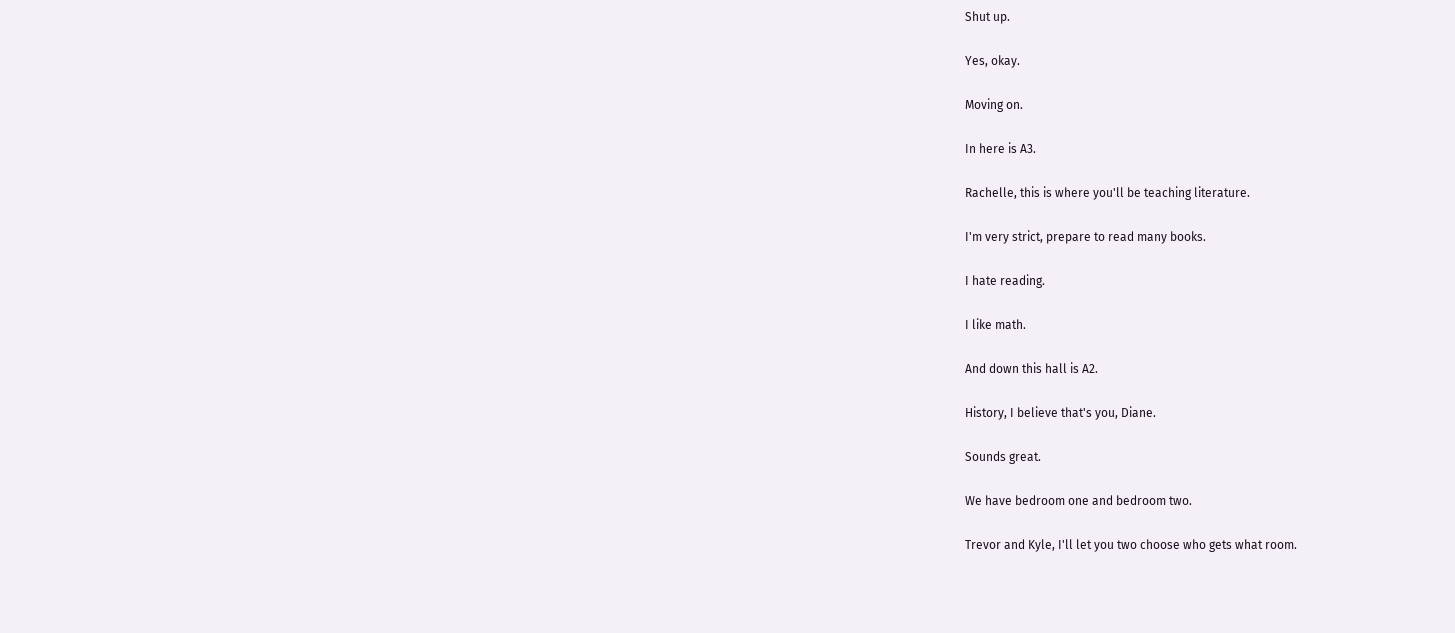Shut up.

Yes, okay.

Moving on.

In here is A3.

Rachelle, this is where you'll be teaching literature.

I'm very strict, prepare to read many books.

I hate reading.

I like math.

And down this hall is A2.

History, I believe that's you, Diane.

Sounds great.

We have bedroom one and bedroom two.

Trevor and Kyle, I'll let you two choose who gets what room.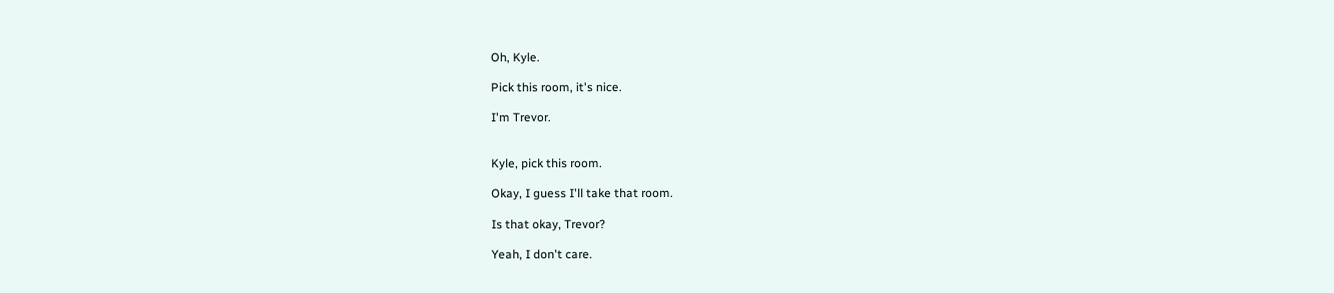Oh, Kyle.

Pick this room, it's nice.

I'm Trevor.


Kyle, pick this room.

Okay, I guess I'll take that room.

Is that okay, Trevor?

Yeah, I don't care.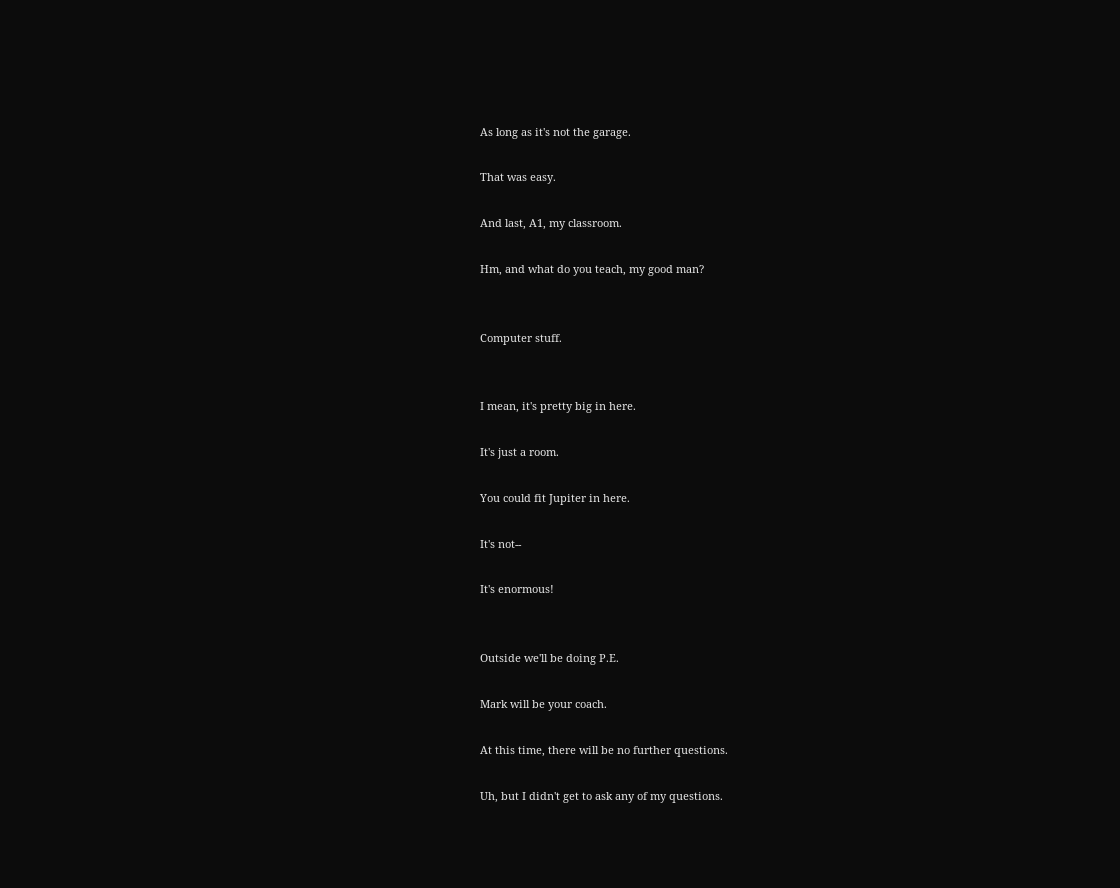As long as it's not the garage.

That was easy.

And last, A1, my classroom.

Hm, and what do you teach, my good man?


Computer stuff.


I mean, it's pretty big in here.

It's just a room.

You could fit Jupiter in here.

It's not--

It's enormous!


Outside we'll be doing P.E.

Mark will be your coach.

At this time, there will be no further questions.

Uh, but I didn't get to ask any of my questions.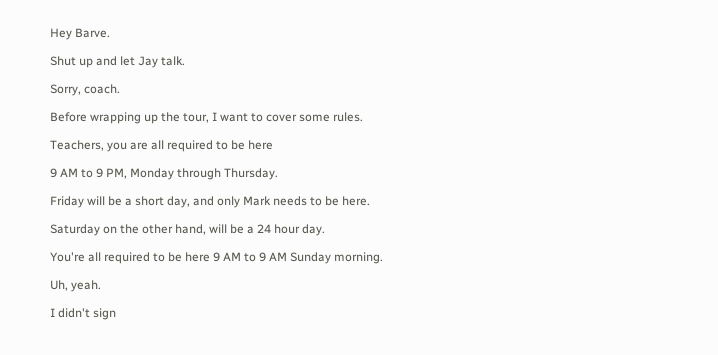Hey Barve.

Shut up and let Jay talk.

Sorry, coach.

Before wrapping up the tour, I want to cover some rules.

Teachers, you are all required to be here

9 AM to 9 PM, Monday through Thursday.

Friday will be a short day, and only Mark needs to be here.

Saturday on the other hand, will be a 24 hour day.

You're all required to be here 9 AM to 9 AM Sunday morning.

Uh, yeah.

I didn't sign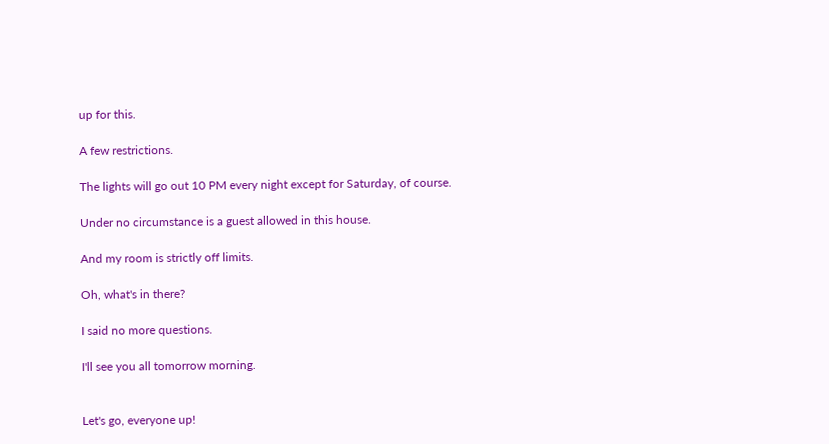up for this.

A few restrictions.

The lights will go out 10 PM every night except for Saturday, of course.

Under no circumstance is a guest allowed in this house.

And my room is strictly off limits.

Oh, what's in there?

I said no more questions.

I'll see you all tomorrow morning.


Let's go, everyone up!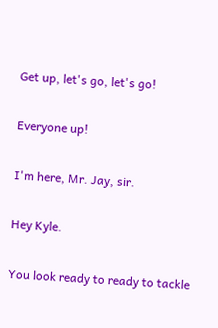Get up, let's go, let's go!

Everyone up!

I'm here, Mr. Jay, sir.

Hey Kyle.

You look ready to ready to tackle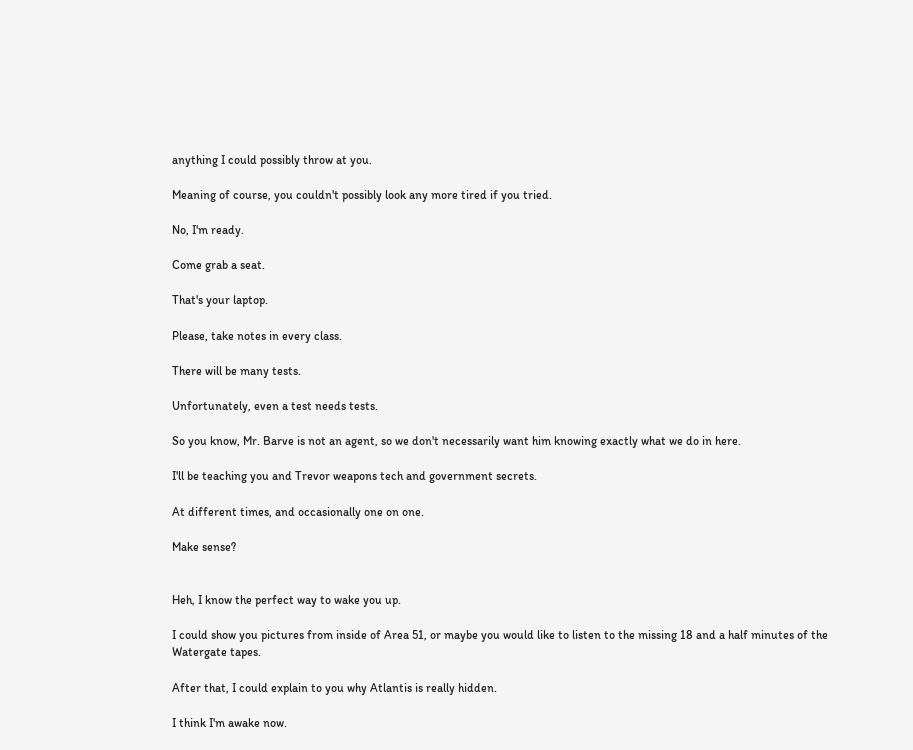anything I could possibly throw at you.

Meaning of course, you couldn't possibly look any more tired if you tried.

No, I'm ready.

Come grab a seat.

That's your laptop.

Please, take notes in every class.

There will be many tests.

Unfortunately, even a test needs tests.

So you know, Mr. Barve is not an agent, so we don't necessarily want him knowing exactly what we do in here.

I'll be teaching you and Trevor weapons tech and government secrets.

At different times, and occasionally one on one.

Make sense?


Heh, I know the perfect way to wake you up.

I could show you pictures from inside of Area 51, or maybe you would like to listen to the missing 18 and a half minutes of the Watergate tapes.

After that, I could explain to you why Atlantis is really hidden.

I think I'm awake now.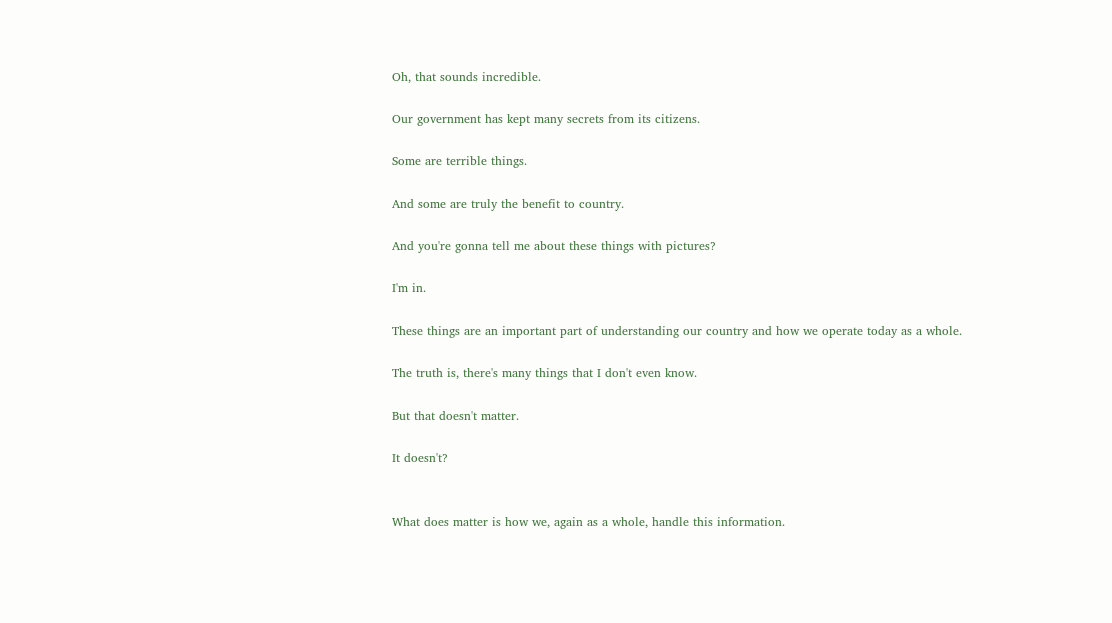Oh, that sounds incredible.

Our government has kept many secrets from its citizens.

Some are terrible things.

And some are truly the benefit to country.

And you're gonna tell me about these things with pictures?

I'm in.

These things are an important part of understanding our country and how we operate today as a whole.

The truth is, there's many things that I don't even know.

But that doesn't matter.

It doesn't?


What does matter is how we, again as a whole, handle this information.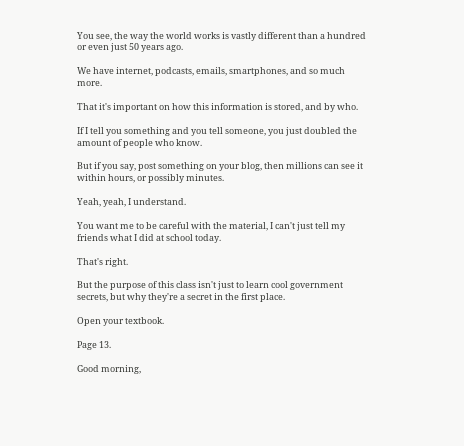You see, the way the world works is vastly different than a hundred or even just 50 years ago.

We have internet, podcasts, emails, smartphones, and so much more.

That it's important on how this information is stored, and by who.

If I tell you something and you tell someone, you just doubled the amount of people who know.

But if you say, post something on your blog, then millions can see it within hours, or possibly minutes.

Yeah, yeah, I understand.

You want me to be careful with the material, I can't just tell my friends what I did at school today.

That's right.

But the purpose of this class isn't just to learn cool government secrets, but why they're a secret in the first place.

Open your textbook.

Page 13.

Good morning,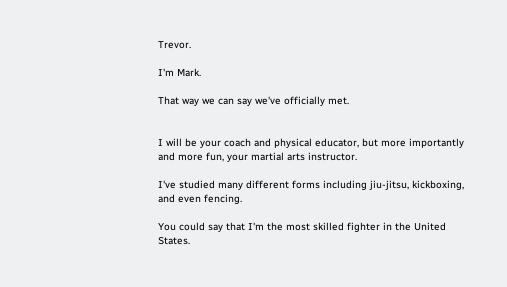Trevor.

I'm Mark.

That way we can say we've officially met.


I will be your coach and physical educator, but more importantly and more fun, your martial arts instructor.

I've studied many different forms including jiu-jitsu, kickboxing, and even fencing.

You could say that I'm the most skilled fighter in the United States.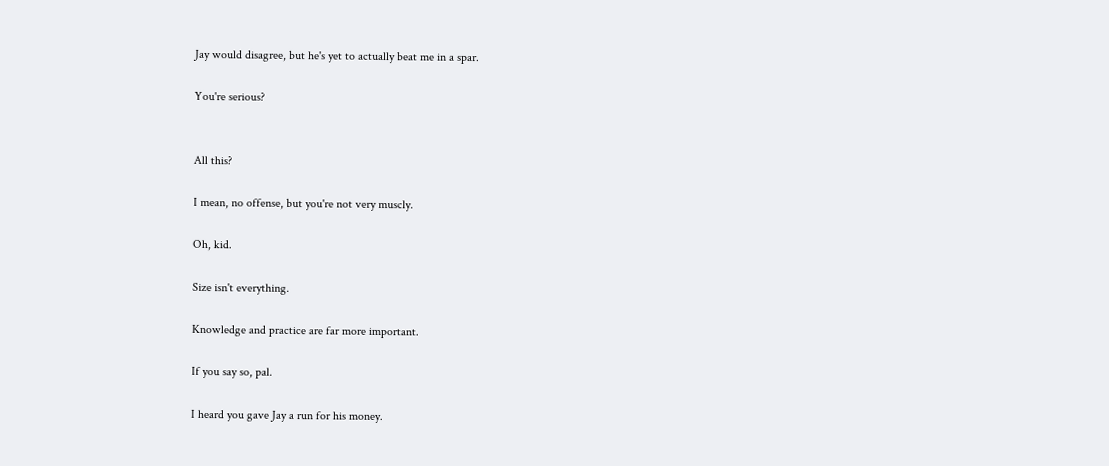Jay would disagree, but he's yet to actually beat me in a spar.

You're serious?


All this?

I mean, no offense, but you're not very muscly.

Oh, kid.

Size isn't everything.

Knowledge and practice are far more important.

If you say so, pal.

I heard you gave Jay a run for his money.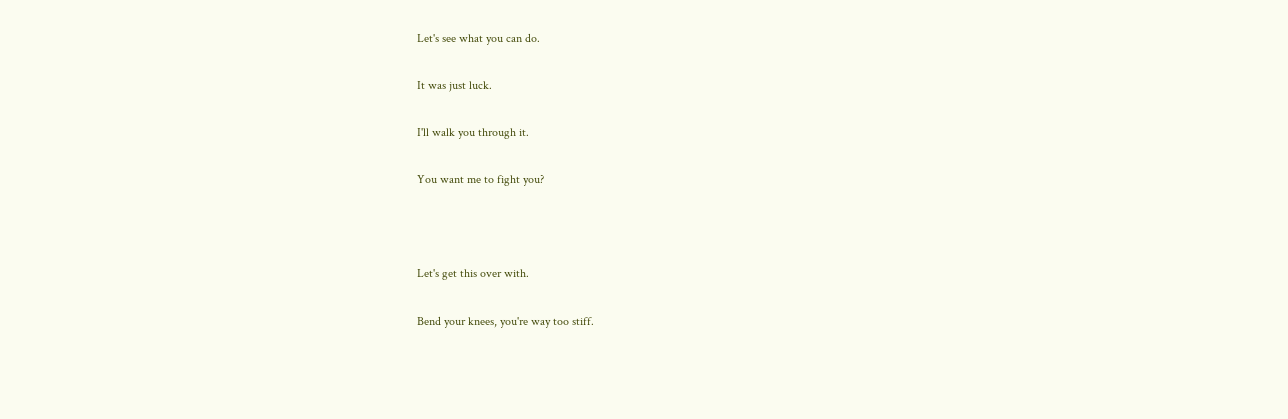Let's see what you can do.

It was just luck.

I'll walk you through it.

You want me to fight you?



Let's get this over with.

Bend your knees, you're way too stiff.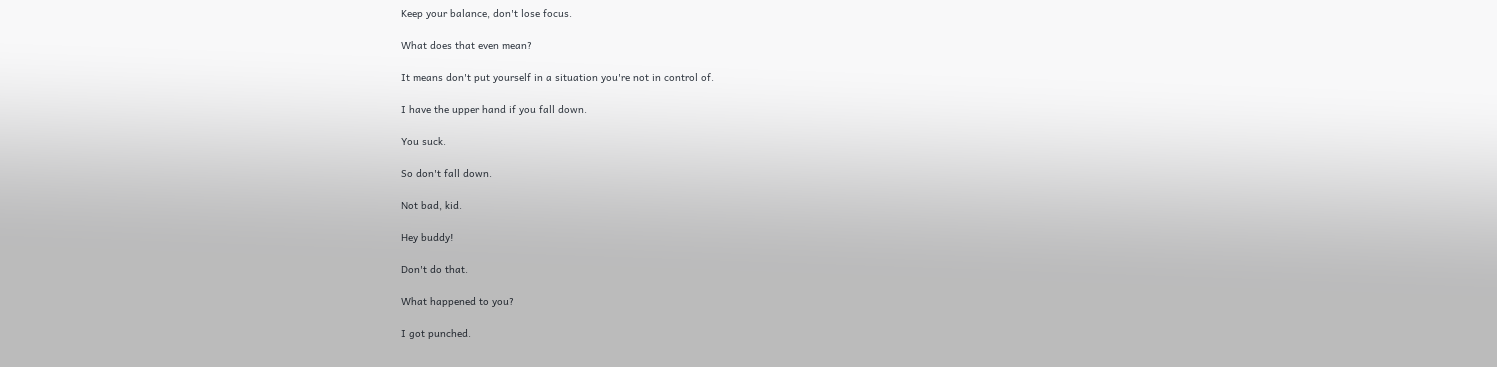Keep your balance, don't lose focus.

What does that even mean?

It means don't put yourself in a situation you're not in control of.

I have the upper hand if you fall down.

You suck.

So don't fall down.

Not bad, kid.

Hey buddy!

Don't do that.

What happened to you?

I got punched.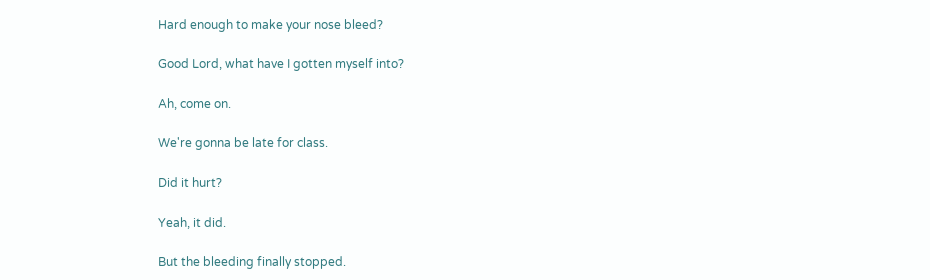Hard enough to make your nose bleed?

Good Lord, what have I gotten myself into?

Ah, come on.

We're gonna be late for class.

Did it hurt?

Yeah, it did.

But the bleeding finally stopped.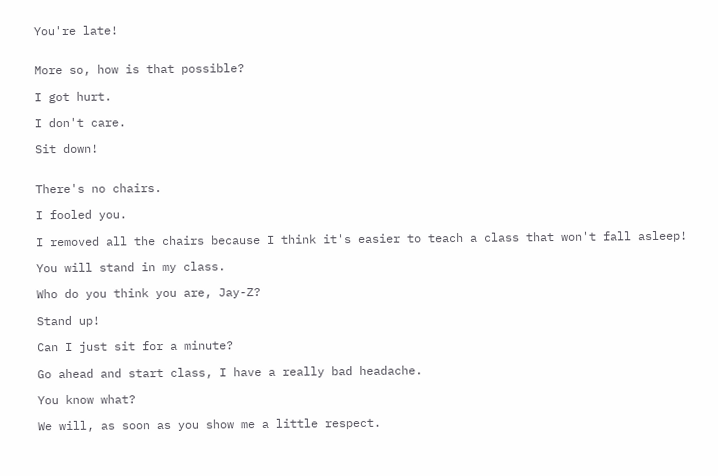You're late!


More so, how is that possible?

I got hurt.

I don't care.

Sit down!


There's no chairs.

I fooled you.

I removed all the chairs because I think it's easier to teach a class that won't fall asleep!

You will stand in my class.

Who do you think you are, Jay-Z?

Stand up!

Can I just sit for a minute?

Go ahead and start class, I have a really bad headache.

You know what?

We will, as soon as you show me a little respect.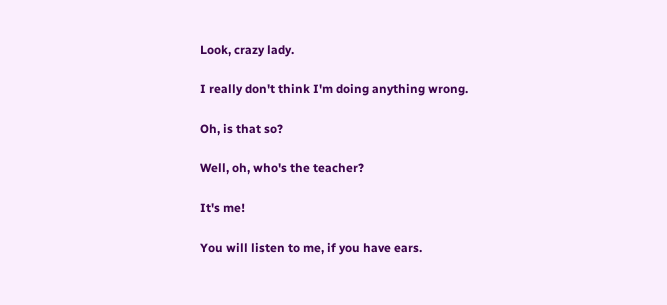Look, crazy lady.

I really don't think I'm doing anything wrong.

Oh, is that so?

Well, oh, who's the teacher?

It's me!

You will listen to me, if you have ears.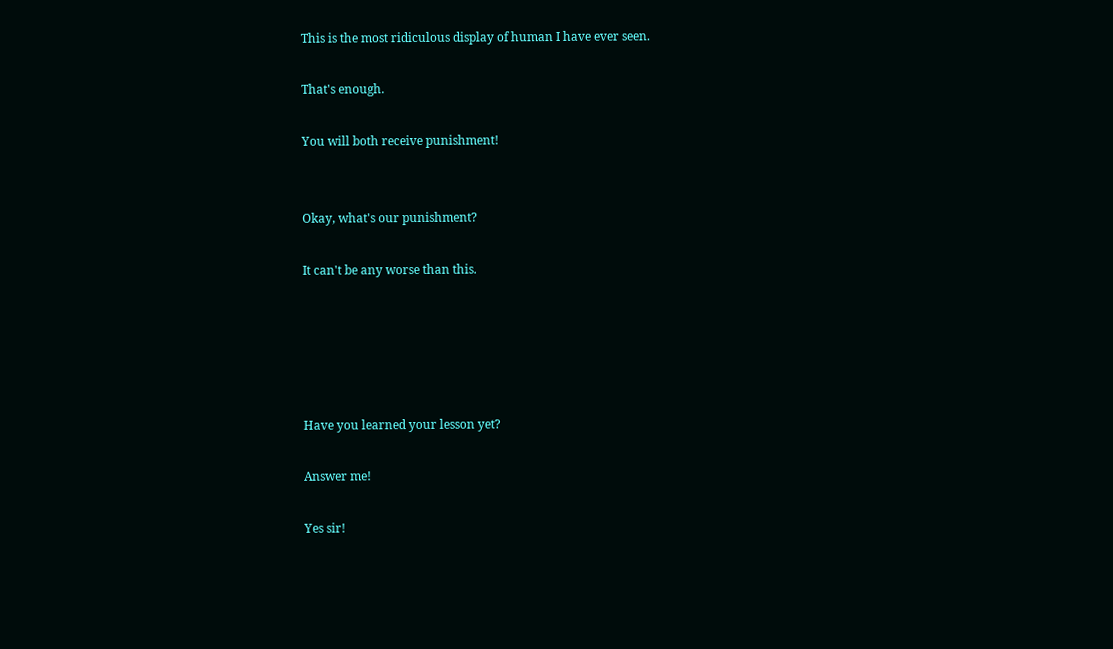This is the most ridiculous display of human I have ever seen.

That's enough.

You will both receive punishment!


Okay, what's our punishment?

It can't be any worse than this.





Have you learned your lesson yet?

Answer me!

Yes sir!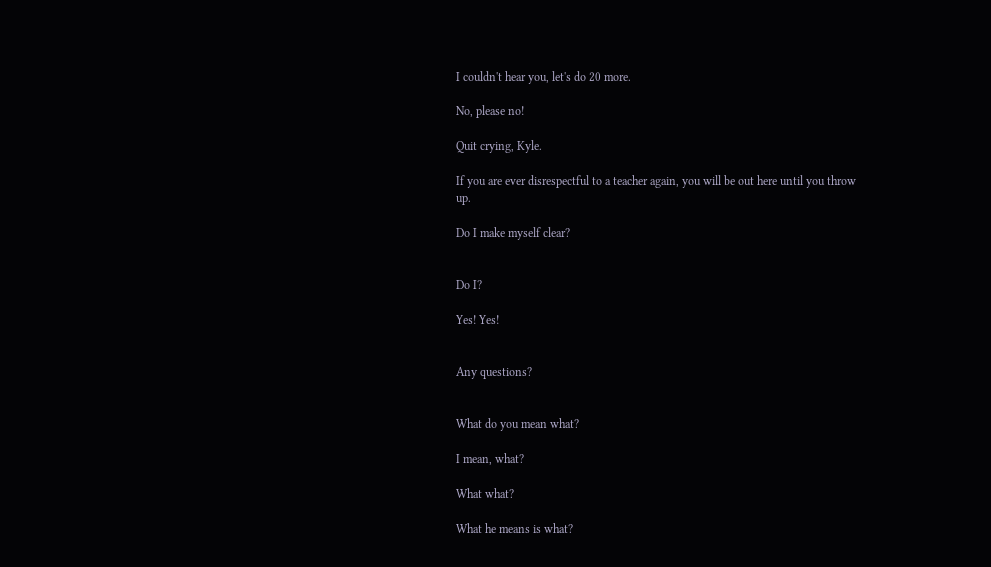I couldn't hear you, let's do 20 more.

No, please no!

Quit crying, Kyle.

If you are ever disrespectful to a teacher again, you will be out here until you throw up.

Do I make myself clear?


Do I?

Yes! Yes!


Any questions?


What do you mean what?

I mean, what?

What what?

What he means is what?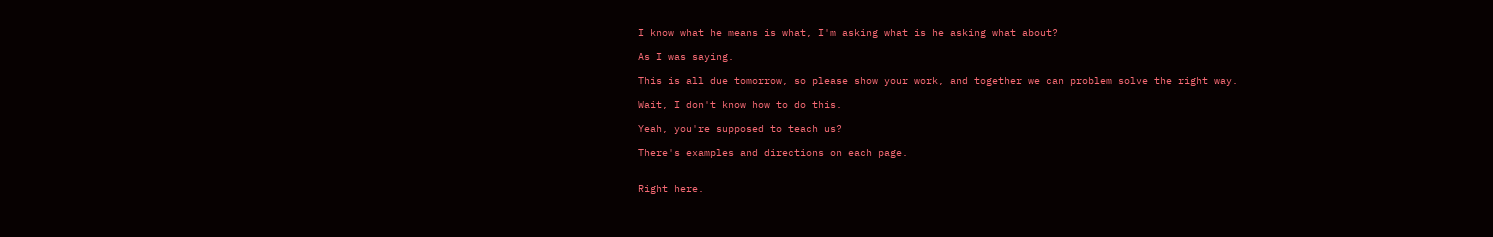I know what he means is what, I'm asking what is he asking what about?

As I was saying.

This is all due tomorrow, so please show your work, and together we can problem solve the right way.

Wait, I don't know how to do this.

Yeah, you're supposed to teach us?

There's examples and directions on each page.


Right here.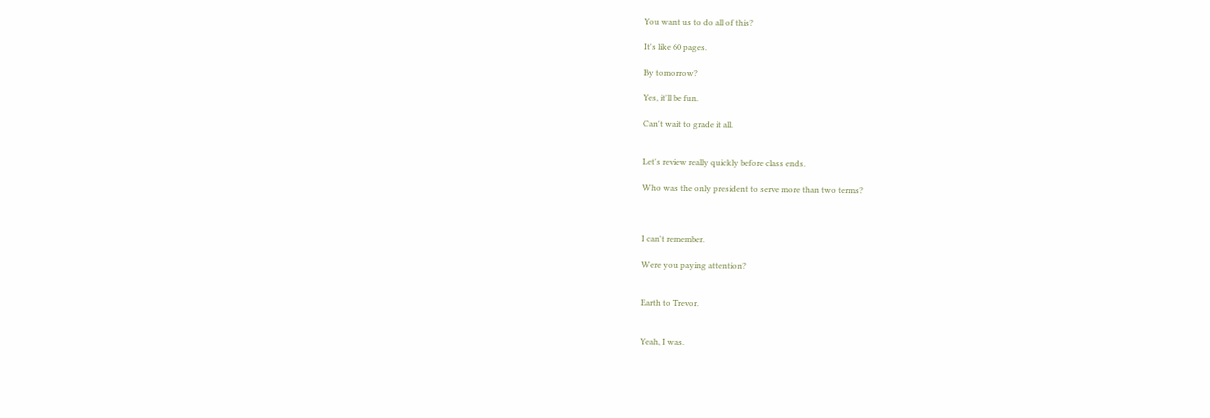You want us to do all of this?

It's like 60 pages.

By tomorrow?

Yes, it'll be fun.

Can't wait to grade it all.


Let's review really quickly before class ends.

Who was the only president to serve more than two terms?



I can't remember.

Were you paying attention?


Earth to Trevor.


Yeah, I was.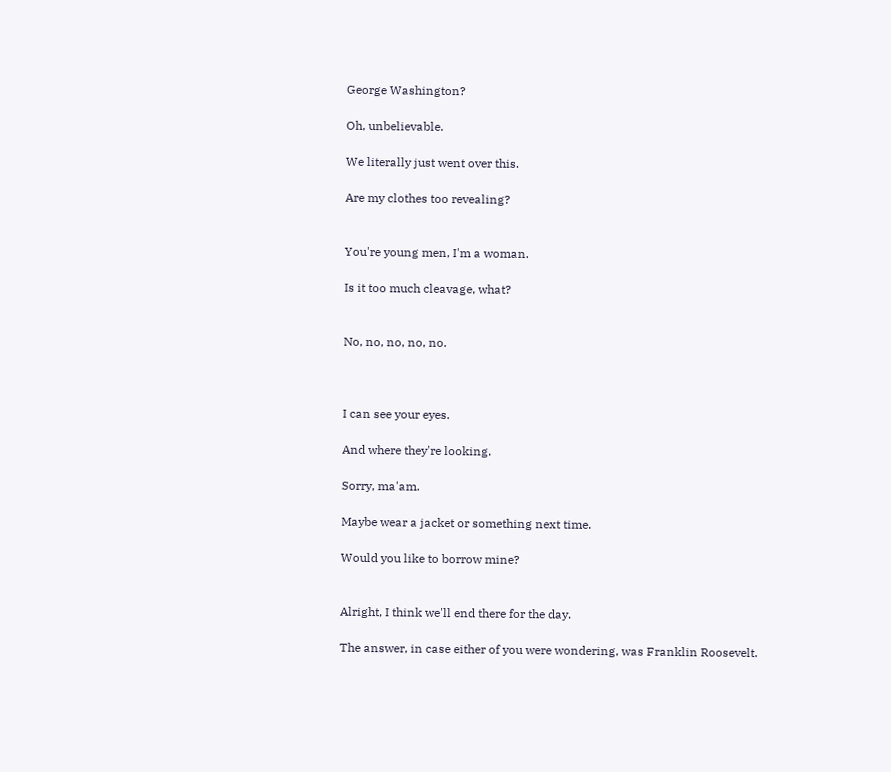George Washington?

Oh, unbelievable.

We literally just went over this.

Are my clothes too revealing?


You're young men, I'm a woman.

Is it too much cleavage, what?


No, no, no, no, no.



I can see your eyes.

And where they're looking.

Sorry, ma'am.

Maybe wear a jacket or something next time.

Would you like to borrow mine?


Alright, I think we'll end there for the day.

The answer, in case either of you were wondering, was Franklin Roosevelt.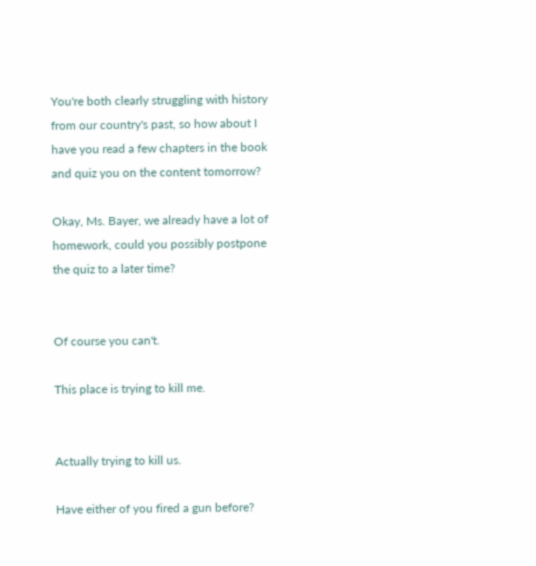You're both clearly struggling with history from our country's past, so how about I have you read a few chapters in the book and quiz you on the content tomorrow?

Okay, Ms. Bayer, we already have a lot of homework, could you possibly postpone the quiz to a later time?


Of course you can't.

This place is trying to kill me.


Actually trying to kill us.

Have either of you fired a gun before?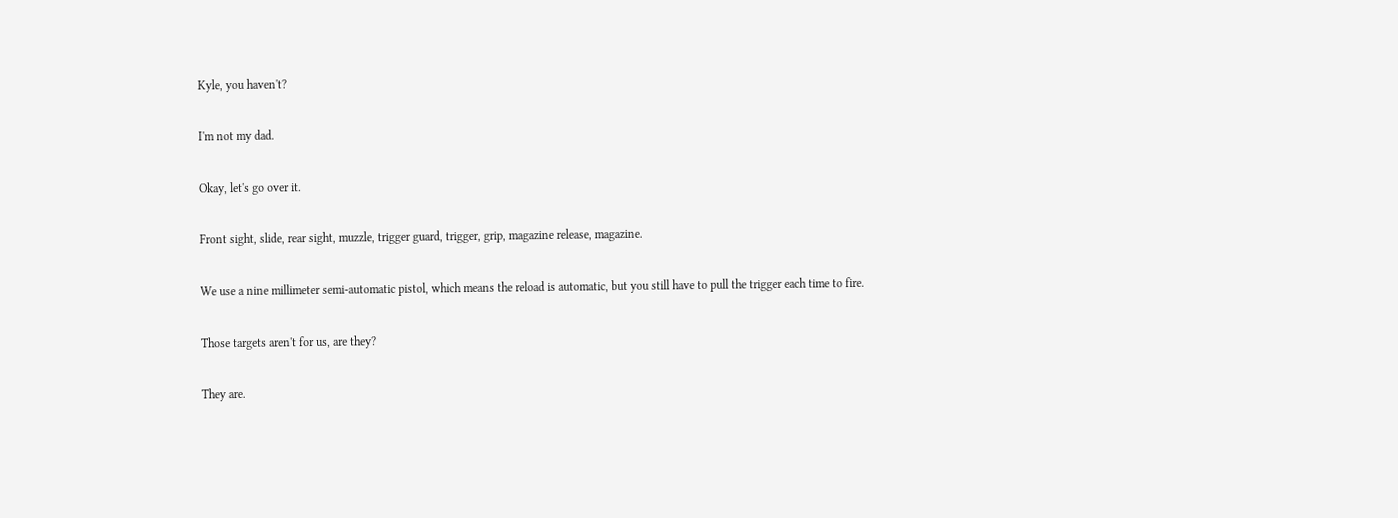Kyle, you haven't?

I'm not my dad.

Okay, let's go over it.

Front sight, slide, rear sight, muzzle, trigger guard, trigger, grip, magazine release, magazine.

We use a nine millimeter semi-automatic pistol, which means the reload is automatic, but you still have to pull the trigger each time to fire.

Those targets aren't for us, are they?

They are.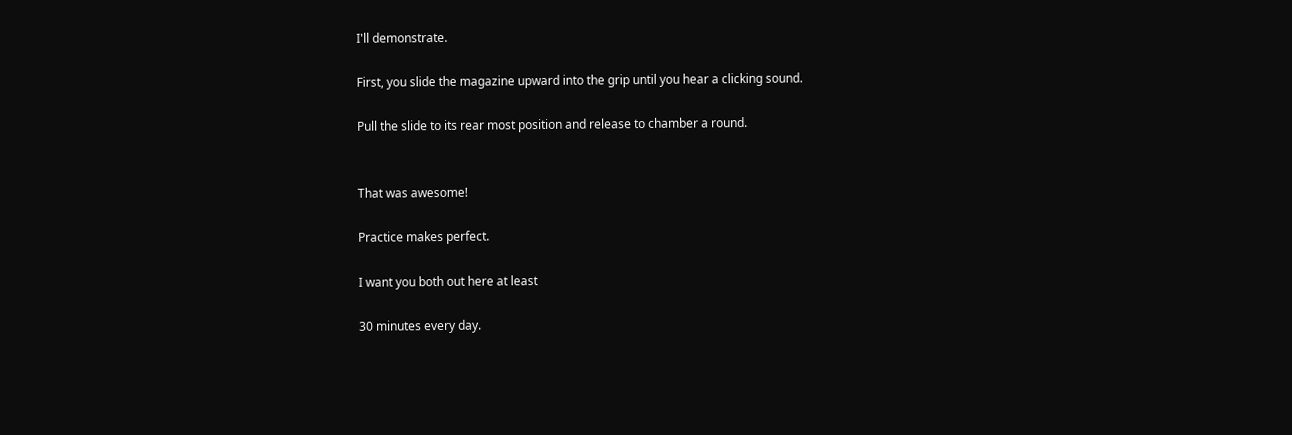I'll demonstrate.

First, you slide the magazine upward into the grip until you hear a clicking sound.

Pull the slide to its rear most position and release to chamber a round.


That was awesome!

Practice makes perfect.

I want you both out here at least

30 minutes every day.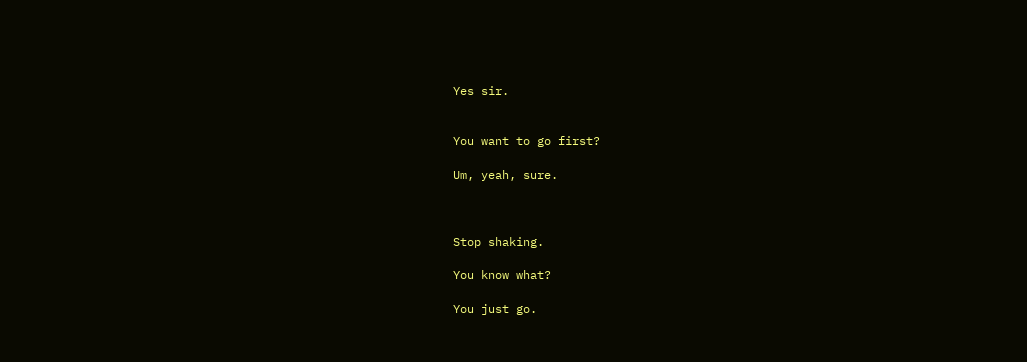Yes sir.


You want to go first?

Um, yeah, sure.



Stop shaking.

You know what?

You just go.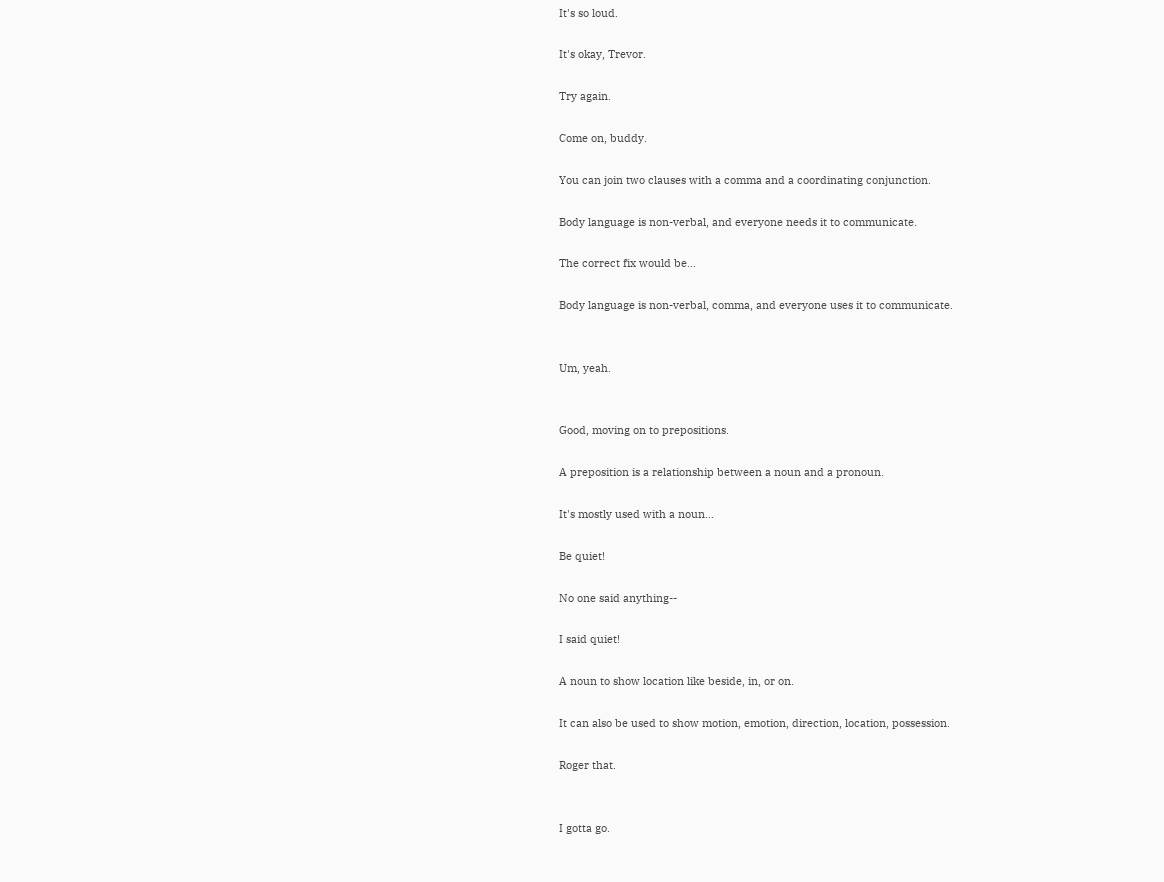It's so loud.

It's okay, Trevor.

Try again.

Come on, buddy.

You can join two clauses with a comma and a coordinating conjunction.

Body language is non-verbal, and everyone needs it to communicate.

The correct fix would be...

Body language is non-verbal, comma, and everyone uses it to communicate.


Um, yeah.


Good, moving on to prepositions.

A preposition is a relationship between a noun and a pronoun.

It's mostly used with a noun...

Be quiet!

No one said anything--

I said quiet!

A noun to show location like beside, in, or on.

It can also be used to show motion, emotion, direction, location, possession.

Roger that.


I gotta go.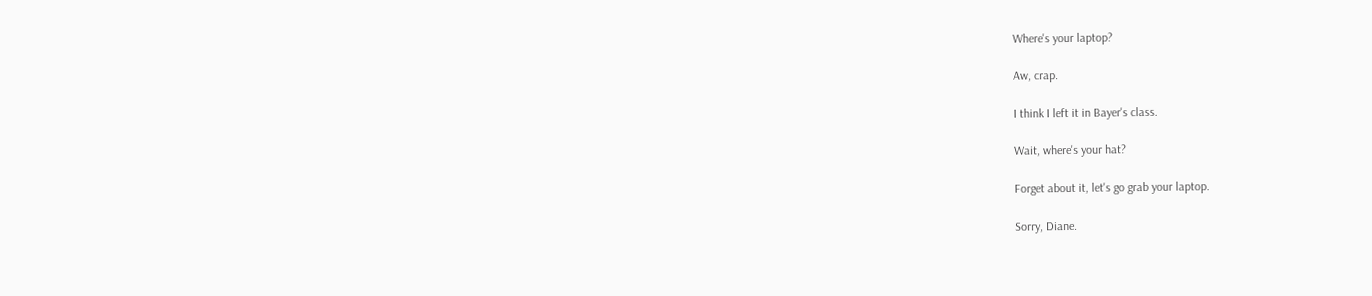Where's your laptop?

Aw, crap.

I think I left it in Bayer's class.

Wait, where's your hat?

Forget about it, let's go grab your laptop.

Sorry, Diane.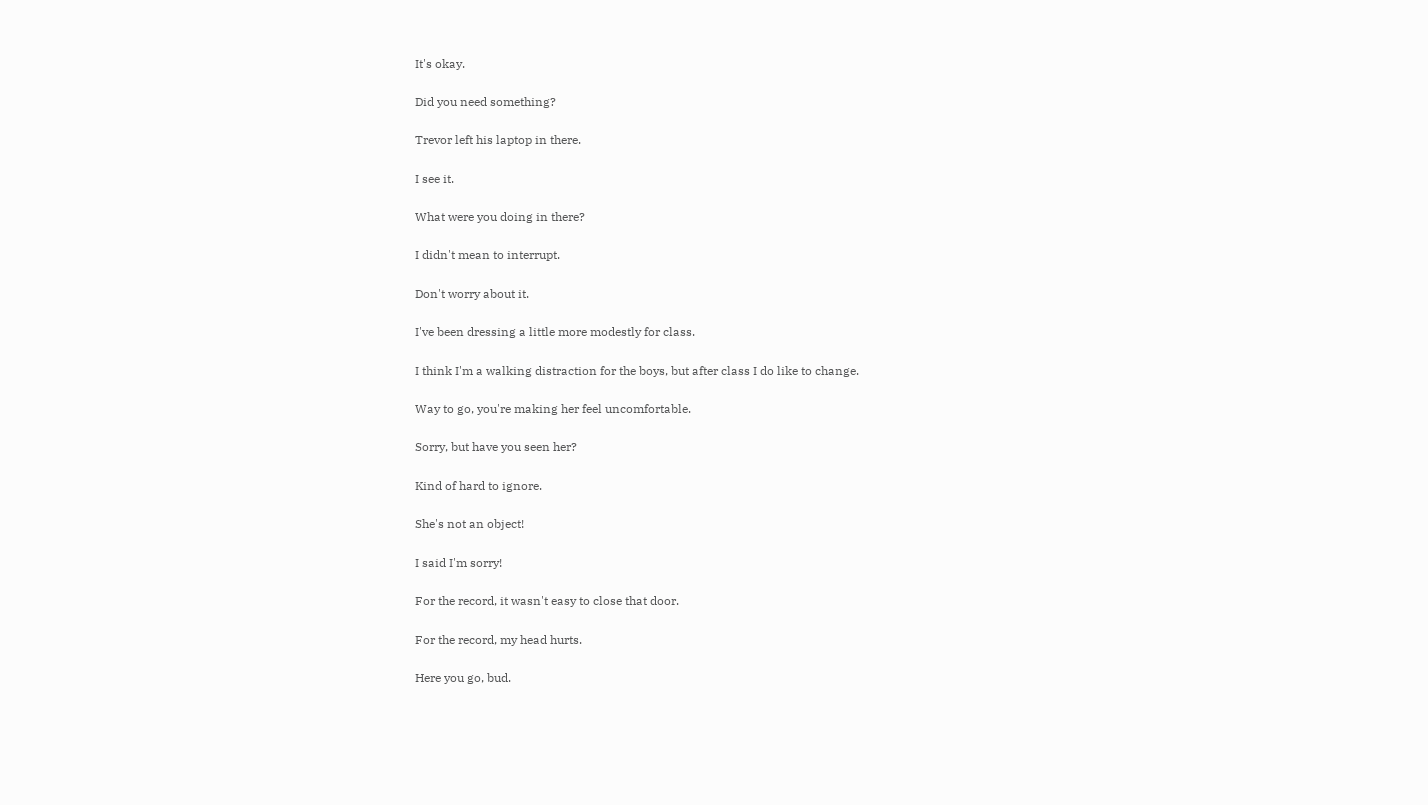It's okay.

Did you need something?

Trevor left his laptop in there.

I see it.

What were you doing in there?

I didn't mean to interrupt.

Don't worry about it.

I've been dressing a little more modestly for class.

I think I'm a walking distraction for the boys, but after class I do like to change.

Way to go, you're making her feel uncomfortable.

Sorry, but have you seen her?

Kind of hard to ignore.

She's not an object!

I said I'm sorry!

For the record, it wasn't easy to close that door.

For the record, my head hurts.

Here you go, bud.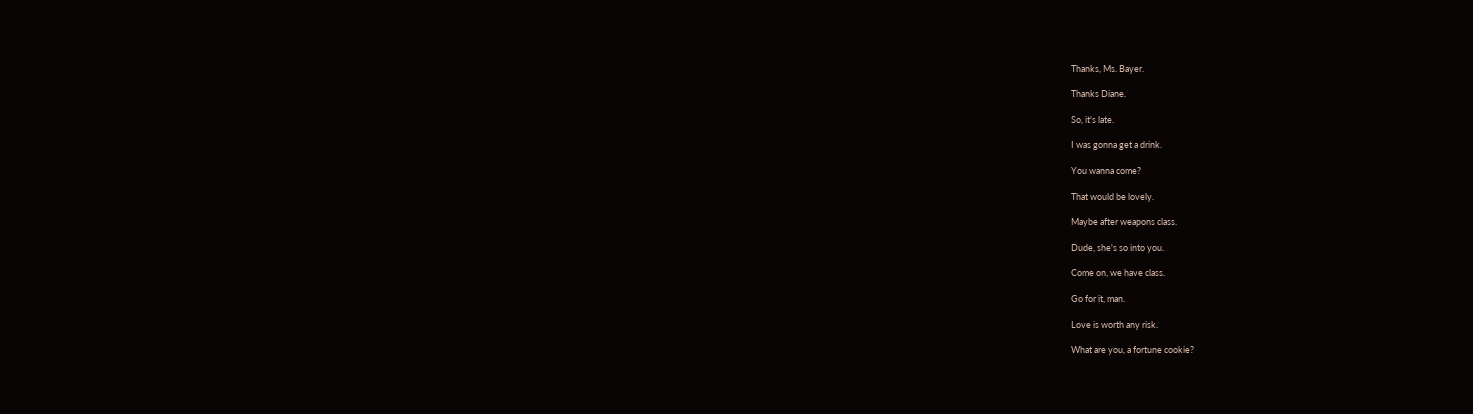Thanks, Ms. Bayer.

Thanks Diane.

So, it's late.

I was gonna get a drink.

You wanna come?

That would be lovely.

Maybe after weapons class.

Dude, she's so into you.

Come on, we have class.

Go for it, man.

Love is worth any risk.

What are you, a fortune cookie?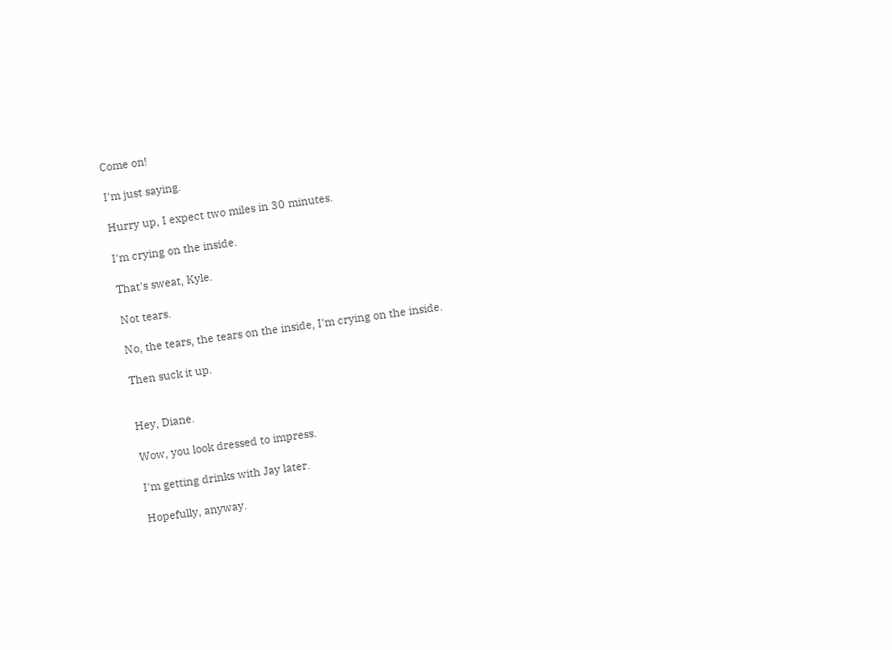Come on!

I'm just saying.

Hurry up, I expect two miles in 30 minutes.

I'm crying on the inside.

That's sweat, Kyle.

Not tears.

No, the tears, the tears on the inside, I'm crying on the inside.

Then suck it up.


Hey, Diane.

Wow, you look dressed to impress.

I'm getting drinks with Jay later.

Hopefully, anyway.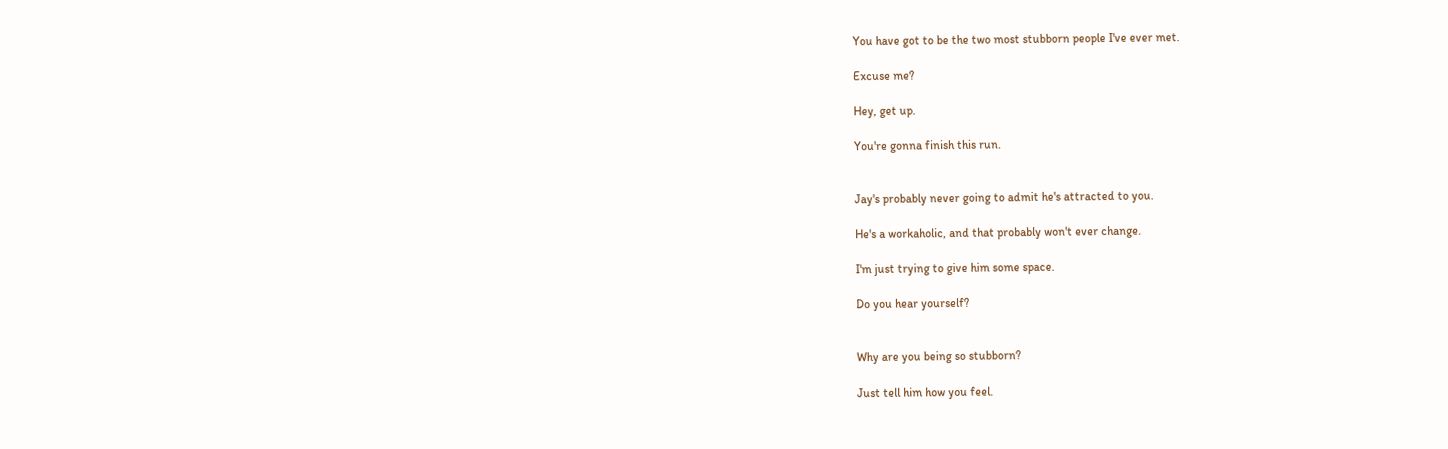You have got to be the two most stubborn people I've ever met.

Excuse me?

Hey, get up.

You're gonna finish this run.


Jay's probably never going to admit he's attracted to you.

He's a workaholic, and that probably won't ever change.

I'm just trying to give him some space.

Do you hear yourself?


Why are you being so stubborn?

Just tell him how you feel.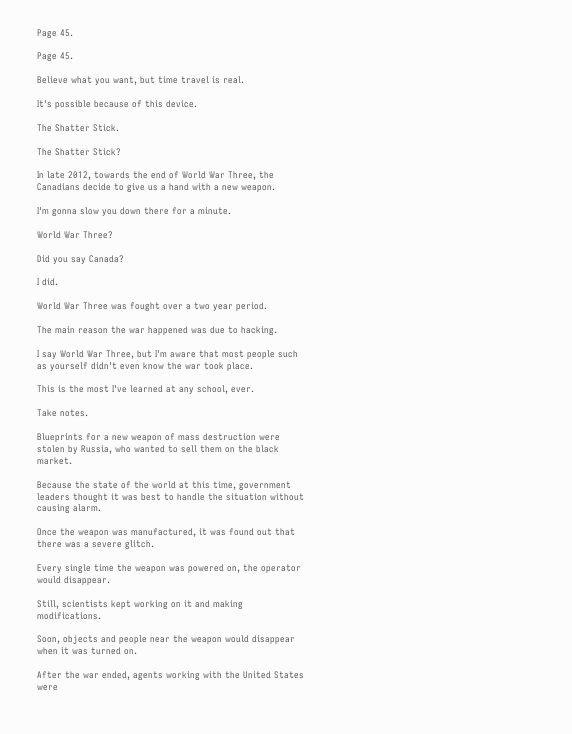Page 45.

Page 45.

Believe what you want, but time travel is real.

It's possible because of this device.

The Shatter Stick.

The Shatter Stick?

In late 2012, towards the end of World War Three, the Canadians decide to give us a hand with a new weapon.

I'm gonna slow you down there for a minute.

World War Three?

Did you say Canada?

I did.

World War Three was fought over a two year period.

The main reason the war happened was due to hacking.

I say World War Three, but I'm aware that most people such as yourself didn't even know the war took place.

This is the most I've learned at any school, ever.

Take notes.

Blueprints for a new weapon of mass destruction were stolen by Russia, who wanted to sell them on the black market.

Because the state of the world at this time, government leaders thought it was best to handle the situation without causing alarm.

Once the weapon was manufactured, it was found out that there was a severe glitch.

Every single time the weapon was powered on, the operator would disappear.

Still, scientists kept working on it and making modifications.

Soon, objects and people near the weapon would disappear when it was turned on.

After the war ended, agents working with the United States were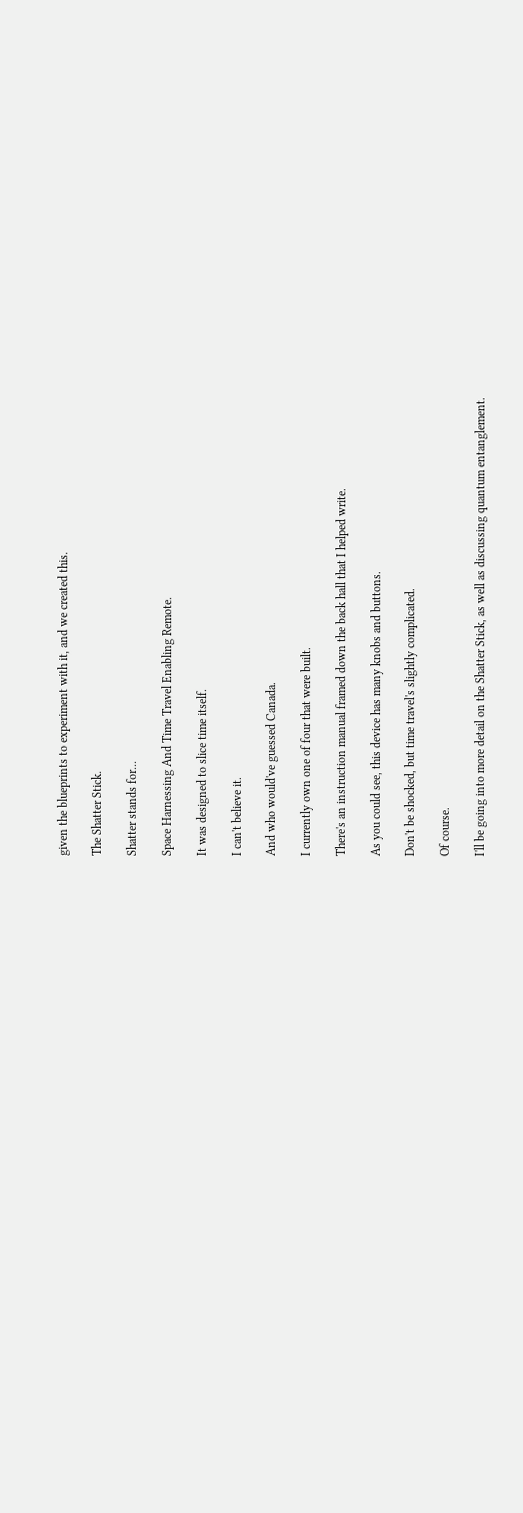given the blueprints to experiment with it, and we created this.

The Shatter Stick.

Shatter stands for...

Space Harnessing And Time Travel Enabling Remote.

It was designed to slice time itself.

I can't believe it.

And who would've guessed Canada.

I currently own one of four that were built.

There's an instruction manual framed down the back hall that I helped write.

As you could see, this device has many knobs and buttons.

Don't be shocked, but time travel's slightly complicated.

Of course.

I'll be going into more detail on the Shatter Stick, as well as discussing quantum entanglement.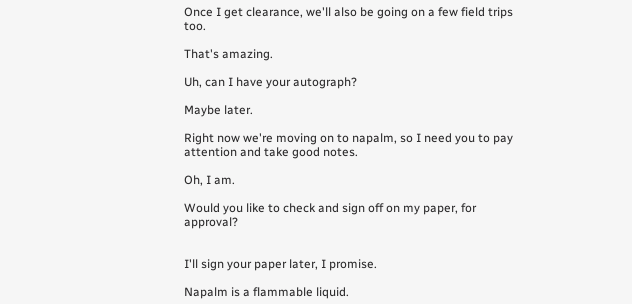Once I get clearance, we'll also be going on a few field trips too.

That's amazing.

Uh, can I have your autograph?

Maybe later.

Right now we're moving on to napalm, so I need you to pay attention and take good notes.

Oh, I am.

Would you like to check and sign off on my paper, for approval?


I'll sign your paper later, I promise.

Napalm is a flammable liquid.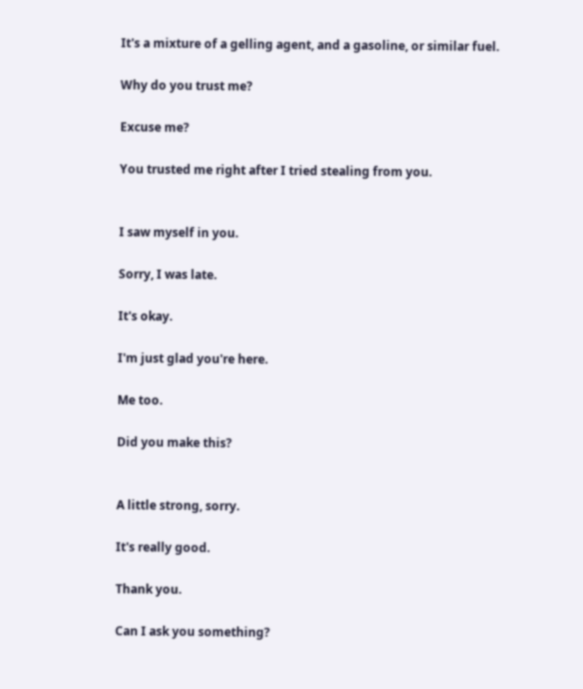It's a mixture of a gelling agent, and a gasoline, or similar fuel.

Why do you trust me?

Excuse me?

You trusted me right after I tried stealing from you.


I saw myself in you.

Sorry, I was late.

It's okay.

I'm just glad you're here.

Me too.

Did you make this?


A little strong, sorry.

It's really good.

Thank you.

Can I ask you something?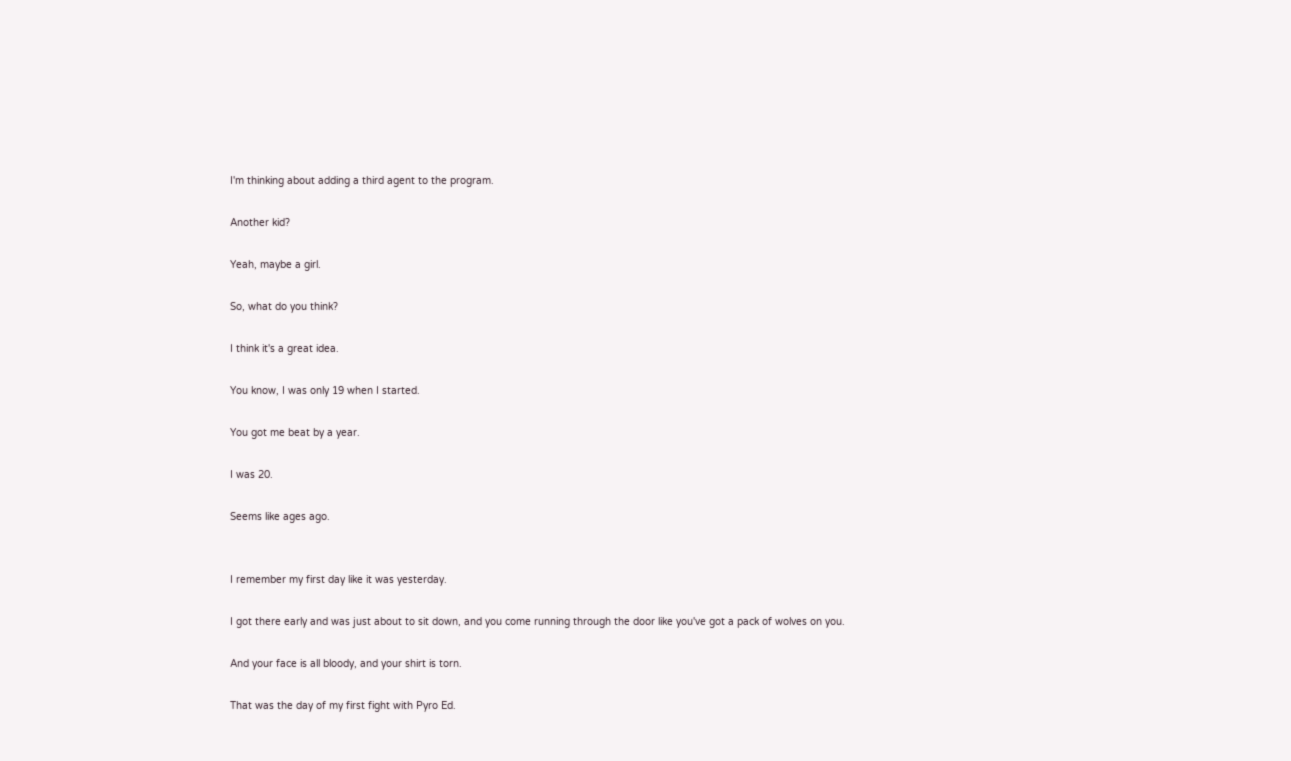I'm thinking about adding a third agent to the program.

Another kid?

Yeah, maybe a girl.

So, what do you think?

I think it's a great idea.

You know, I was only 19 when I started.

You got me beat by a year.

I was 20.

Seems like ages ago.


I remember my first day like it was yesterday.

I got there early and was just about to sit down, and you come running through the door like you've got a pack of wolves on you.

And your face is all bloody, and your shirt is torn.

That was the day of my first fight with Pyro Ed.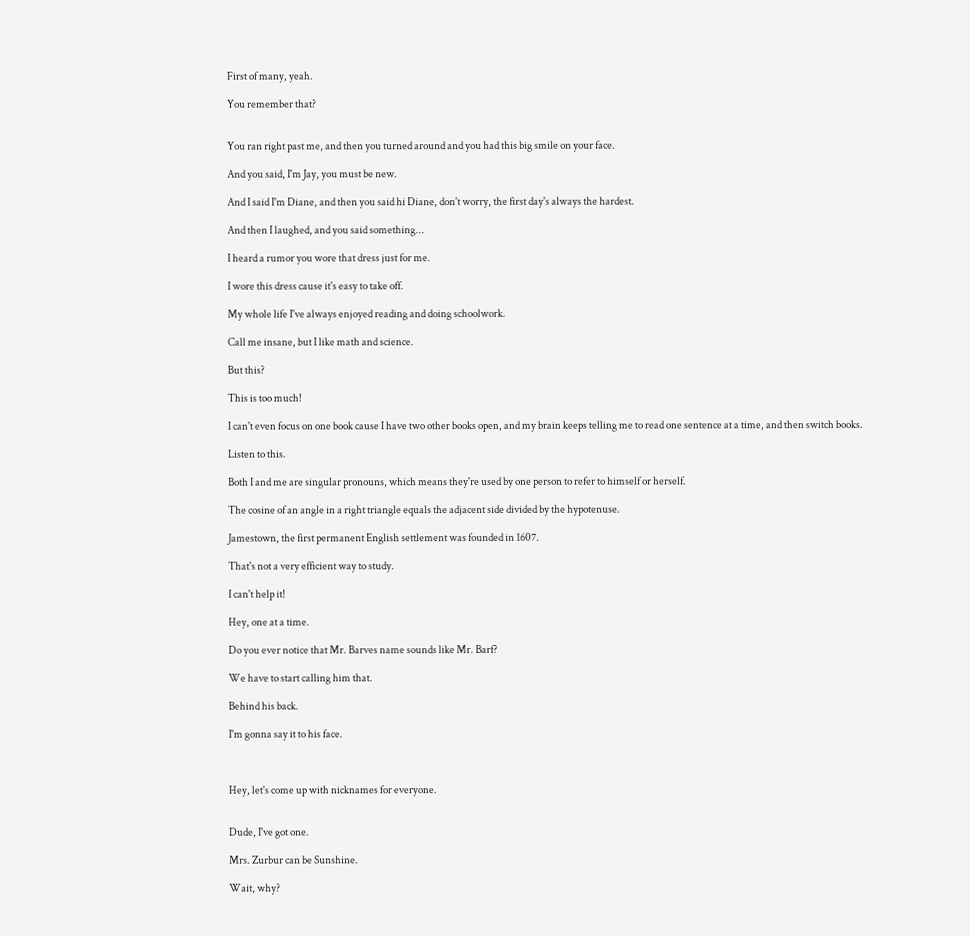First of many, yeah.

You remember that?


You ran right past me, and then you turned around and you had this big smile on your face.

And you said, I'm Jay, you must be new.

And I said I'm Diane, and then you said hi Diane, don't worry, the first day's always the hardest.

And then I laughed, and you said something...

I heard a rumor you wore that dress just for me.

I wore this dress cause it's easy to take off.

My whole life I've always enjoyed reading and doing schoolwork.

Call me insane, but I like math and science.

But this?

This is too much!

I can't even focus on one book cause I have two other books open, and my brain keeps telling me to read one sentence at a time, and then switch books.

Listen to this.

Both I and me are singular pronouns, which means they're used by one person to refer to himself or herself.

The cosine of an angle in a right triangle equals the adjacent side divided by the hypotenuse.

Jamestown, the first permanent English settlement was founded in 1607.

That's not a very efficient way to study.

I can't help it!

Hey, one at a time.

Do you ever notice that Mr. Barves name sounds like Mr. Barf?

We have to start calling him that.

Behind his back.

I'm gonna say it to his face.



Hey, let's come up with nicknames for everyone.


Dude, I've got one.

Mrs. Zurbur can be Sunshine.

Wait, why?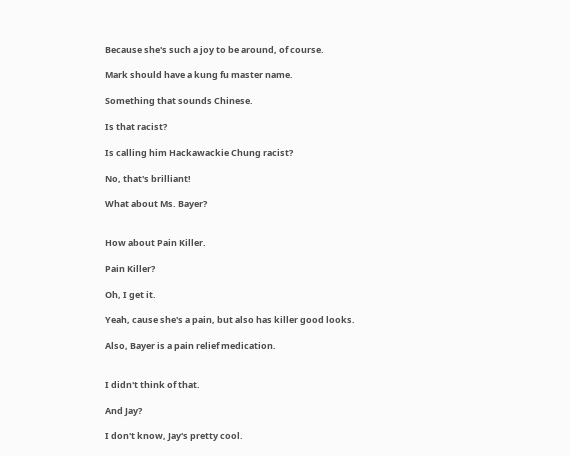Because she's such a joy to be around, of course.

Mark should have a kung fu master name.

Something that sounds Chinese.

Is that racist?

Is calling him Hackawackie Chung racist?

No, that's brilliant!

What about Ms. Bayer?


How about Pain Killer.

Pain Killer?

Oh, I get it.

Yeah, cause she's a pain, but also has killer good looks.

Also, Bayer is a pain relief medication.


I didn't think of that.

And Jay?

I don't know, Jay's pretty cool.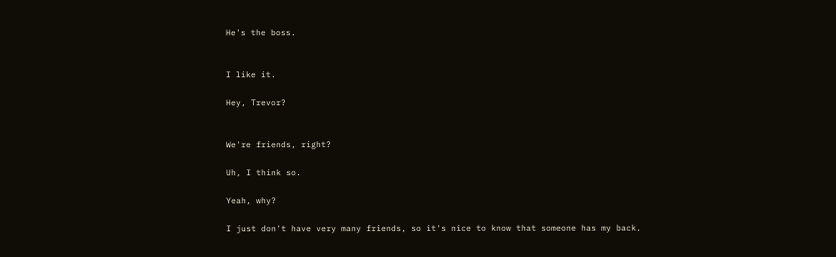He's the boss.


I like it.

Hey, Trevor?


We're friends, right?

Uh, I think so.

Yeah, why?

I just don't have very many friends, so it's nice to know that someone has my back.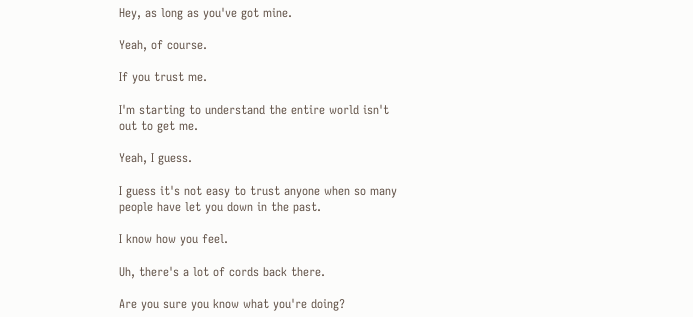Hey, as long as you've got mine.

Yeah, of course.

If you trust me.

I'm starting to understand the entire world isn't out to get me.

Yeah, I guess.

I guess it's not easy to trust anyone when so many people have let you down in the past.

I know how you feel.

Uh, there's a lot of cords back there.

Are you sure you know what you're doing?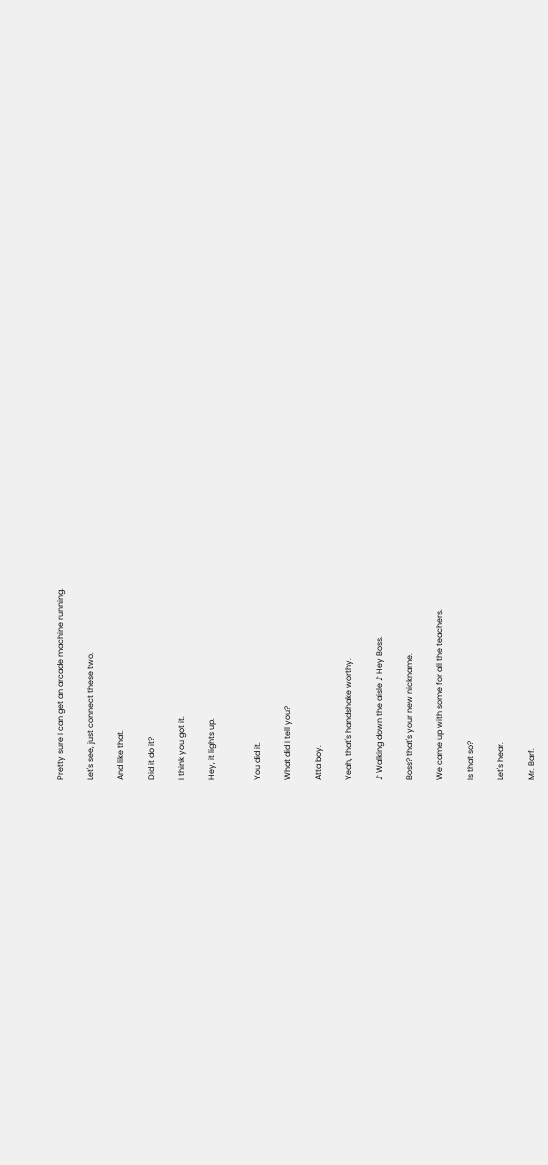Pretty sure I can get an arcade machine running.

Let's see, just connect these two.

And like that.

Did it do it?

I think you got it.

Hey, it lights up.


You did it.

What did I tell you?

Atta boy.

Yeah, that's handshake worthy.

♪ Walking down the aisle ♪ Hey Boss.

Boss? that's your new nickname.

We came up with some for all the teachers.

Is that so?

Let's hear.

Mr. Barf.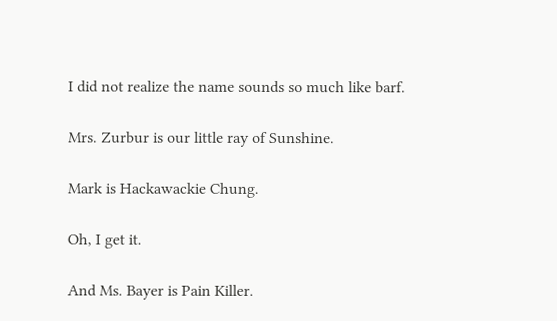I did not realize the name sounds so much like barf.

Mrs. Zurbur is our little ray of Sunshine.

Mark is Hackawackie Chung.

Oh, I get it.

And Ms. Bayer is Pain Killer.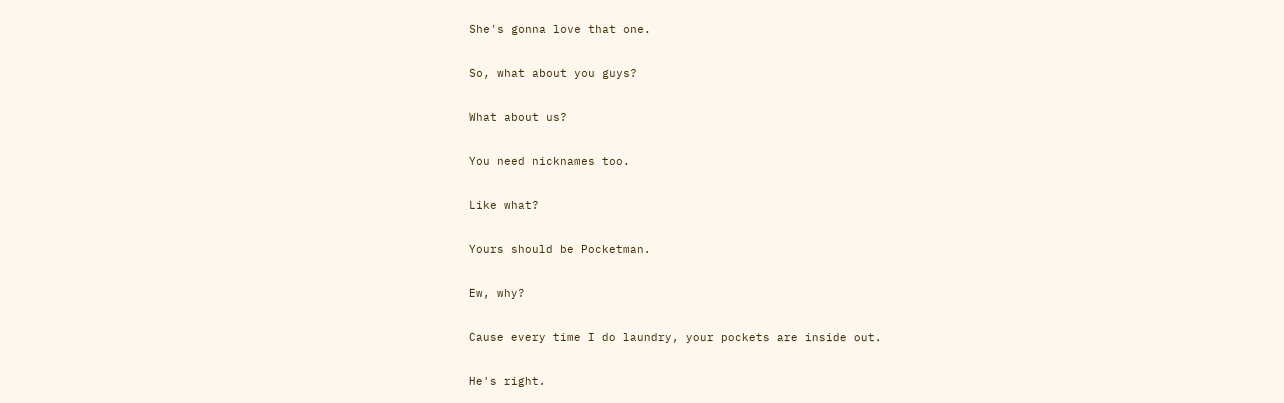She's gonna love that one.

So, what about you guys?

What about us?

You need nicknames too.

Like what?

Yours should be Pocketman.

Ew, why?

Cause every time I do laundry, your pockets are inside out.

He's right.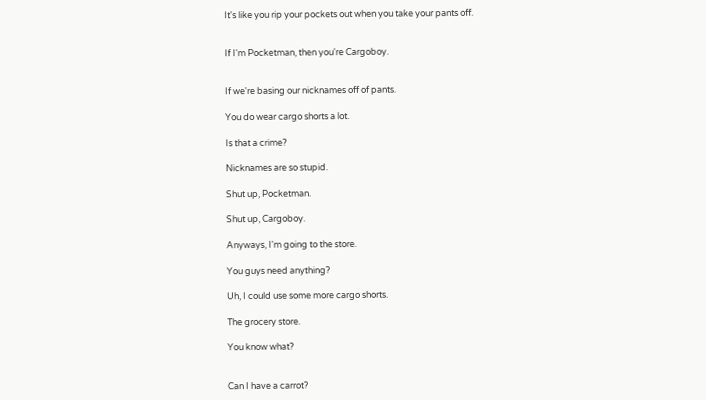It's like you rip your pockets out when you take your pants off.


If I'm Pocketman, then you're Cargoboy.


If we're basing our nicknames off of pants.

You do wear cargo shorts a lot.

Is that a crime?

Nicknames are so stupid.

Shut up, Pocketman.

Shut up, Cargoboy.

Anyways, I'm going to the store.

You guys need anything?

Uh, I could use some more cargo shorts.

The grocery store.

You know what?


Can I have a carrot?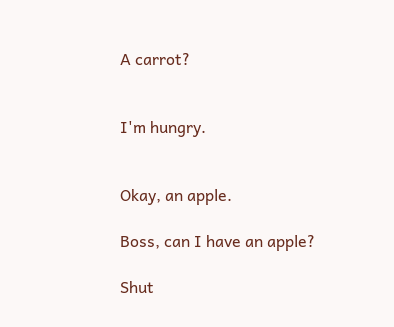A carrot?


I'm hungry.


Okay, an apple.

Boss, can I have an apple?

Shut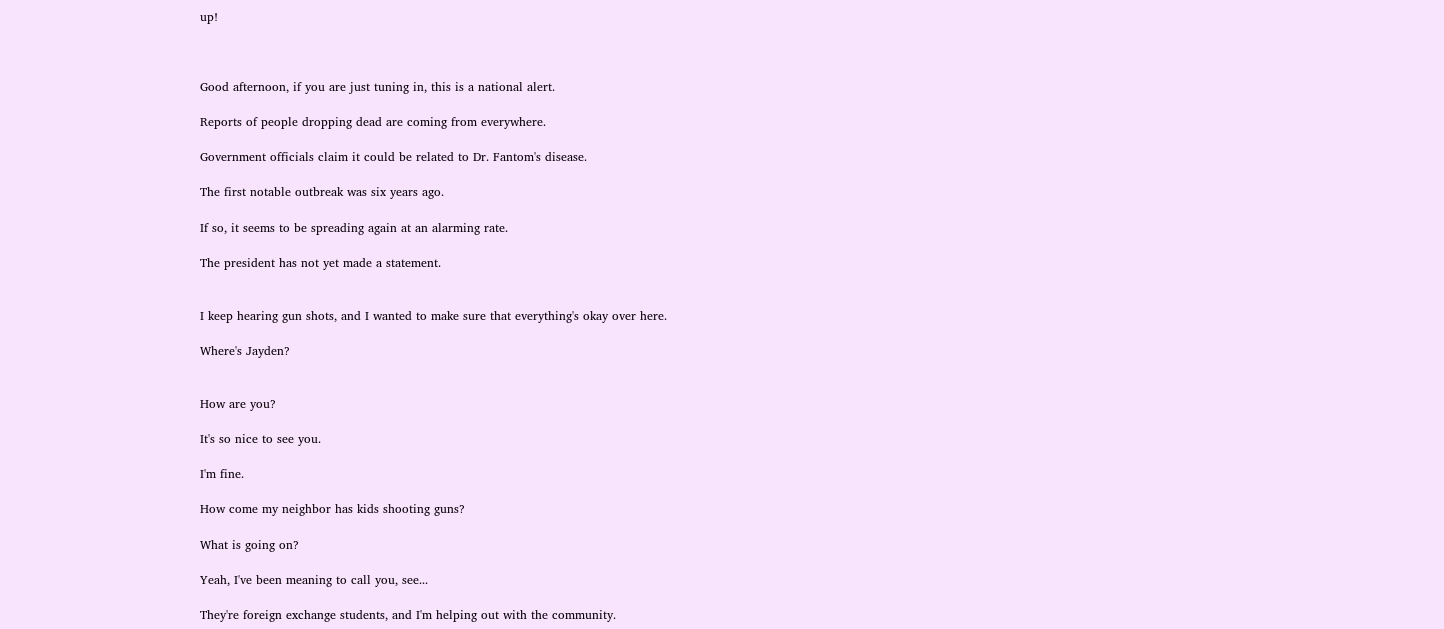up!



Good afternoon, if you are just tuning in, this is a national alert.

Reports of people dropping dead are coming from everywhere.

Government officials claim it could be related to Dr. Fantom's disease.

The first notable outbreak was six years ago.

If so, it seems to be spreading again at an alarming rate.

The president has not yet made a statement.


I keep hearing gun shots, and I wanted to make sure that everything's okay over here.

Where's Jayden?


How are you?

It's so nice to see you.

I'm fine.

How come my neighbor has kids shooting guns?

What is going on?

Yeah, I've been meaning to call you, see...

They're foreign exchange students, and I'm helping out with the community.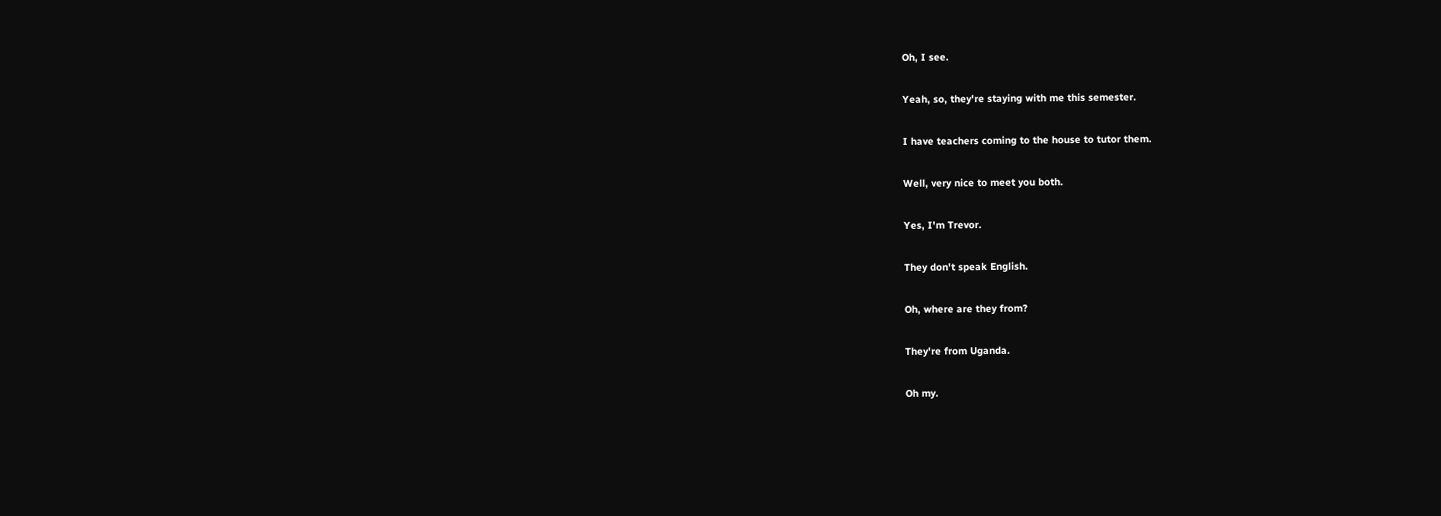Oh, I see.

Yeah, so, they're staying with me this semester.

I have teachers coming to the house to tutor them.

Well, very nice to meet you both.

Yes, I'm Trevor.

They don't speak English.

Oh, where are they from?

They're from Uganda.

Oh my.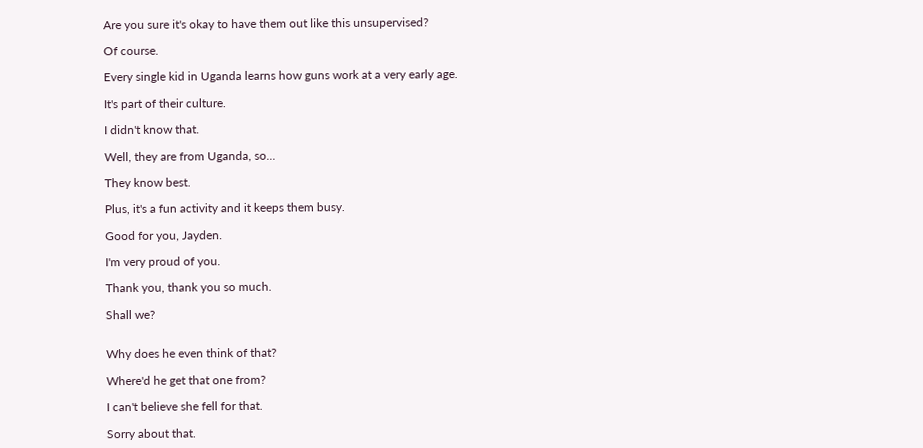Are you sure it's okay to have them out like this unsupervised?

Of course.

Every single kid in Uganda learns how guns work at a very early age.

It's part of their culture.

I didn't know that.

Well, they are from Uganda, so...

They know best.

Plus, it's a fun activity and it keeps them busy.

Good for you, Jayden.

I'm very proud of you.

Thank you, thank you so much.

Shall we?


Why does he even think of that?

Where'd he get that one from?

I can't believe she fell for that.

Sorry about that.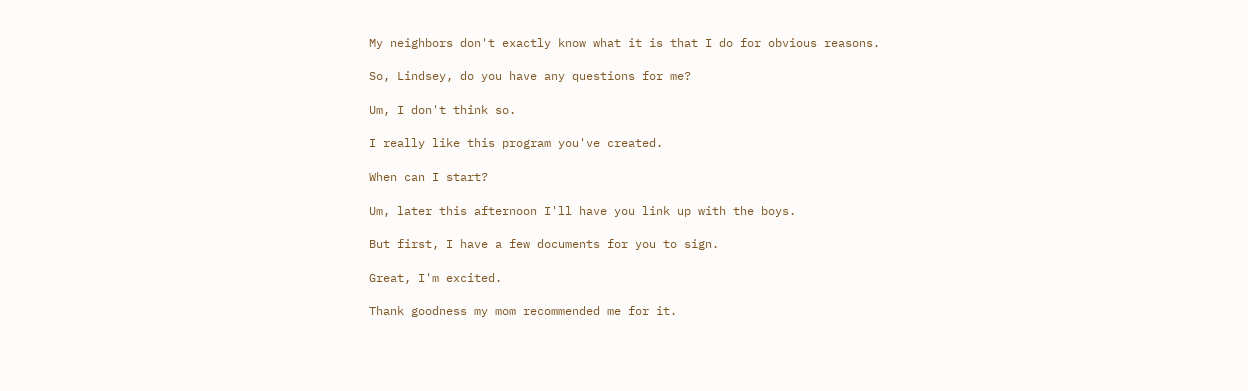My neighbors don't exactly know what it is that I do for obvious reasons.

So, Lindsey, do you have any questions for me?

Um, I don't think so.

I really like this program you've created.

When can I start?

Um, later this afternoon I'll have you link up with the boys.

But first, I have a few documents for you to sign.

Great, I'm excited.

Thank goodness my mom recommended me for it.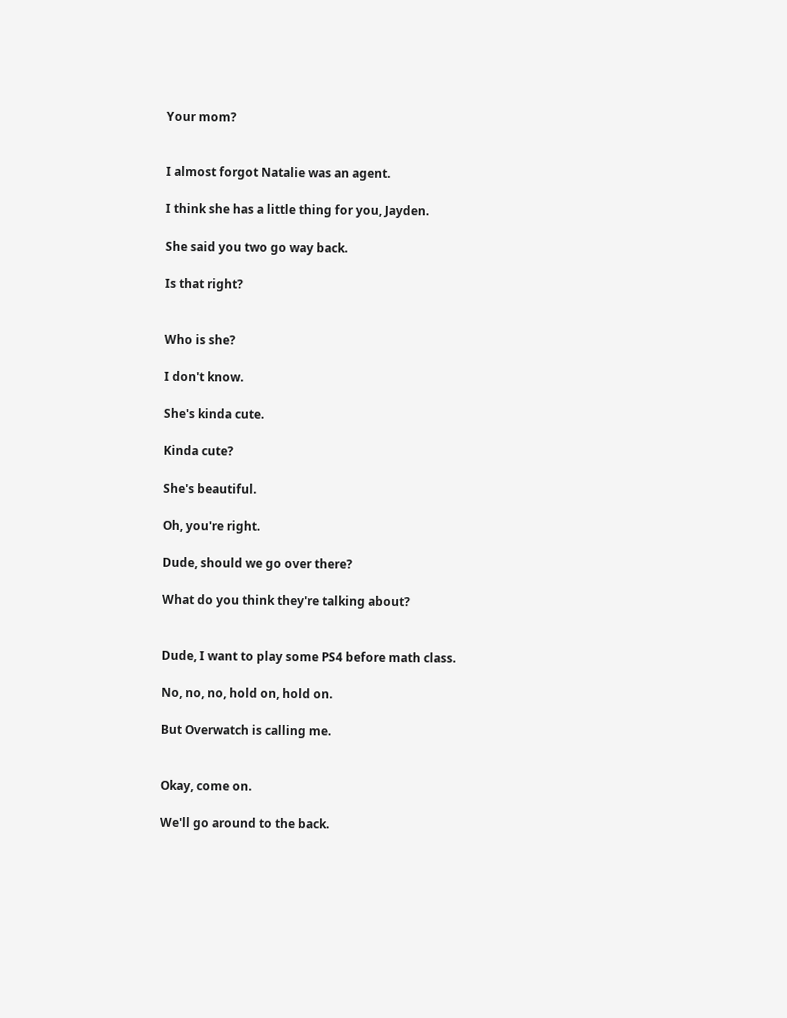Your mom?


I almost forgot Natalie was an agent.

I think she has a little thing for you, Jayden.

She said you two go way back.

Is that right?


Who is she?

I don't know.

She's kinda cute.

Kinda cute?

She's beautiful.

Oh, you're right.

Dude, should we go over there?

What do you think they're talking about?


Dude, I want to play some PS4 before math class.

No, no, no, hold on, hold on.

But Overwatch is calling me.


Okay, come on.

We'll go around to the back.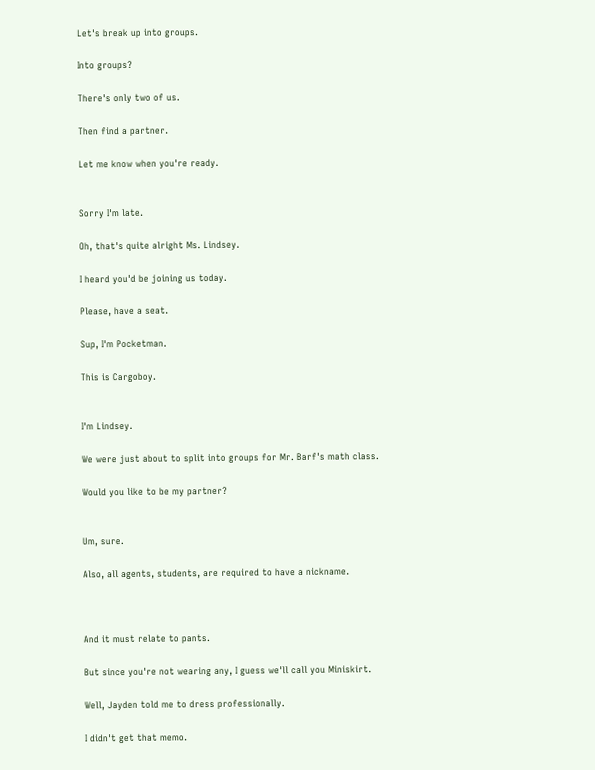Let's break up into groups.

Into groups?

There's only two of us.

Then find a partner.

Let me know when you're ready.


Sorry I'm late.

Oh, that's quite alright Ms. Lindsey.

I heard you'd be joining us today.

Please, have a seat.

Sup, I'm Pocketman.

This is Cargoboy.


I'm Lindsey.

We were just about to split into groups for Mr. Barf's math class.

Would you like to be my partner?


Um, sure.

Also, all agents, students, are required to have a nickname.



And it must relate to pants.

But since you're not wearing any, I guess we'll call you Miniskirt.

Well, Jayden told me to dress professionally.

I didn't get that memo.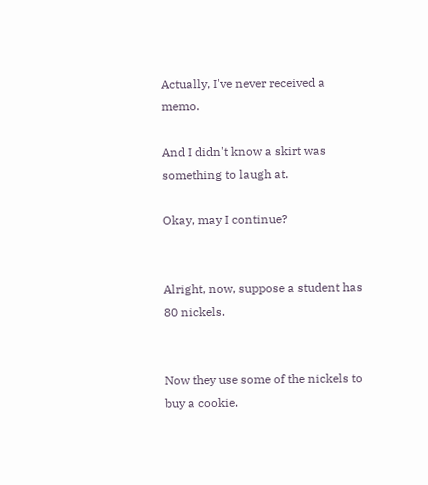Actually, I've never received a memo.

And I didn't know a skirt was something to laugh at.

Okay, may I continue?


Alright, now, suppose a student has 80 nickels.


Now they use some of the nickels to buy a cookie.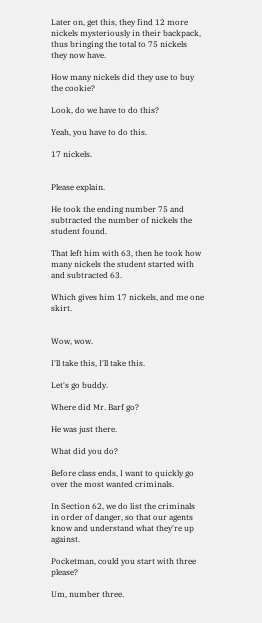Later on, get this, they find 12 more nickels mysteriously in their backpack, thus bringing the total to 75 nickels they now have.

How many nickels did they use to buy the cookie?

Look, do we have to do this?

Yeah, you have to do this.

17 nickels.


Please explain.

He took the ending number 75 and subtracted the number of nickels the student found.

That left him with 63, then he took how many nickels the student started with and subtracted 63.

Which gives him 17 nickels, and me one skirt.


Wow, wow.

I'll take this, I'll take this.

Let's go buddy.

Where did Mr. Barf go?

He was just there.

What did you do?

Before class ends, I want to quickly go over the most wanted criminals.

In Section 62, we do list the criminals in order of danger, so that our agents know and understand what they're up against.

Pocketman, could you start with three please?

Um, number three.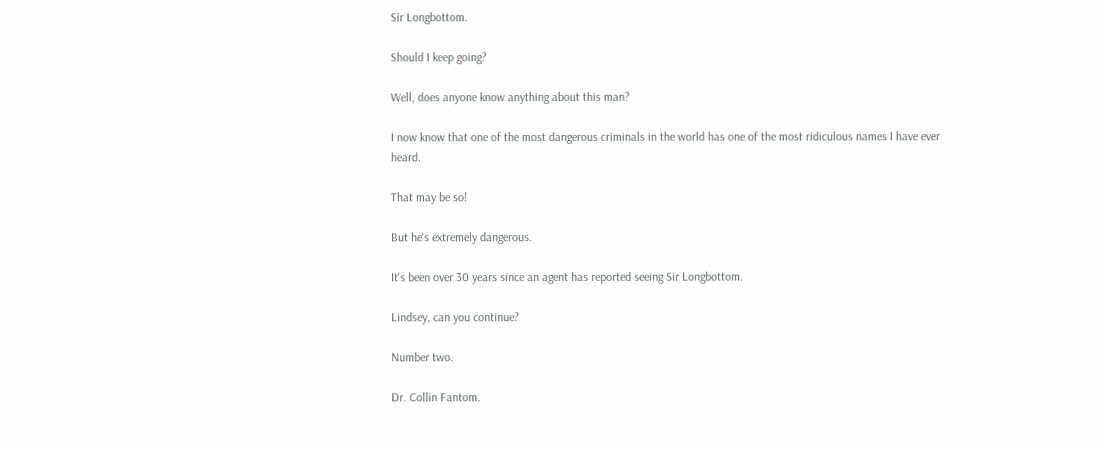Sir Longbottom.

Should I keep going?

Well, does anyone know anything about this man?

I now know that one of the most dangerous criminals in the world has one of the most ridiculous names I have ever heard.

That may be so!

But he's extremely dangerous.

It's been over 30 years since an agent has reported seeing Sir Longbottom.

Lindsey, can you continue?

Number two.

Dr. Collin Fantom.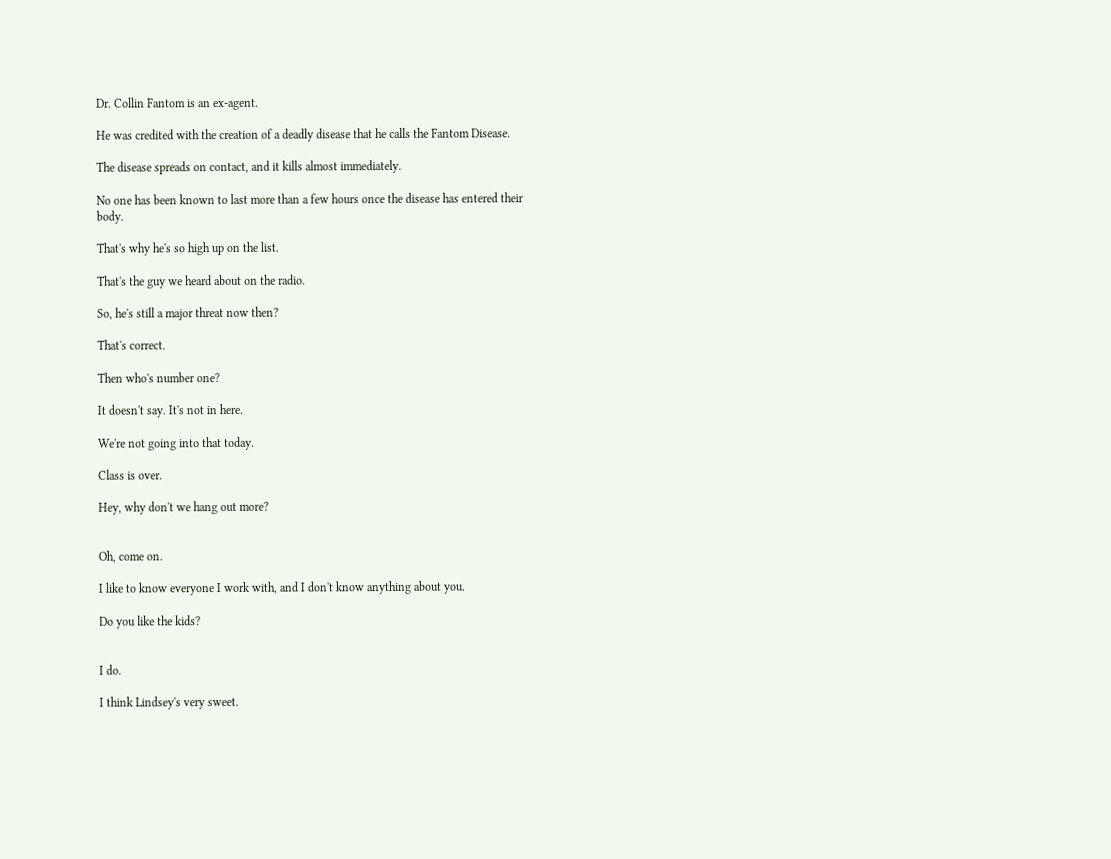Dr. Collin Fantom is an ex-agent.

He was credited with the creation of a deadly disease that he calls the Fantom Disease.

The disease spreads on contact, and it kills almost immediately.

No one has been known to last more than a few hours once the disease has entered their body.

That's why he's so high up on the list.

That's the guy we heard about on the radio.

So, he's still a major threat now then?

That's correct.

Then who's number one?

It doesn't say. It's not in here.

We're not going into that today.

Class is over.

Hey, why don't we hang out more?


Oh, come on.

I like to know everyone I work with, and I don't know anything about you.

Do you like the kids?


I do.

I think Lindsey's very sweet.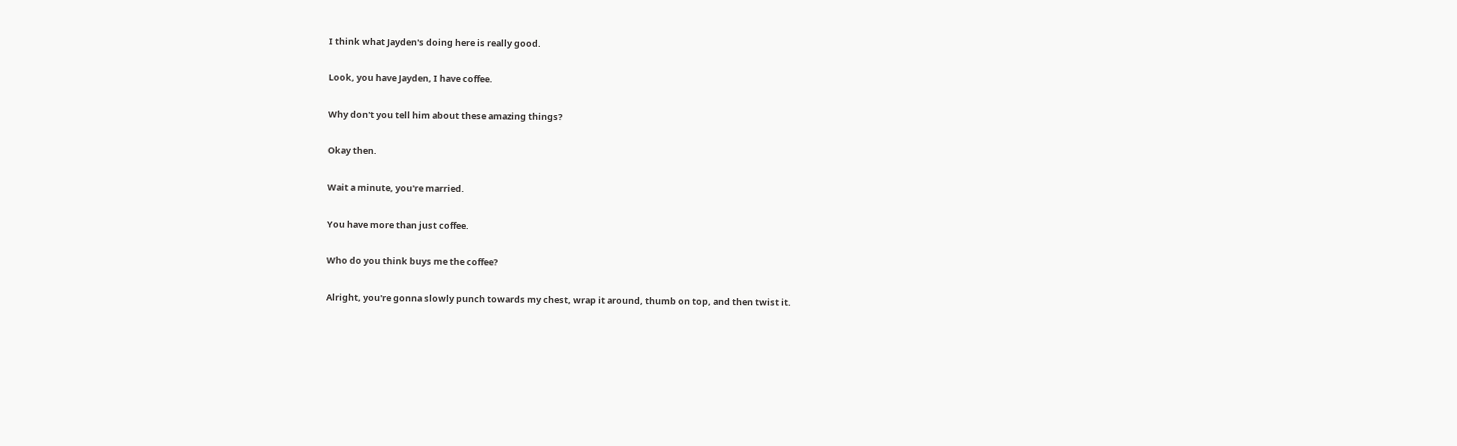I think what Jayden's doing here is really good.

Look, you have Jayden, I have coffee.

Why don't you tell him about these amazing things?

Okay then.

Wait a minute, you're married.

You have more than just coffee.

Who do you think buys me the coffee?

Alright, you're gonna slowly punch towards my chest, wrap it around, thumb on top, and then twist it.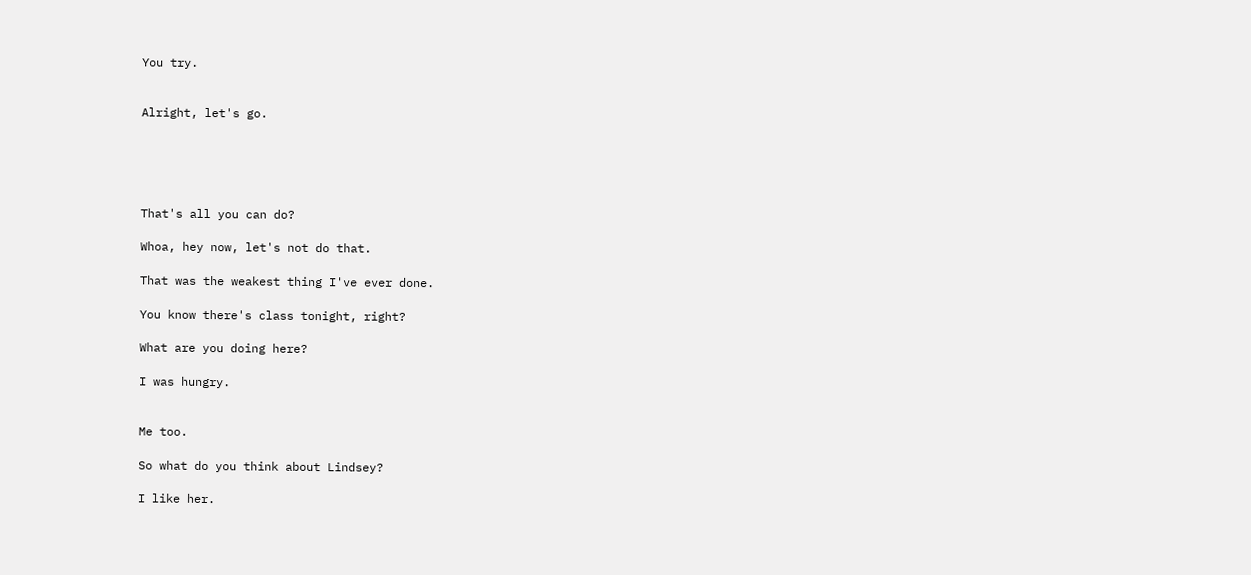You try.


Alright, let's go.





That's all you can do?

Whoa, hey now, let's not do that.

That was the weakest thing I've ever done.

You know there's class tonight, right?

What are you doing here?

I was hungry.


Me too.

So what do you think about Lindsey?

I like her.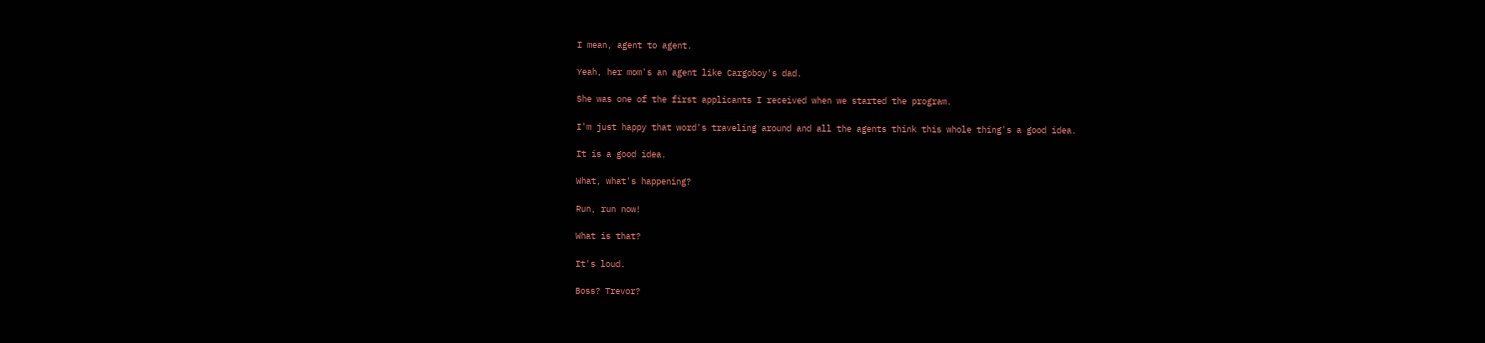I mean, agent to agent.

Yeah, her mom's an agent like Cargoboy's dad.

She was one of the first applicants I received when we started the program.

I'm just happy that word's traveling around and all the agents think this whole thing's a good idea.

It is a good idea.

What, what's happening?

Run, run now!

What is that?

It's loud.

Boss? Trevor?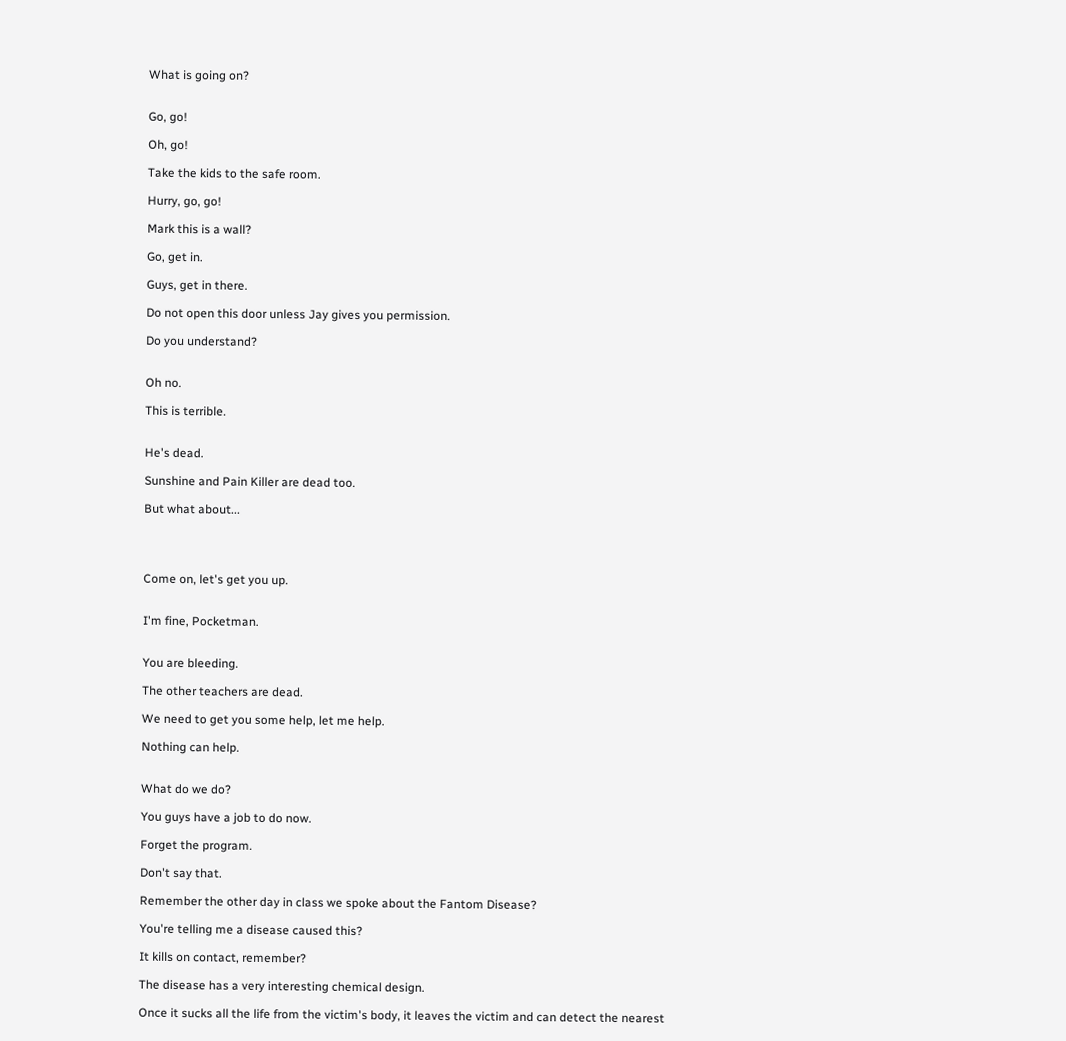What is going on?


Go, go!

Oh, go!

Take the kids to the safe room.

Hurry, go, go!

Mark this is a wall?

Go, get in.

Guys, get in there.

Do not open this door unless Jay gives you permission.

Do you understand?


Oh no.

This is terrible.


He's dead.

Sunshine and Pain Killer are dead too.

But what about...




Come on, let's get you up.


I'm fine, Pocketman.


You are bleeding.

The other teachers are dead.

We need to get you some help, let me help.

Nothing can help.


What do we do?

You guys have a job to do now.

Forget the program.

Don't say that.

Remember the other day in class we spoke about the Fantom Disease?

You're telling me a disease caused this?

It kills on contact, remember?

The disease has a very interesting chemical design.

Once it sucks all the life from the victim's body, it leaves the victim and can detect the nearest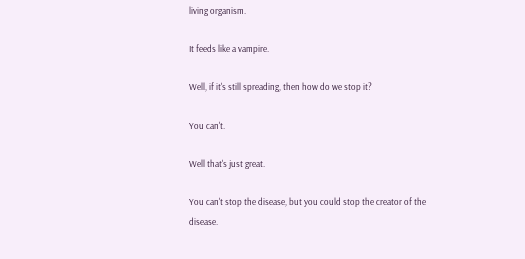living organism.

It feeds like a vampire.

Well, if it's still spreading, then how do we stop it?

You can't.

Well that's just great.

You can't stop the disease, but you could stop the creator of the disease.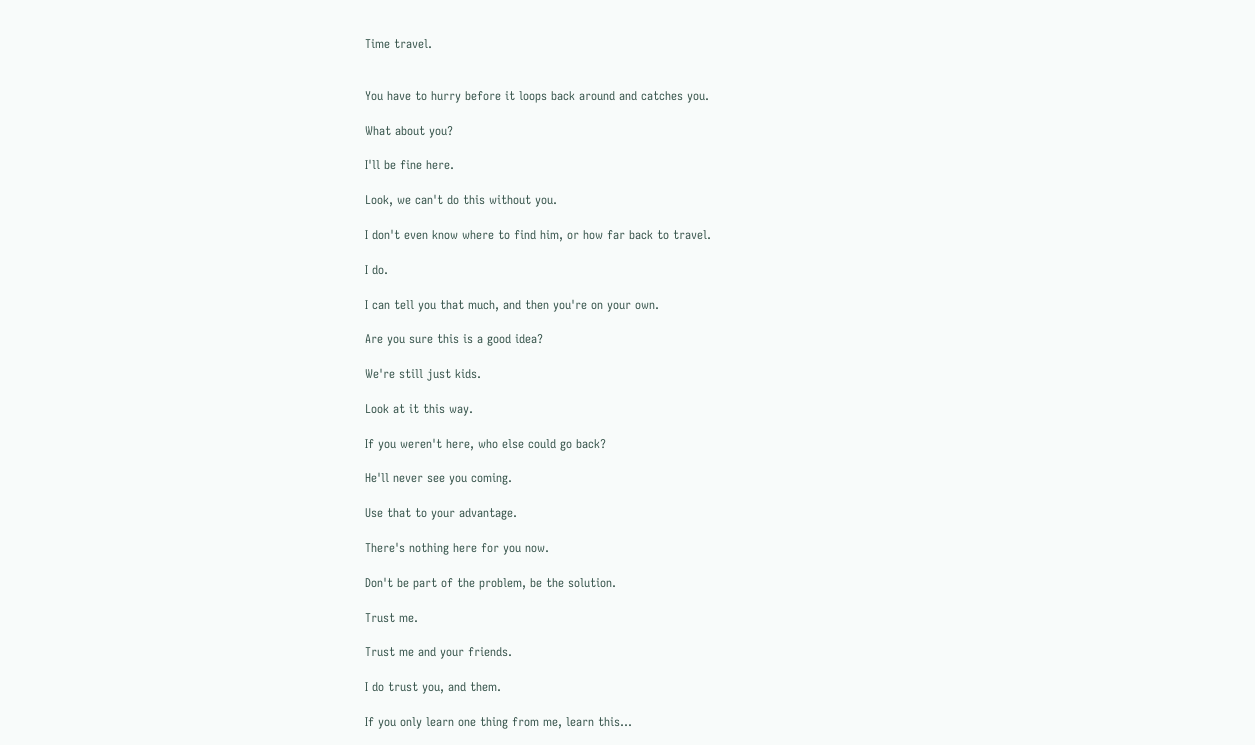Time travel.


You have to hurry before it loops back around and catches you.

What about you?

I'll be fine here.

Look, we can't do this without you.

I don't even know where to find him, or how far back to travel.

I do.

I can tell you that much, and then you're on your own.

Are you sure this is a good idea?

We're still just kids.

Look at it this way.

If you weren't here, who else could go back?

He'll never see you coming.

Use that to your advantage.

There's nothing here for you now.

Don't be part of the problem, be the solution.

Trust me.

Trust me and your friends.

I do trust you, and them.

If you only learn one thing from me, learn this...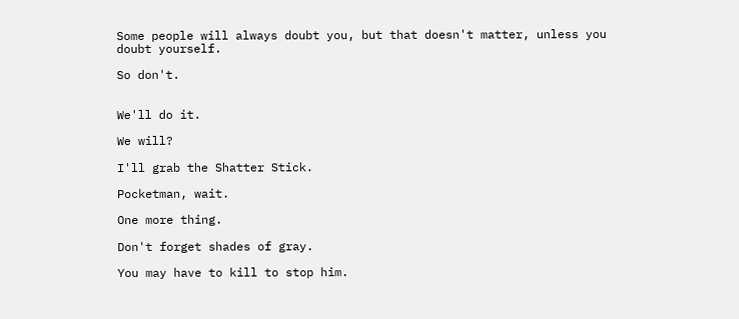Some people will always doubt you, but that doesn't matter, unless you doubt yourself.

So don't.


We'll do it.

We will?

I'll grab the Shatter Stick.

Pocketman, wait.

One more thing.

Don't forget shades of gray.

You may have to kill to stop him.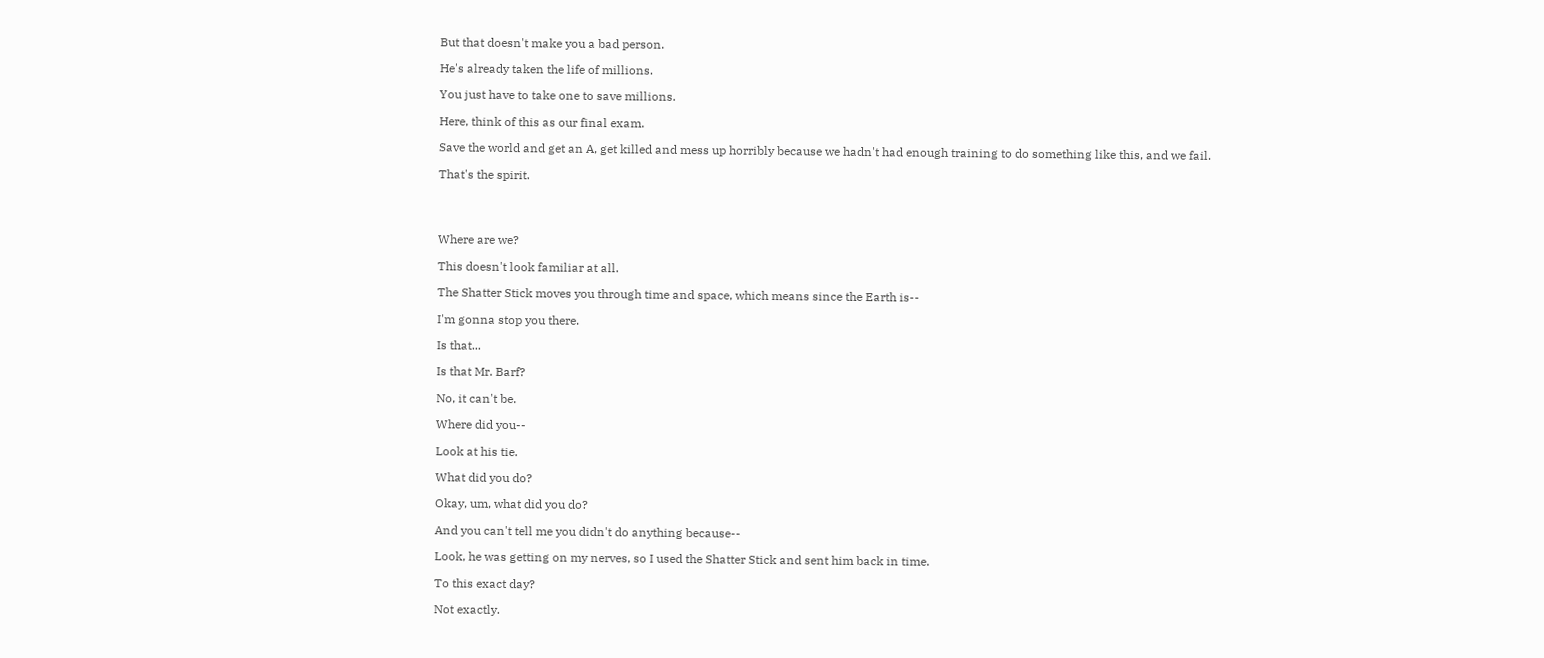But that doesn't make you a bad person.

He's already taken the life of millions.

You just have to take one to save millions.

Here, think of this as our final exam.

Save the world and get an A, get killed and mess up horribly because we hadn't had enough training to do something like this, and we fail.

That's the spirit.




Where are we?

This doesn't look familiar at all.

The Shatter Stick moves you through time and space, which means since the Earth is--

I'm gonna stop you there.

Is that...

Is that Mr. Barf?

No, it can't be.

Where did you--

Look at his tie.

What did you do?

Okay, um, what did you do?

And you can't tell me you didn't do anything because--

Look, he was getting on my nerves, so I used the Shatter Stick and sent him back in time.

To this exact day?

Not exactly.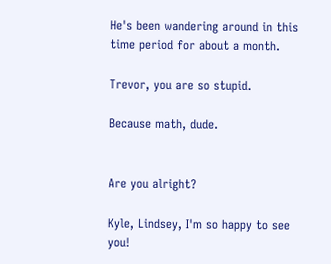He's been wandering around in this time period for about a month.

Trevor, you are so stupid.

Because math, dude.


Are you alright?

Kyle, Lindsey, I'm so happy to see you!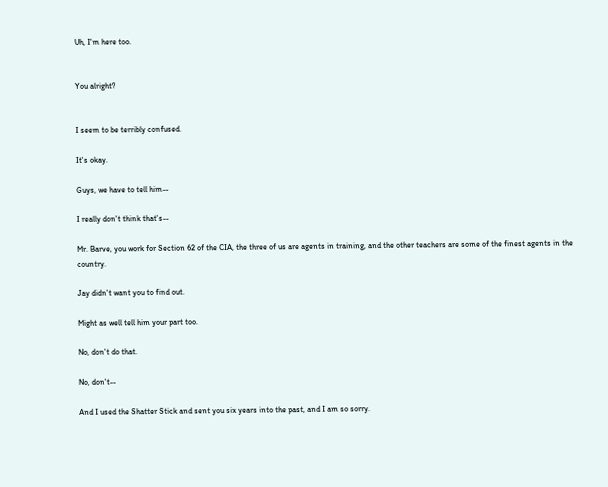Uh, I'm here too.


You alright?


I seem to be terribly confused.

It's okay.

Guys, we have to tell him--

I really don't think that's--

Mr. Barve, you work for Section 62 of the CIA, the three of us are agents in training, and the other teachers are some of the finest agents in the country.

Jay didn't want you to find out.

Might as well tell him your part too.

No, don't do that.

No, don't--

And I used the Shatter Stick and sent you six years into the past, and I am so sorry.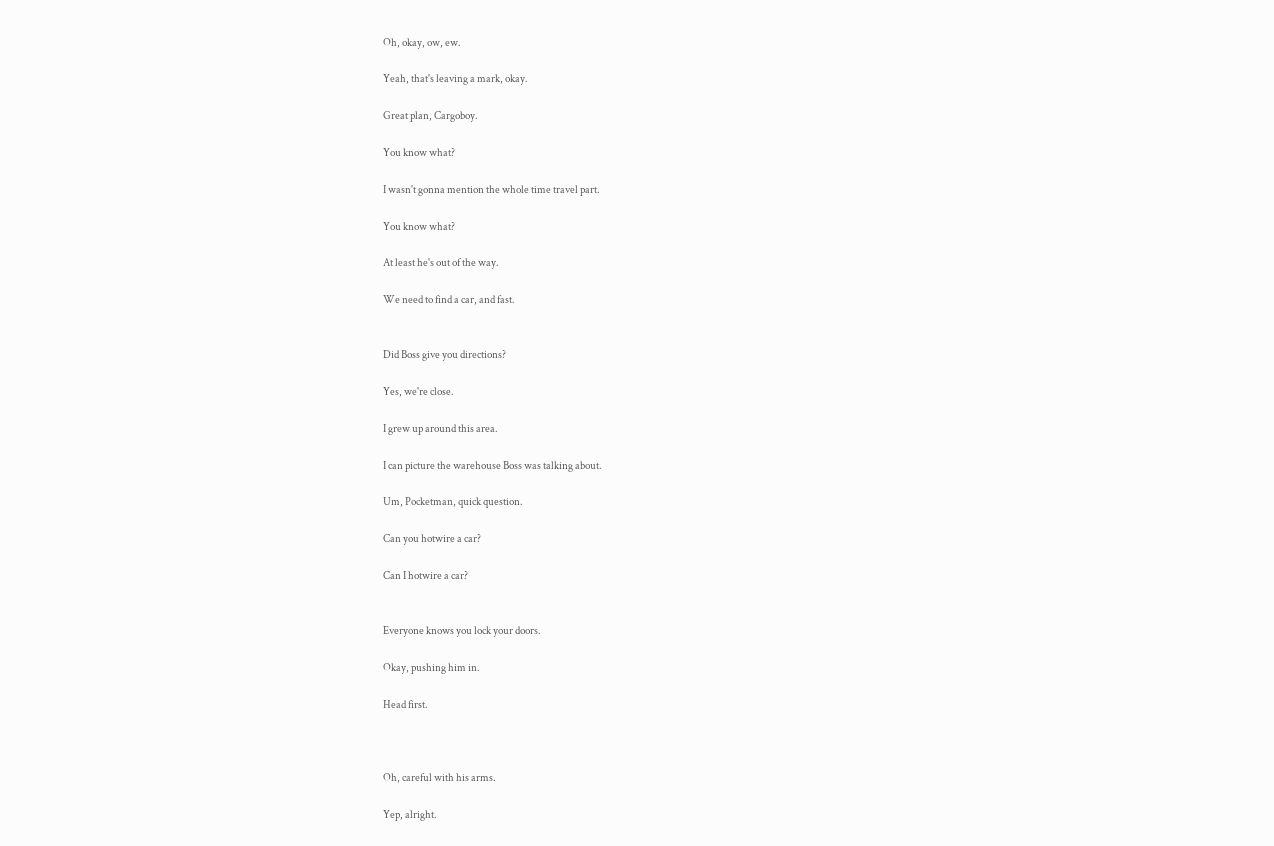Oh, okay, ow, ew.

Yeah, that's leaving a mark, okay.

Great plan, Cargoboy.

You know what?

I wasn't gonna mention the whole time travel part.

You know what?

At least he's out of the way.

We need to find a car, and fast.


Did Boss give you directions?

Yes, we're close.

I grew up around this area.

I can picture the warehouse Boss was talking about.

Um, Pocketman, quick question.

Can you hotwire a car?

Can I hotwire a car?


Everyone knows you lock your doors.

Okay, pushing him in.

Head first.



Oh, careful with his arms.

Yep, alright.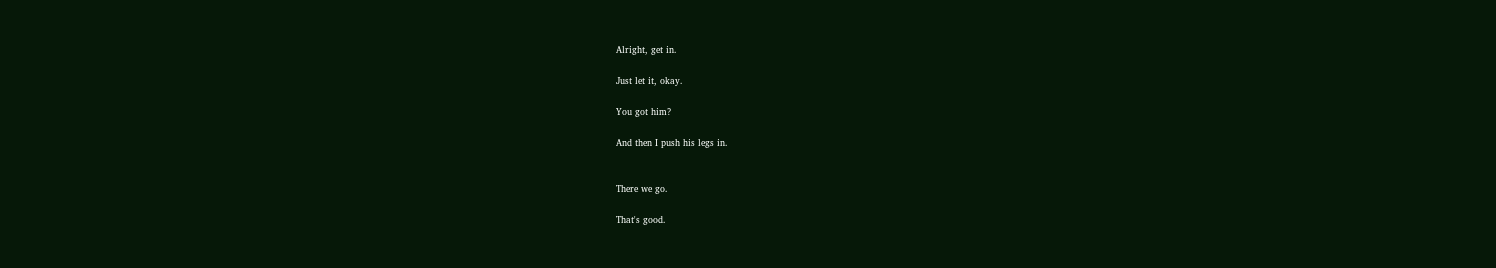Alright, get in.

Just let it, okay.

You got him?

And then I push his legs in.


There we go.

That's good.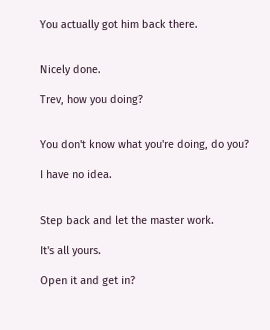You actually got him back there.


Nicely done.

Trev, how you doing?


You don't know what you're doing, do you?

I have no idea.


Step back and let the master work.

It's all yours.

Open it and get in?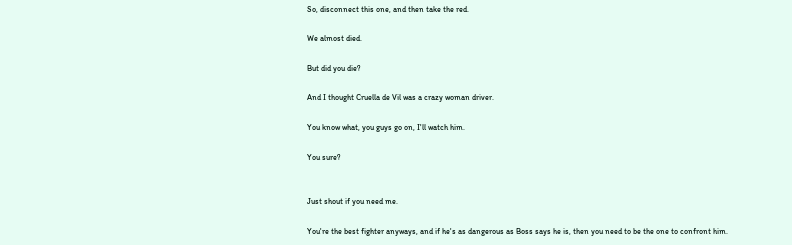So, disconnect this one, and then take the red.

We almost died.

But did you die?

And I thought Cruella de Vil was a crazy woman driver.

You know what, you guys go on, I'll watch him.

You sure?


Just shout if you need me.

You're the best fighter anyways, and if he's as dangerous as Boss says he is, then you need to be the one to confront him.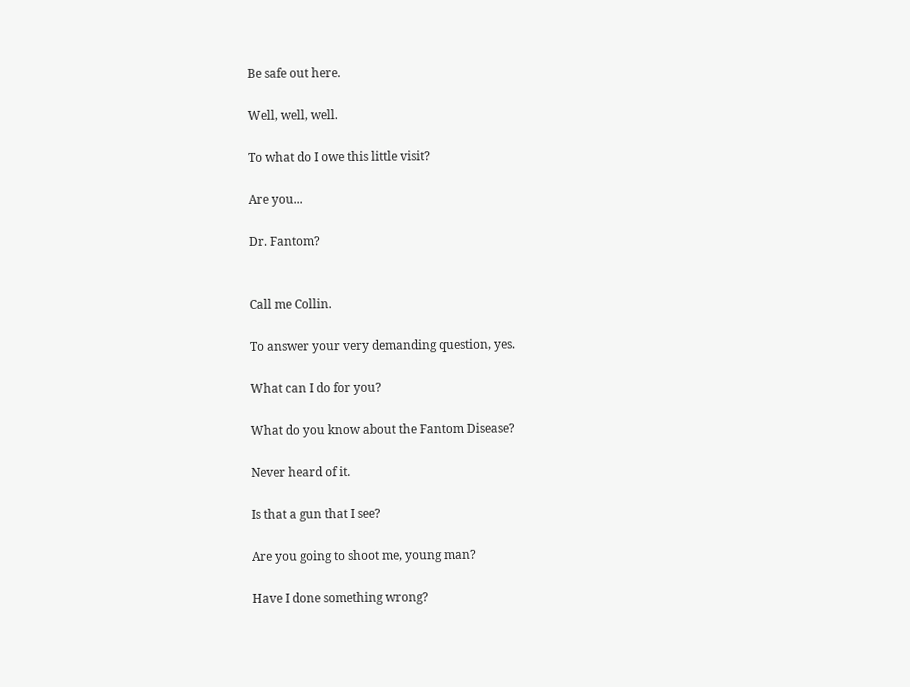Be safe out here.

Well, well, well.

To what do I owe this little visit?

Are you...

Dr. Fantom?


Call me Collin.

To answer your very demanding question, yes.

What can I do for you?

What do you know about the Fantom Disease?

Never heard of it.

Is that a gun that I see?

Are you going to shoot me, young man?

Have I done something wrong?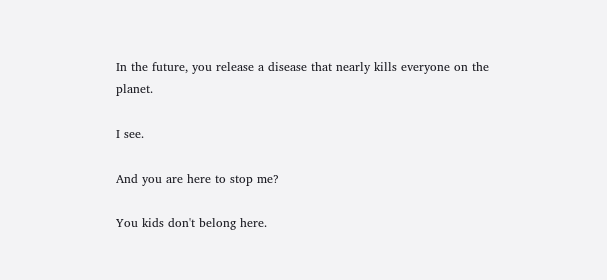In the future, you release a disease that nearly kills everyone on the planet.

I see.

And you are here to stop me?

You kids don't belong here.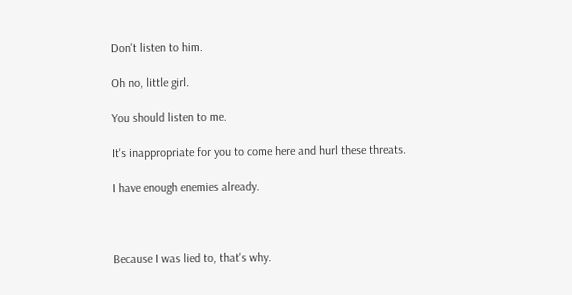Don't listen to him.

Oh no, little girl.

You should listen to me.

It's inappropriate for you to come here and hurl these threats.

I have enough enemies already.



Because I was lied to, that's why.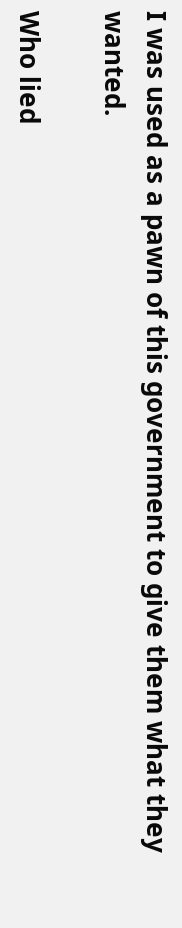I was used as a pawn of this government to give them what they wanted.

Who lied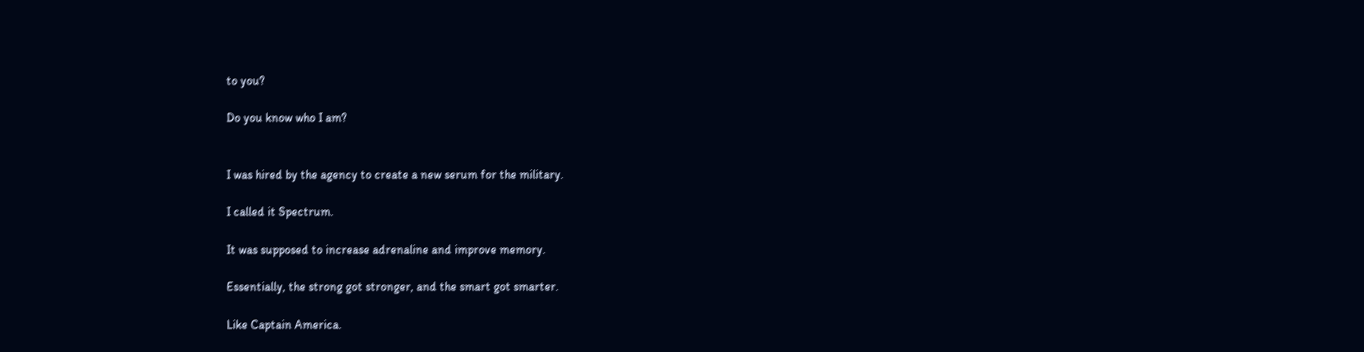to you?

Do you know who I am?


I was hired by the agency to create a new serum for the military.

I called it Spectrum.

It was supposed to increase adrenaline and improve memory.

Essentially, the strong got stronger, and the smart got smarter.

Like Captain America.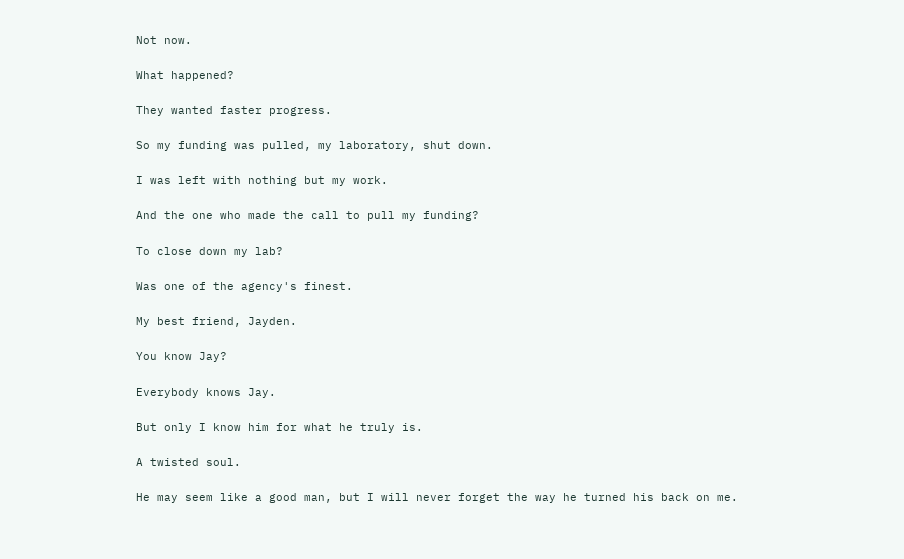Not now.

What happened?

They wanted faster progress.

So my funding was pulled, my laboratory, shut down.

I was left with nothing but my work.

And the one who made the call to pull my funding?

To close down my lab?

Was one of the agency's finest.

My best friend, Jayden.

You know Jay?

Everybody knows Jay.

But only I know him for what he truly is.

A twisted soul.

He may seem like a good man, but I will never forget the way he turned his back on me.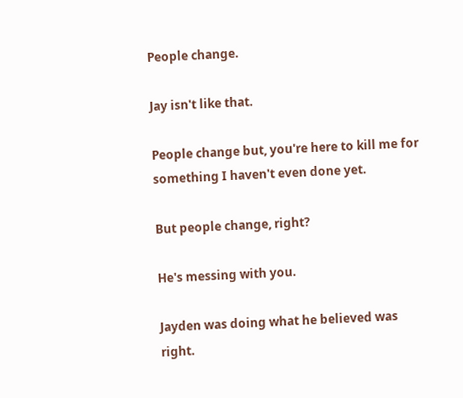People change.

Jay isn't like that.

People change but, you're here to kill me for something I haven't even done yet.

But people change, right?

He's messing with you.

Jayden was doing what he believed was right.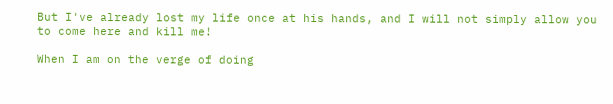But I've already lost my life once at his hands, and I will not simply allow you to come here and kill me!

When I am on the verge of doing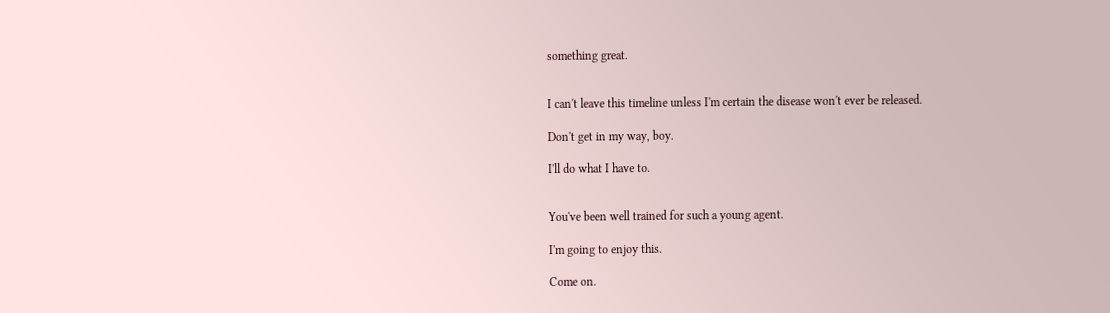something great.


I can't leave this timeline unless I'm certain the disease won't ever be released.

Don't get in my way, boy.

I'll do what I have to.


You've been well trained for such a young agent.

I'm going to enjoy this.

Come on.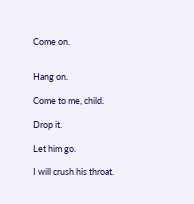Come on.


Hang on.

Come to me, child.

Drop it.

Let him go.

I will crush his throat.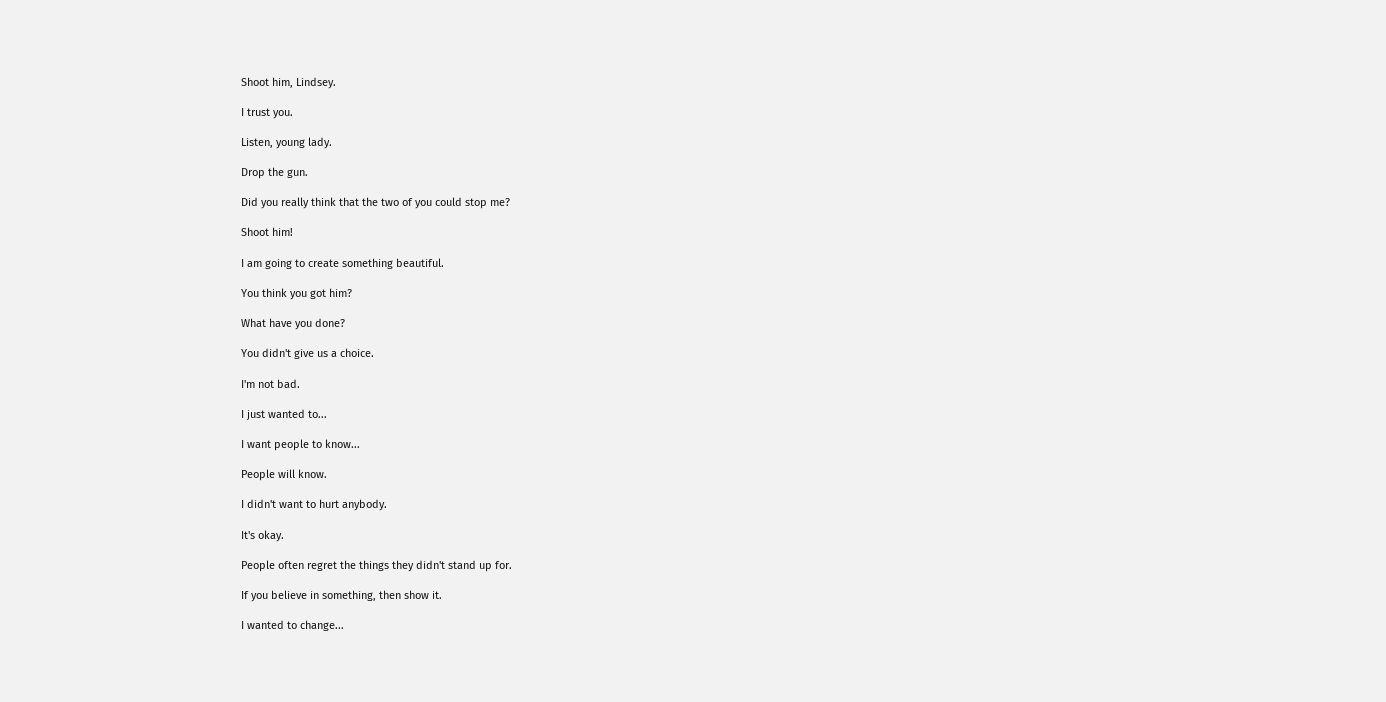Shoot him, Lindsey.

I trust you.

Listen, young lady.

Drop the gun.

Did you really think that the two of you could stop me?

Shoot him!

I am going to create something beautiful.

You think you got him?

What have you done?

You didn't give us a choice.

I'm not bad.

I just wanted to...

I want people to know...

People will know.

I didn't want to hurt anybody.

It's okay.

People often regret the things they didn't stand up for.

If you believe in something, then show it.

I wanted to change...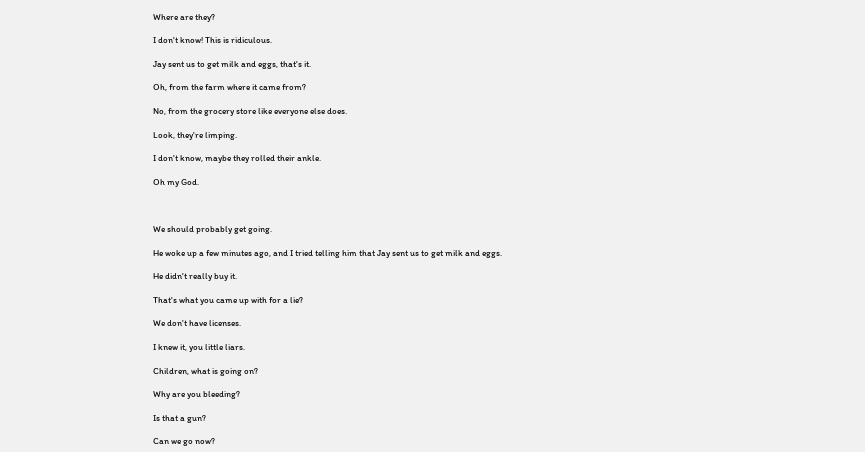Where are they?

I don't know! This is ridiculous.

Jay sent us to get milk and eggs, that's it.

Oh, from the farm where it came from?

No, from the grocery store like everyone else does.

Look, they're limping.

I don't know, maybe they rolled their ankle.

Oh my God.



We should probably get going.

He woke up a few minutes ago, and I tried telling him that Jay sent us to get milk and eggs.

He didn't really buy it.

That's what you came up with for a lie?

We don't have licenses.

I knew it, you little liars.

Children, what is going on?

Why are you bleeding?

Is that a gun?

Can we go now?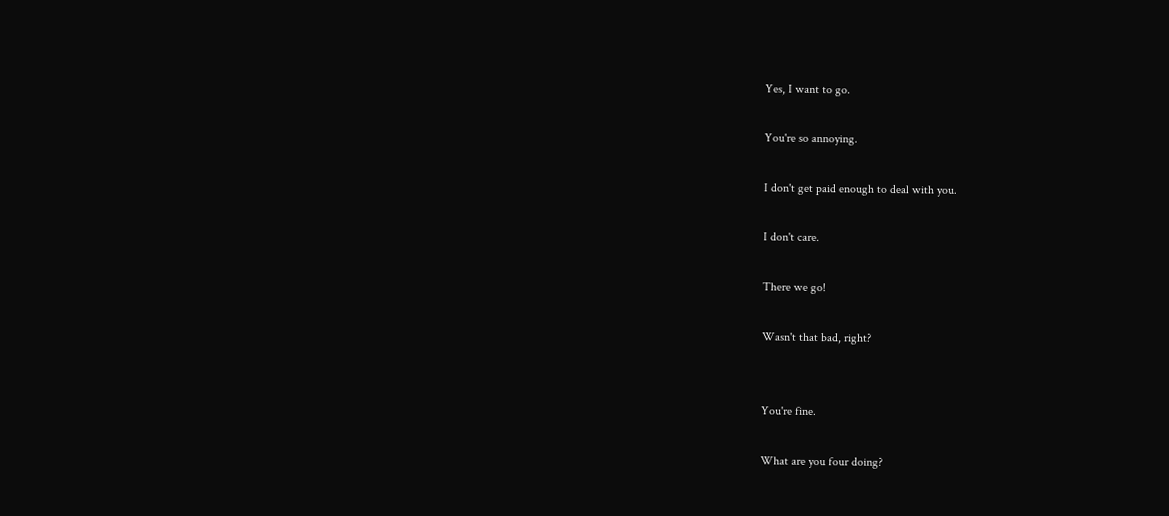Yes, I want to go.

You're so annoying.

I don't get paid enough to deal with you.

I don't care.

There we go!

Wasn't that bad, right?


You're fine.

What are you four doing?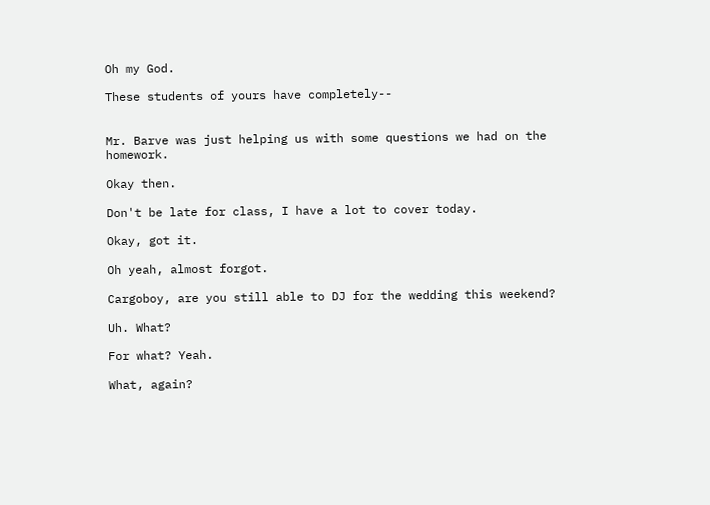Oh my God.

These students of yours have completely--


Mr. Barve was just helping us with some questions we had on the homework.

Okay then.

Don't be late for class, I have a lot to cover today.

Okay, got it.

Oh yeah, almost forgot.

Cargoboy, are you still able to DJ for the wedding this weekend?

Uh. What?

For what? Yeah.

What, again?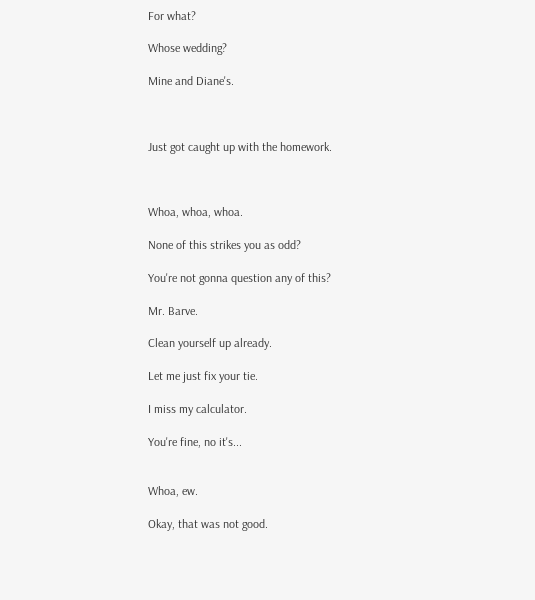For what?

Whose wedding?

Mine and Diane's.



Just got caught up with the homework.



Whoa, whoa, whoa.

None of this strikes you as odd?

You're not gonna question any of this?

Mr. Barve.

Clean yourself up already.

Let me just fix your tie.

I miss my calculator.

You're fine, no it's...


Whoa, ew.

Okay, that was not good.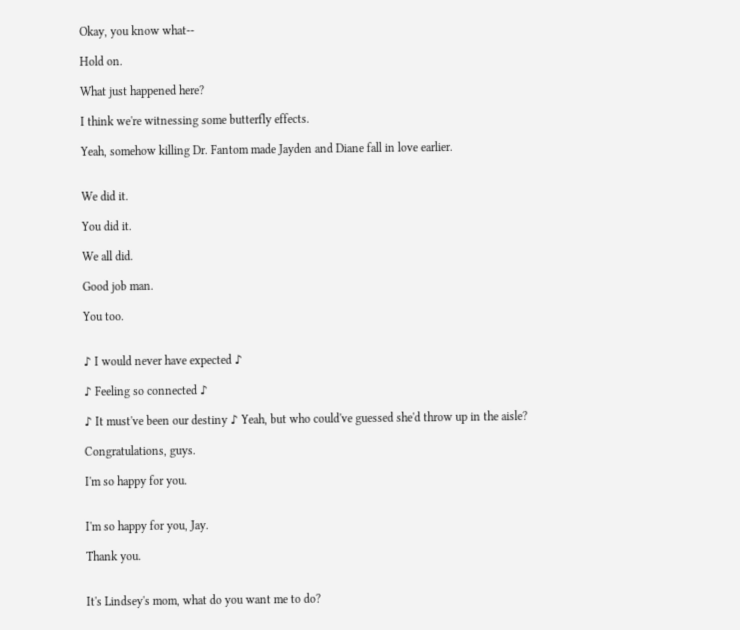Okay, you know what--

Hold on.

What just happened here?

I think we're witnessing some butterfly effects.

Yeah, somehow killing Dr. Fantom made Jayden and Diane fall in love earlier.


We did it.

You did it.

We all did.

Good job man.

You too.


♪ I would never have expected ♪

♪ Feeling so connected ♪

♪ It must've been our destiny ♪ Yeah, but who could've guessed she'd throw up in the aisle?

Congratulations, guys.

I'm so happy for you.


I'm so happy for you, Jay.

Thank you.


It's Lindsey's mom, what do you want me to do?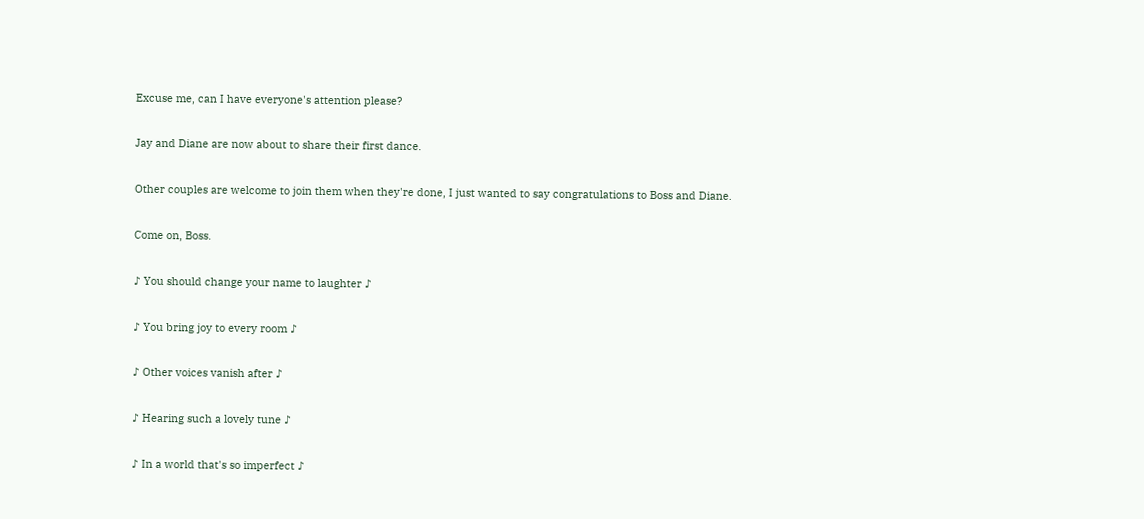Excuse me, can I have everyone's attention please?

Jay and Diane are now about to share their first dance.

Other couples are welcome to join them when they're done, I just wanted to say congratulations to Boss and Diane.

Come on, Boss.

♪ You should change your name to laughter ♪

♪ You bring joy to every room ♪

♪ Other voices vanish after ♪

♪ Hearing such a lovely tune ♪

♪ In a world that's so imperfect ♪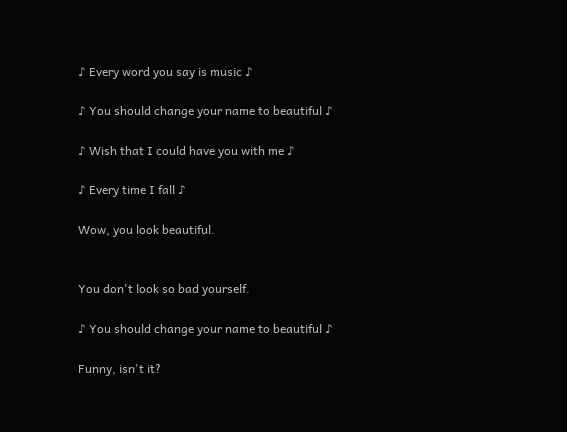♪ Every word you say is music ♪

♪ You should change your name to beautiful ♪

♪ Wish that I could have you with me ♪

♪ Every time I fall ♪

Wow, you look beautiful.


You don't look so bad yourself.

♪ You should change your name to beautiful ♪

Funny, isn't it?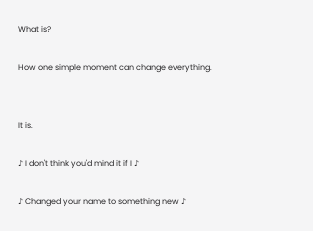What is?

How one simple moment can change everything.


It is.

♪ I don't think you'd mind it if I ♪

♪ Changed your name to something new ♪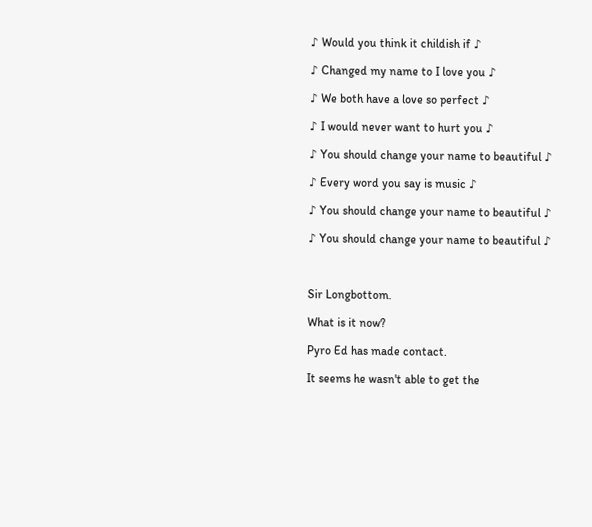♪ Would you think it childish if ♪

♪ Changed my name to I love you ♪

♪ We both have a love so perfect ♪

♪ I would never want to hurt you ♪

♪ You should change your name to beautiful ♪

♪ Every word you say is music ♪

♪ You should change your name to beautiful ♪

♪ You should change your name to beautiful ♪



Sir Longbottom.

What is it now?

Pyro Ed has made contact.

It seems he wasn't able to get the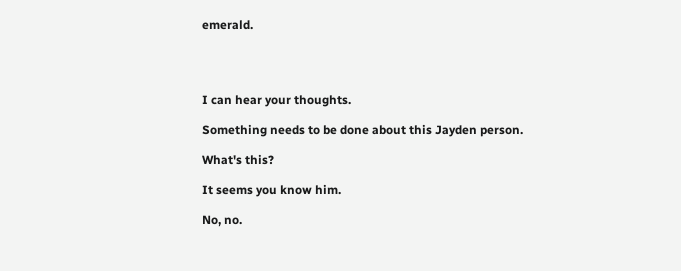emerald.




I can hear your thoughts.

Something needs to be done about this Jayden person.

What's this?

It seems you know him.

No, no.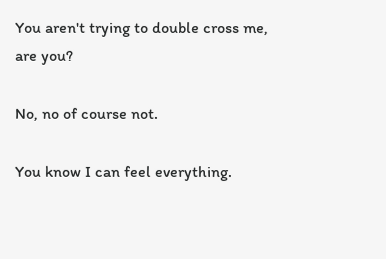You aren't trying to double cross me, are you?

No, no of course not.

You know I can feel everything.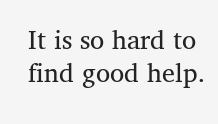It is so hard to find good help.